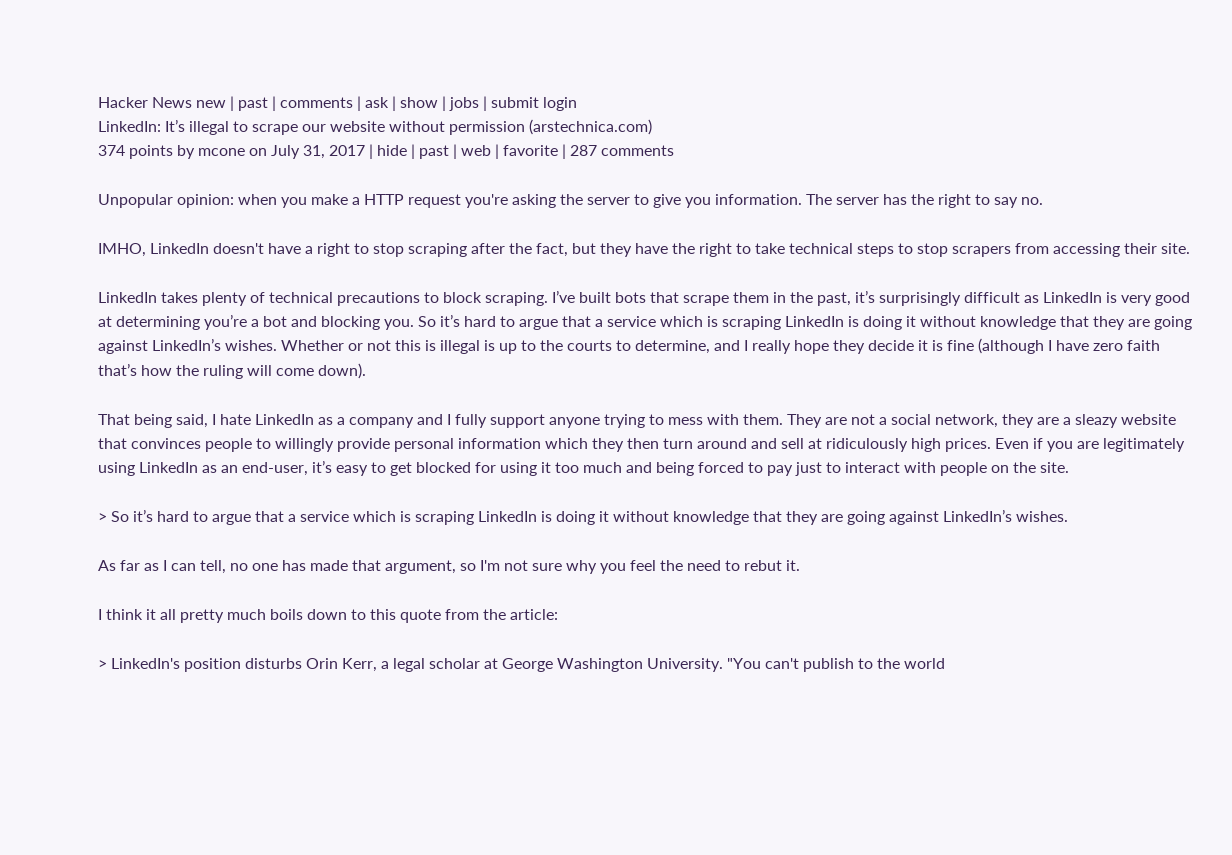Hacker News new | past | comments | ask | show | jobs | submit login
LinkedIn: It’s illegal to scrape our website without permission (arstechnica.com)
374 points by mcone on July 31, 2017 | hide | past | web | favorite | 287 comments

Unpopular opinion: when you make a HTTP request you're asking the server to give you information. The server has the right to say no.

IMHO, LinkedIn doesn't have a right to stop scraping after the fact, but they have the right to take technical steps to stop scrapers from accessing their site.

LinkedIn takes plenty of technical precautions to block scraping. I’ve built bots that scrape them in the past, it’s surprisingly difficult as LinkedIn is very good at determining you’re a bot and blocking you. So it’s hard to argue that a service which is scraping LinkedIn is doing it without knowledge that they are going against LinkedIn’s wishes. Whether or not this is illegal is up to the courts to determine, and I really hope they decide it is fine (although I have zero faith that’s how the ruling will come down).

That being said, I hate LinkedIn as a company and I fully support anyone trying to mess with them. They are not a social network, they are a sleazy website that convinces people to willingly provide personal information which they then turn around and sell at ridiculously high prices. Even if you are legitimately using LinkedIn as an end-user, it’s easy to get blocked for using it too much and being forced to pay just to interact with people on the site.

> So it’s hard to argue that a service which is scraping LinkedIn is doing it without knowledge that they are going against LinkedIn’s wishes.

As far as I can tell, no one has made that argument, so I'm not sure why you feel the need to rebut it.

I think it all pretty much boils down to this quote from the article:

> LinkedIn's position disturbs Orin Kerr, a legal scholar at George Washington University. "You can't publish to the world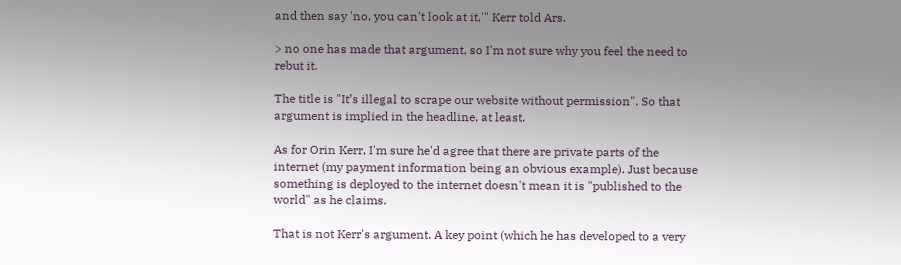and then say 'no, you can't look at it,'" Kerr told Ars.

> no one has made that argument, so I'm not sure why you feel the need to rebut it.

The title is "It’s illegal to scrape our website without permission". So that argument is implied in the headline, at least.

As for Orin Kerr, I'm sure he'd agree that there are private parts of the internet (my payment information being an obvious example). Just because something is deployed to the internet doesn't mean it is "published to the world" as he claims.

That is not Kerr's argument. A key point (which he has developed to a very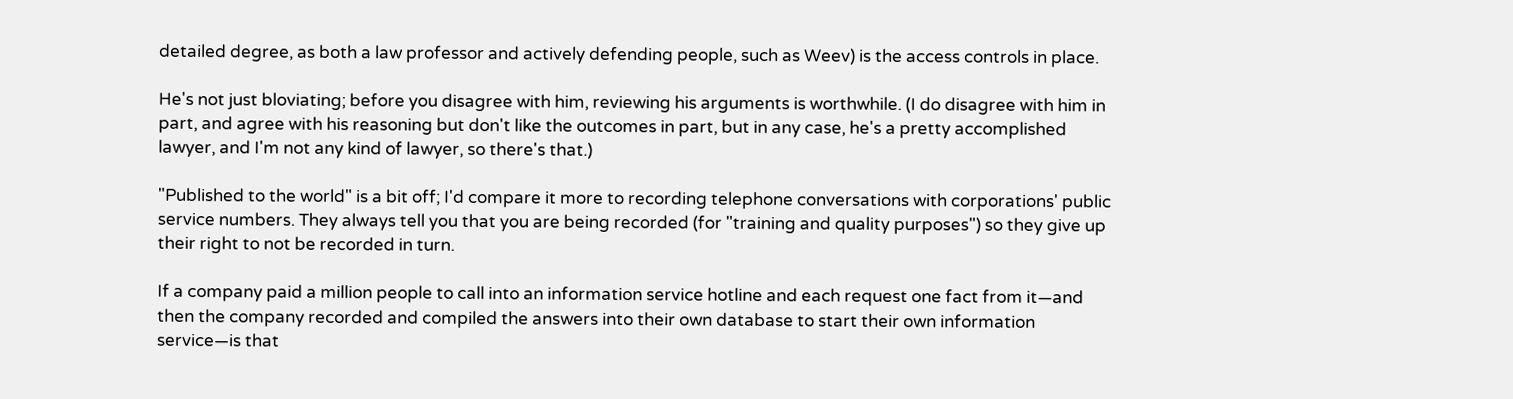detailed degree, as both a law professor and actively defending people, such as Weev) is the access controls in place.

He's not just bloviating; before you disagree with him, reviewing his arguments is worthwhile. (I do disagree with him in part, and agree with his reasoning but don't like the outcomes in part, but in any case, he's a pretty accomplished lawyer, and I'm not any kind of lawyer, so there's that.)

"Published to the world" is a bit off; I'd compare it more to recording telephone conversations with corporations' public service numbers. They always tell you that you are being recorded (for "training and quality purposes") so they give up their right to not be recorded in turn.

If a company paid a million people to call into an information service hotline and each request one fact from it—and then the company recorded and compiled the answers into their own database to start their own information service—is that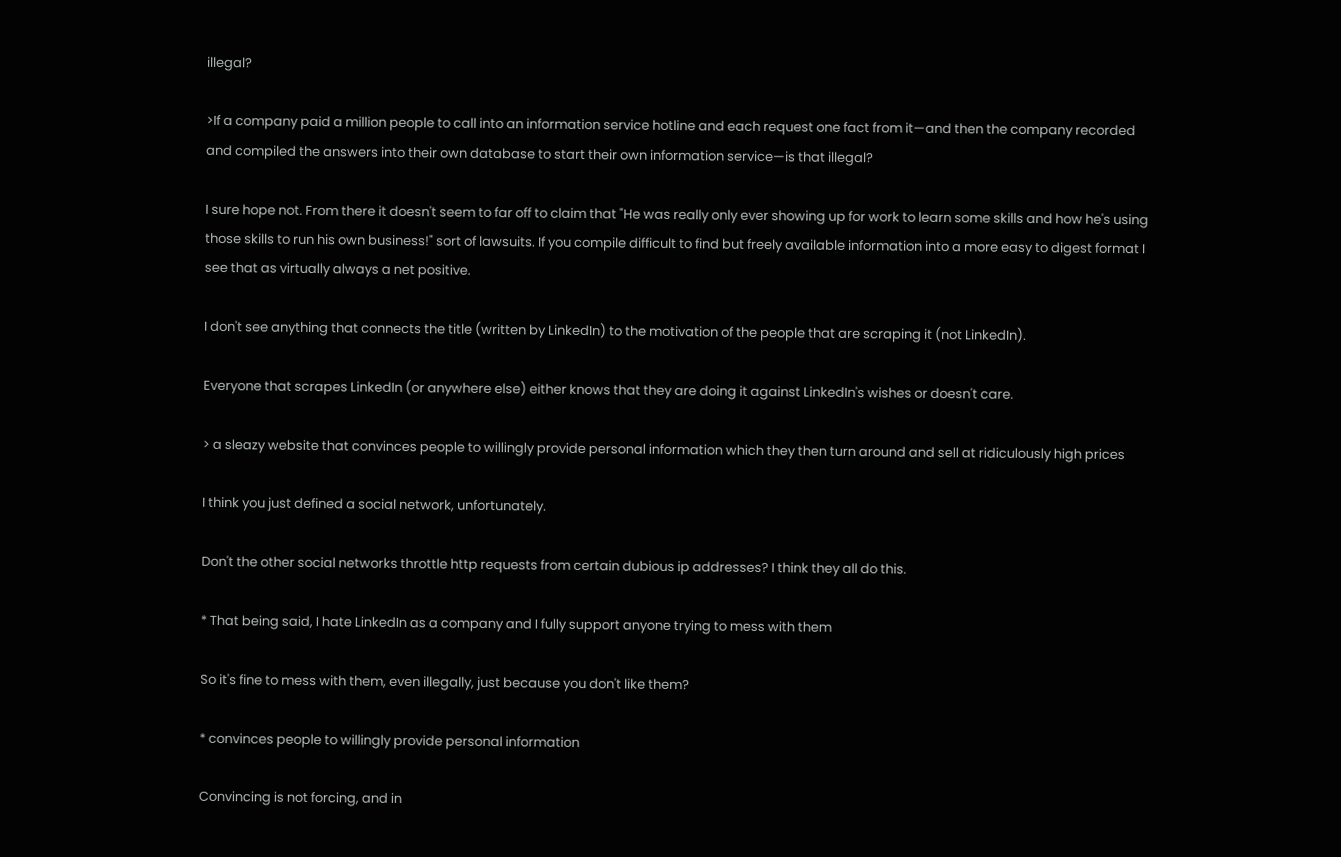illegal?

>If a company paid a million people to call into an information service hotline and each request one fact from it—and then the company recorded and compiled the answers into their own database to start their own information service—is that illegal?

I sure hope not. From there it doesn't seem to far off to claim that "He was really only ever showing up for work to learn some skills and how he's using those skills to run his own business!" sort of lawsuits. If you compile difficult to find but freely available information into a more easy to digest format I see that as virtually always a net positive.

I don't see anything that connects the title (written by LinkedIn) to the motivation of the people that are scraping it (not LinkedIn).

Everyone that scrapes LinkedIn (or anywhere else) either knows that they are doing it against LinkedIn's wishes or doesn't care.

> a sleazy website that convinces people to willingly provide personal information which they then turn around and sell at ridiculously high prices

I think you just defined a social network, unfortunately.

Don't the other social networks throttle http requests from certain dubious ip addresses? I think they all do this.

* That being said, I hate LinkedIn as a company and I fully support anyone trying to mess with them

So it's fine to mess with them, even illegally, just because you don't like them?

* convinces people to willingly provide personal information

Convincing is not forcing, and in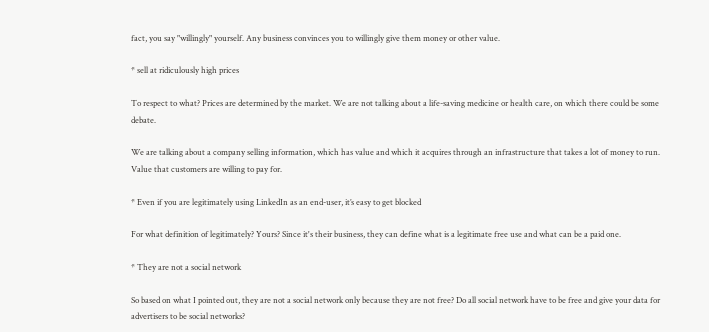fact, you say "willingly" yourself. Any business convinces you to willingly give them money or other value.

* sell at ridiculously high prices

To respect to what? Prices are determined by the market. We are not talking about a life-saving medicine or health care, on which there could be some debate.

We are talking about a company selling information, which has value and which it acquires through an infrastructure that takes a lot of money to run. Value that customers are willing to pay for.

* Even if you are legitimately using LinkedIn as an end-user, it’s easy to get blocked

For what definition of legitimately? Yours? Since it's their business, they can define what is a legitimate free use and what can be a paid one.

* They are not a social network

So based on what I pointed out, they are not a social network only because they are not free? Do all social network have to be free and give your data for advertisers to be social networks?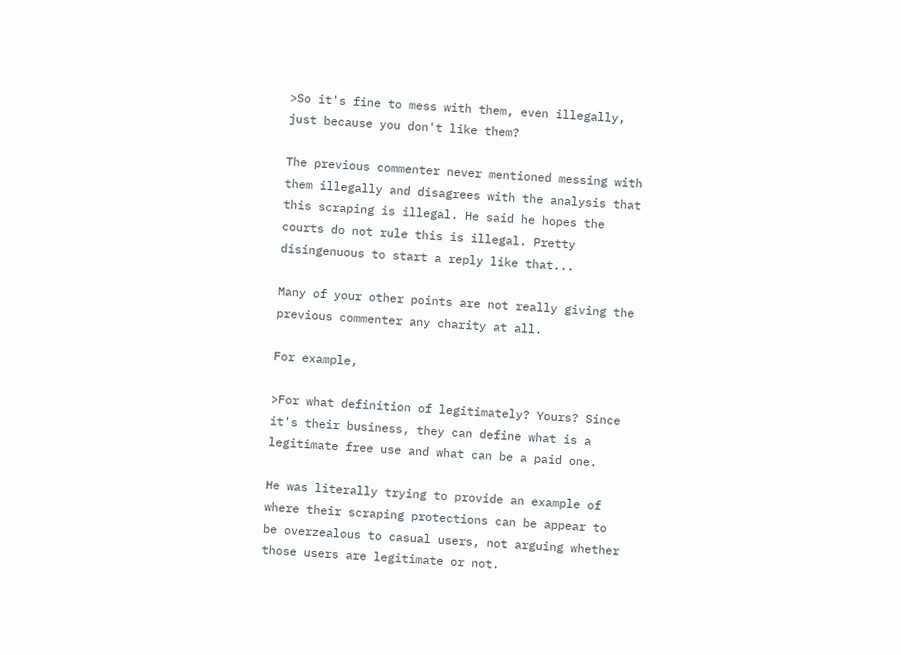>So it's fine to mess with them, even illegally, just because you don't like them?

The previous commenter never mentioned messing with them illegally and disagrees with the analysis that this scraping is illegal. He said he hopes the courts do not rule this is illegal. Pretty disingenuous to start a reply like that...

Many of your other points are not really giving the previous commenter any charity at all.

For example,

>For what definition of legitimately? Yours? Since it's their business, they can define what is a legitimate free use and what can be a paid one.

He was literally trying to provide an example of where their scraping protections can be appear to be overzealous to casual users, not arguing whether those users are legitimate or not.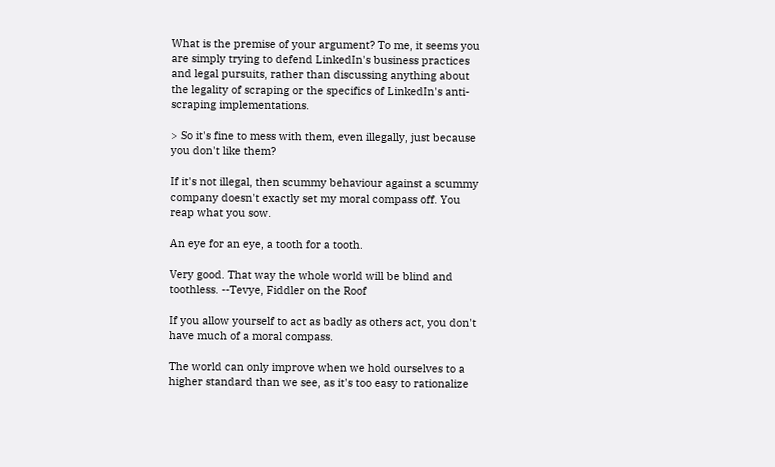What is the premise of your argument? To me, it seems you are simply trying to defend LinkedIn's business practices and legal pursuits, rather than discussing anything about the legality of scraping or the specifics of LinkedIn's anti-scraping implementations.

> So it's fine to mess with them, even illegally, just because you don't like them?

If it's not illegal, then scummy behaviour against a scummy company doesn't exactly set my moral compass off. You reap what you sow.

An eye for an eye, a tooth for a tooth.

Very good. That way the whole world will be blind and toothless. --Tevye, Fiddler on the Roof

If you allow yourself to act as badly as others act, you don't have much of a moral compass.

The world can only improve when we hold ourselves to a higher standard than we see, as it's too easy to rationalize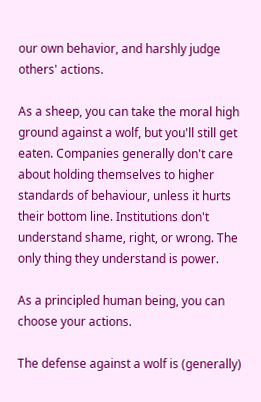our own behavior, and harshly judge others' actions.

As a sheep, you can take the moral high ground against a wolf, but you'll still get eaten. Companies generally don't care about holding themselves to higher standards of behaviour, unless it hurts their bottom line. Institutions don't understand shame, right, or wrong. The only thing they understand is power.

As a principled human being, you can choose your actions.

The defense against a wolf is (generally)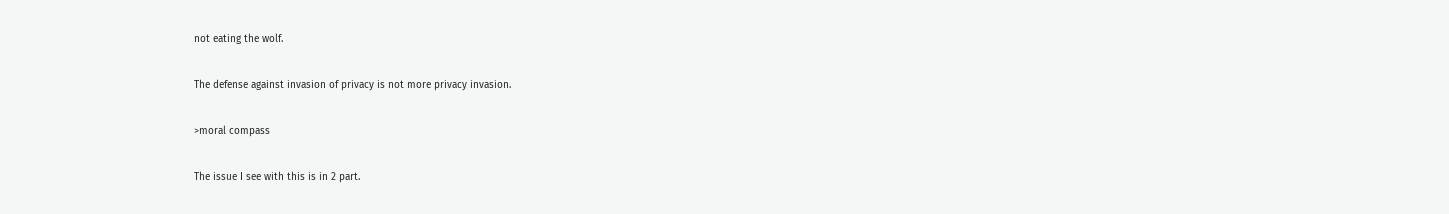not eating the wolf.

The defense against invasion of privacy is not more privacy invasion.

>moral compass

The issue I see with this is in 2 part.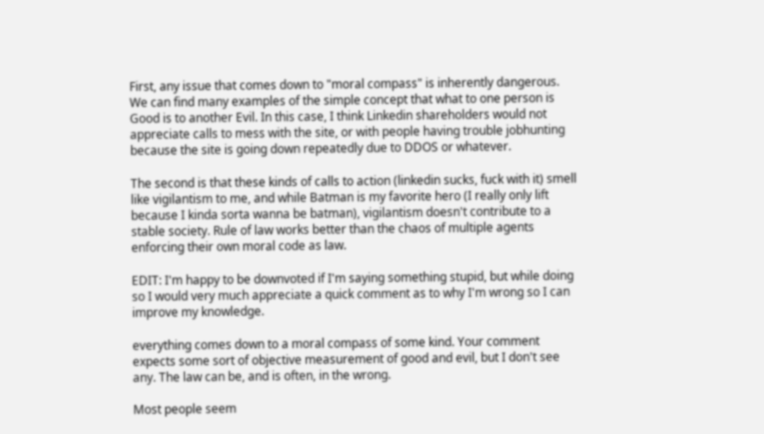First, any issue that comes down to "moral compass" is inherently dangerous. We can find many examples of the simple concept that what to one person is Good is to another Evil. In this case, I think Linkedin shareholders would not appreciate calls to mess with the site, or with people having trouble jobhunting because the site is going down repeatedly due to DDOS or whatever.

The second is that these kinds of calls to action (linkedin sucks, fuck with it) smell like vigilantism to me, and while Batman is my favorite hero (I really only lift because I kinda sorta wanna be batman), vigilantism doesn't contribute to a stable society. Rule of law works better than the chaos of multiple agents enforcing their own moral code as law.

EDIT: I'm happy to be downvoted if I'm saying something stupid, but while doing so I would very much appreciate a quick comment as to why I'm wrong so I can improve my knowledge.

everything comes down to a moral compass of some kind. Your comment expects some sort of objective measurement of good and evil, but I don't see any. The law can be, and is often, in the wrong.

Most people seem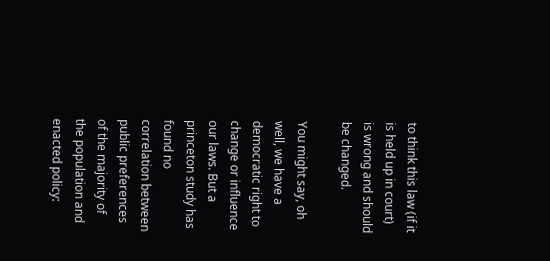to think this law (if it is held up in court) is wrong and should be changed.

You might say, oh well, we have a democratic right to change or influence our laws. But a princeton study has found no correlation between public preferences of the majority of the population and enacted policy: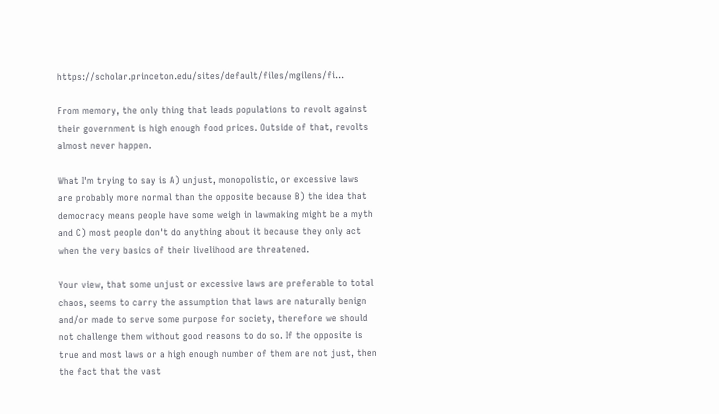https://scholar.princeton.edu/sites/default/files/mgilens/fi...

From memory, the only thing that leads populations to revolt against their government is high enough food prices. Outside of that, revolts almost never happen.

What I'm trying to say is A) unjust, monopolistic, or excessive laws are probably more normal than the opposite because B) the idea that democracy means people have some weigh in lawmaking might be a myth and C) most people don't do anything about it because they only act when the very basics of their livelihood are threatened.

Your view, that some unjust or excessive laws are preferable to total chaos, seems to carry the assumption that laws are naturally benign and/or made to serve some purpose for society, therefore we should not challenge them without good reasons to do so. If the opposite is true and most laws or a high enough number of them are not just, then the fact that the vast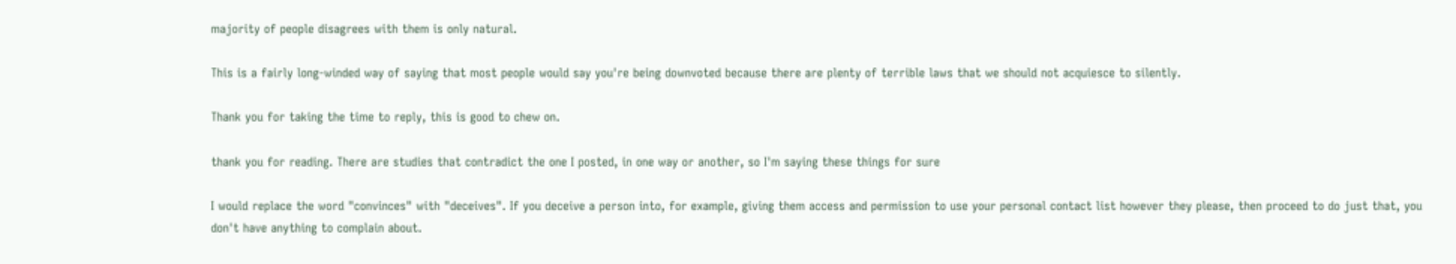majority of people disagrees with them is only natural.

This is a fairly long-winded way of saying that most people would say you're being downvoted because there are plenty of terrible laws that we should not acquiesce to silently.

Thank you for taking the time to reply, this is good to chew on.

thank you for reading. There are studies that contradict the one I posted, in one way or another, so I'm saying these things for sure

I would replace the word "convinces" with "deceives". If you deceive a person into, for example, giving them access and permission to use your personal contact list however they please, then proceed to do just that, you don't have anything to complain about.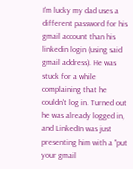I'm lucky my dad uses a different password for his gmail account than his linkedin login (using said gmail address). He was stuck for a while complaining that he couldn't log in. Turned out he was already logged in, and LinkedIn was just presenting him with a "put your gmail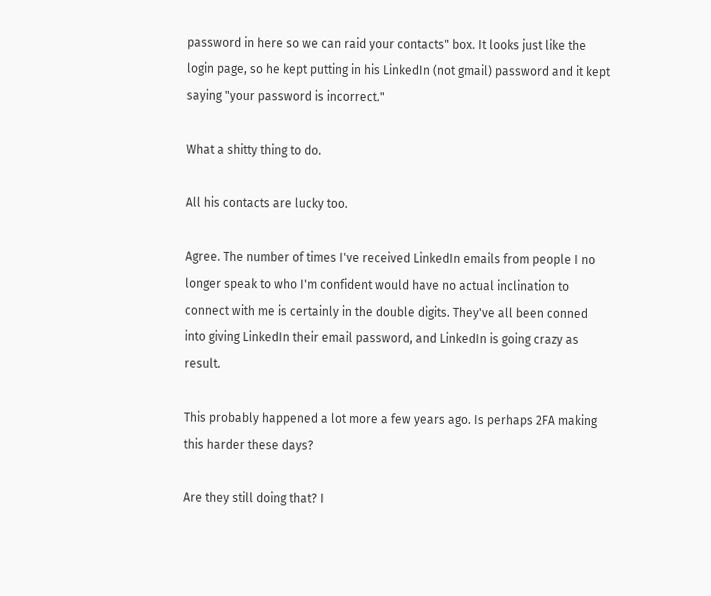password in here so we can raid your contacts" box. It looks just like the login page, so he kept putting in his LinkedIn (not gmail) password and it kept saying "your password is incorrect."

What a shitty thing to do.

All his contacts are lucky too.

Agree. The number of times I've received LinkedIn emails from people I no longer speak to who I'm confident would have no actual inclination to connect with me is certainly in the double digits. They've all been conned into giving LinkedIn their email password, and LinkedIn is going crazy as result.

This probably happened a lot more a few years ago. Is perhaps 2FA making this harder these days?

Are they still doing that? I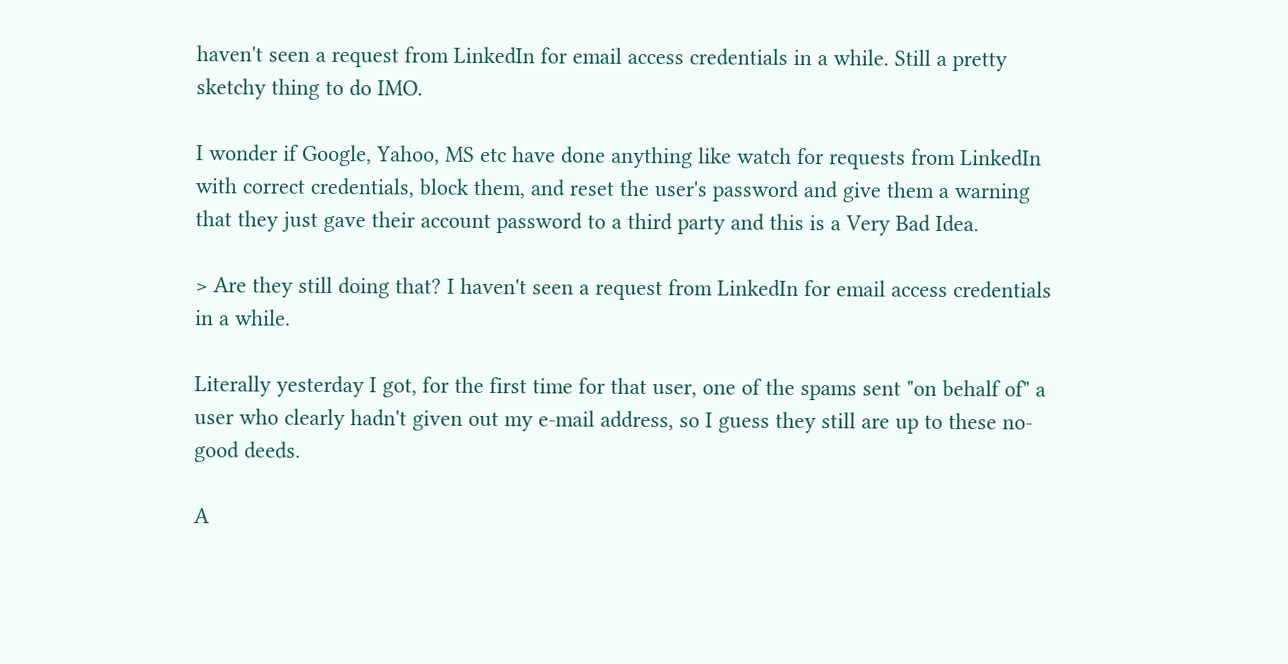haven't seen a request from LinkedIn for email access credentials in a while. Still a pretty sketchy thing to do IMO.

I wonder if Google, Yahoo, MS etc have done anything like watch for requests from LinkedIn with correct credentials, block them, and reset the user's password and give them a warning that they just gave their account password to a third party and this is a Very Bad Idea.

> Are they still doing that? I haven't seen a request from LinkedIn for email access credentials in a while.

Literally yesterday I got, for the first time for that user, one of the spams sent "on behalf of" a user who clearly hadn't given out my e-mail address, so I guess they still are up to these no-good deeds.

A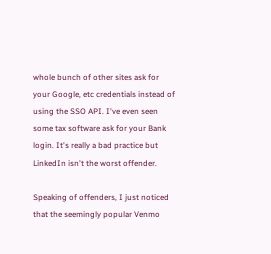whole bunch of other sites ask for your Google, etc credentials instead of using the SSO API. I've even seen some tax software ask for your Bank login. It's really a bad practice but LinkedIn isn't the worst offender.

Speaking of offenders, I just noticed that the seemingly popular Venmo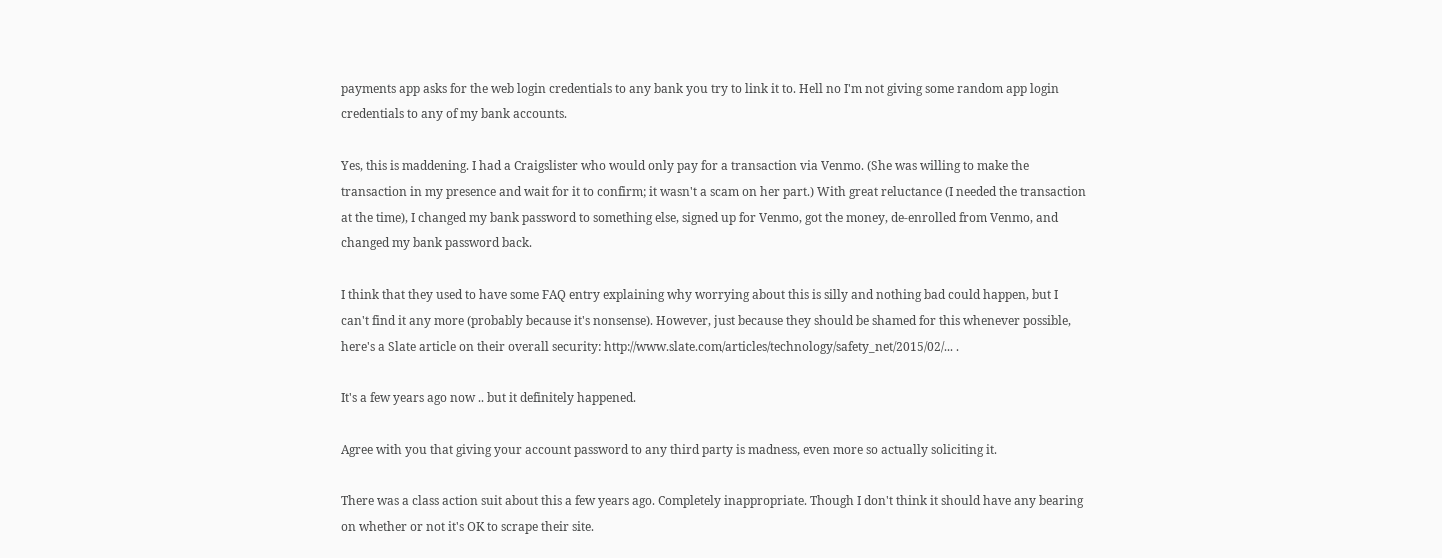payments app asks for the web login credentials to any bank you try to link it to. Hell no I'm not giving some random app login credentials to any of my bank accounts.

Yes, this is maddening. I had a Craigslister who would only pay for a transaction via Venmo. (She was willing to make the transaction in my presence and wait for it to confirm; it wasn't a scam on her part.) With great reluctance (I needed the transaction at the time), I changed my bank password to something else, signed up for Venmo, got the money, de-enrolled from Venmo, and changed my bank password back.

I think that they used to have some FAQ entry explaining why worrying about this is silly and nothing bad could happen, but I can't find it any more (probably because it's nonsense). However, just because they should be shamed for this whenever possible, here's a Slate article on their overall security: http://www.slate.com/articles/technology/safety_net/2015/02/... .

It's a few years ago now .. but it definitely happened.

Agree with you that giving your account password to any third party is madness, even more so actually soliciting it.

There was a class action suit about this a few years ago. Completely inappropriate. Though I don't think it should have any bearing on whether or not it's OK to scrape their site.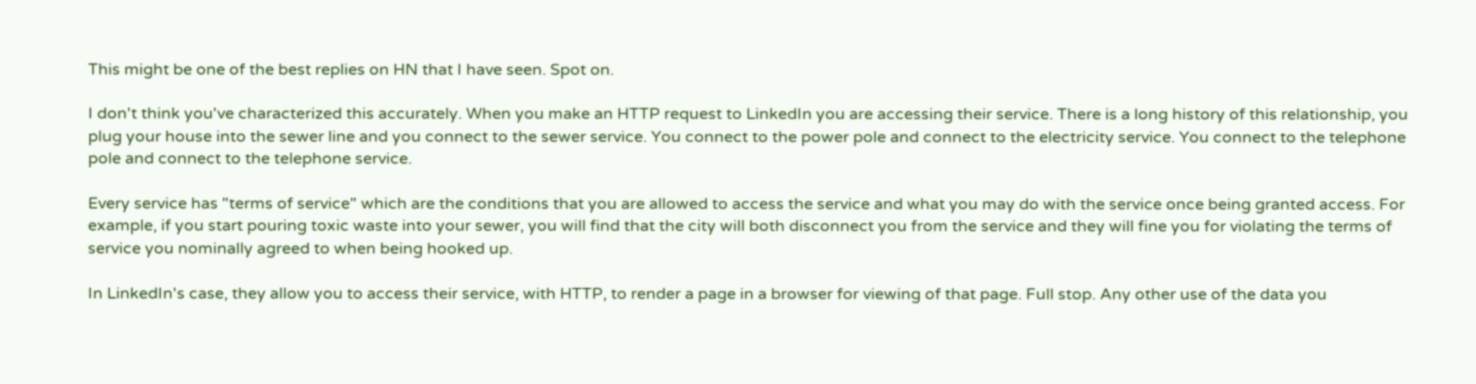This might be one of the best replies on HN that I have seen. Spot on.

I don't think you've characterized this accurately. When you make an HTTP request to LinkedIn you are accessing their service. There is a long history of this relationship, you plug your house into the sewer line and you connect to the sewer service. You connect to the power pole and connect to the electricity service. You connect to the telephone pole and connect to the telephone service.

Every service has "terms of service" which are the conditions that you are allowed to access the service and what you may do with the service once being granted access. For example, if you start pouring toxic waste into your sewer, you will find that the city will both disconnect you from the service and they will fine you for violating the terms of service you nominally agreed to when being hooked up.

In LinkedIn's case, they allow you to access their service, with HTTP, to render a page in a browser for viewing of that page. Full stop. Any other use of the data you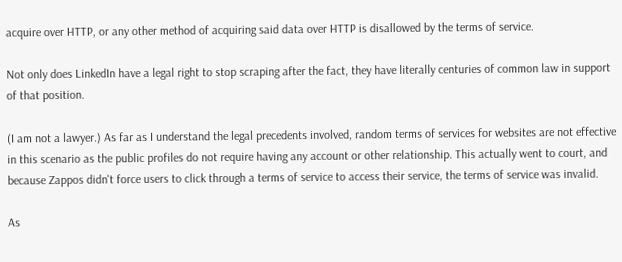acquire over HTTP, or any other method of acquiring said data over HTTP is disallowed by the terms of service.

Not only does LinkedIn have a legal right to stop scraping after the fact, they have literally centuries of common law in support of that position.

(I am not a lawyer.) As far as I understand the legal precedents involved, random terms of services for websites are not effective in this scenario as the public profiles do not require having any account or other relationship. This actually went to court, and because Zappos didn't force users to click through a terms of service to access their service, the terms of service was invalid.

As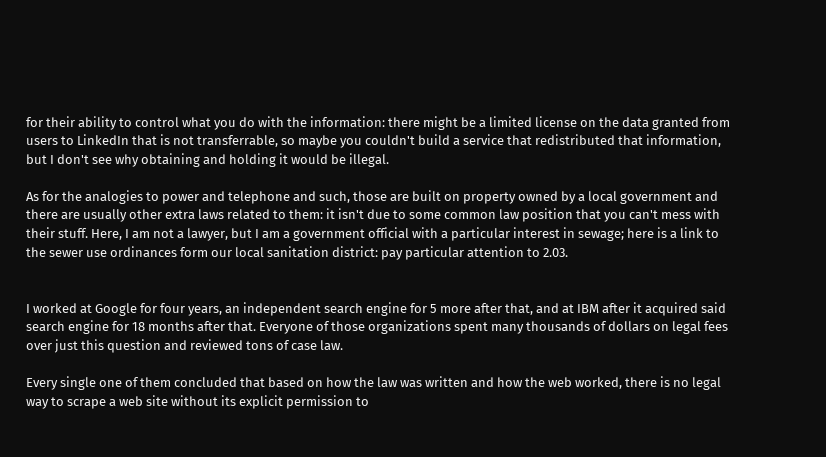for their ability to control what you do with the information: there might be a limited license on the data granted from users to LinkedIn that is not transferrable, so maybe you couldn't build a service that redistributed that information, but I don't see why obtaining and holding it would be illegal.

As for the analogies to power and telephone and such, those are built on property owned by a local government and there are usually other extra laws related to them: it isn't due to some common law position that you can't mess with their stuff. Here, I am not a lawyer, but I am a government official with a particular interest in sewage; here is a link to the sewer use ordinances form our local sanitation district: pay particular attention to 2.03.


I worked at Google for four years, an independent search engine for 5 more after that, and at IBM after it acquired said search engine for 18 months after that. Everyone of those organizations spent many thousands of dollars on legal fees over just this question and reviewed tons of case law.

Every single one of them concluded that based on how the law was written and how the web worked, there is no legal way to scrape a web site without its explicit permission to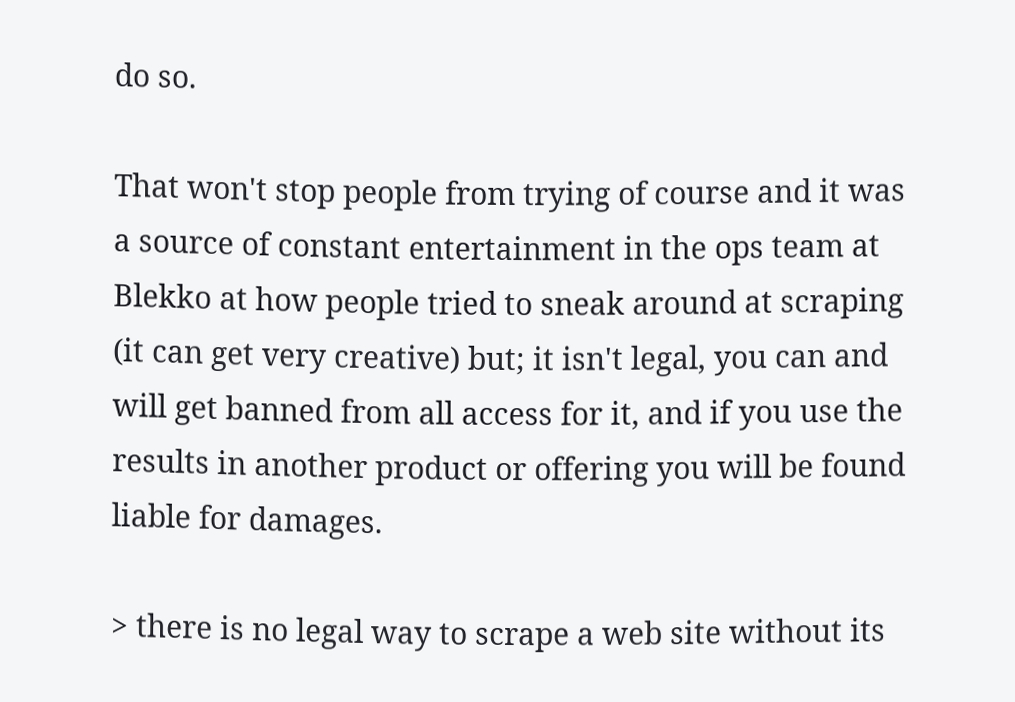do so.

That won't stop people from trying of course and it was a source of constant entertainment in the ops team at Blekko at how people tried to sneak around at scraping (it can get very creative) but; it isn't legal, you can and will get banned from all access for it, and if you use the results in another product or offering you will be found liable for damages.

> there is no legal way to scrape a web site without its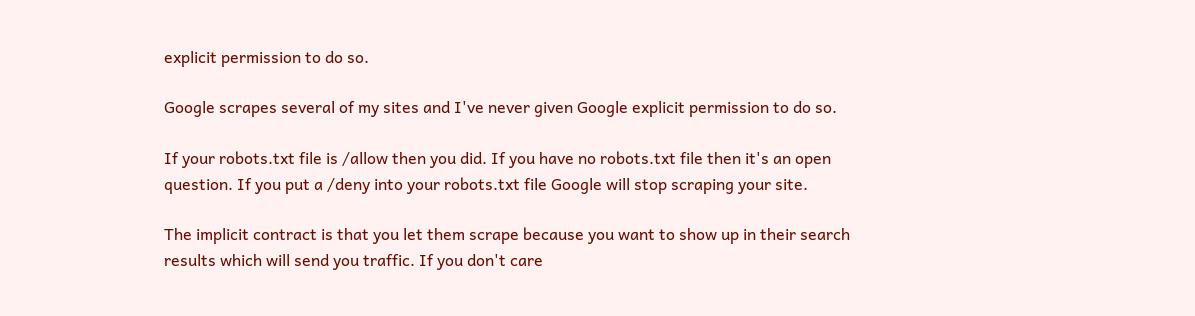explicit permission to do so.

Google scrapes several of my sites and I've never given Google explicit permission to do so.

If your robots.txt file is /allow then you did. If you have no robots.txt file then it's an open question. If you put a /deny into your robots.txt file Google will stop scraping your site.

The implicit contract is that you let them scrape because you want to show up in their search results which will send you traffic. If you don't care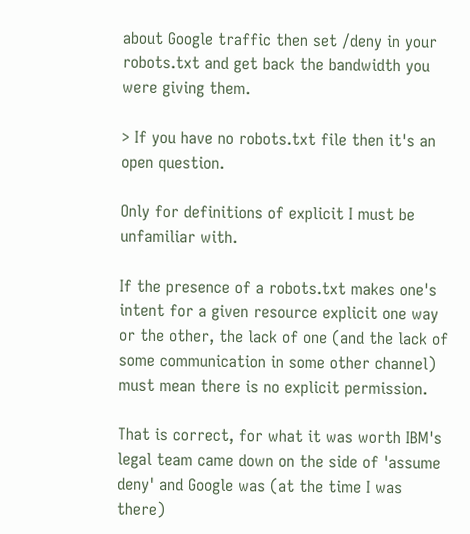about Google traffic then set /deny in your robots.txt and get back the bandwidth you were giving them.

> If you have no robots.txt file then it's an open question.

Only for definitions of explicit I must be unfamiliar with.

If the presence of a robots.txt makes one's intent for a given resource explicit one way or the other, the lack of one (and the lack of some communication in some other channel) must mean there is no explicit permission.

That is correct, for what it was worth IBM's legal team came down on the side of 'assume deny' and Google was (at the time I was there)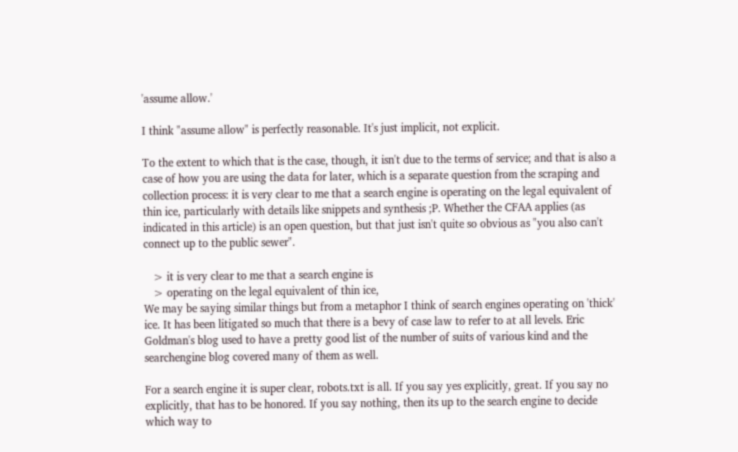'assume allow.'

I think "assume allow" is perfectly reasonable. It's just implicit, not explicit.

To the extent to which that is the case, though, it isn't due to the terms of service; and that is also a case of how you are using the data for later, which is a separate question from the scraping and collection process: it is very clear to me that a search engine is operating on the legal equivalent of thin ice, particularly with details like snippets and synthesis ;P. Whether the CFAA applies (as indicated in this article) is an open question, but that just isn't quite so obvious as "you also can't connect up to the public sewer".

   > it is very clear to me that a search engine is
   > operating on the legal equivalent of thin ice,
We may be saying similar things but from a metaphor I think of search engines operating on 'thick' ice. It has been litigated so much that there is a bevy of case law to refer to at all levels. Eric Goldman's blog used to have a pretty good list of the number of suits of various kind and the searchengine blog covered many of them as well.

For a search engine it is super clear, robots.txt is all. If you say yes explicitly, great. If you say no explicitly, that has to be honored. If you say nothing, then its up to the search engine to decide which way to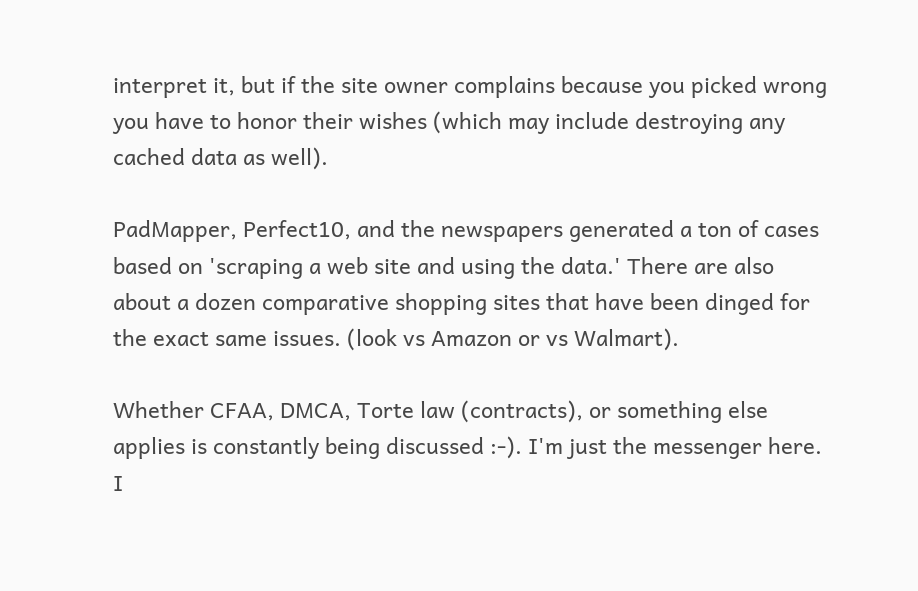interpret it, but if the site owner complains because you picked wrong you have to honor their wishes (which may include destroying any cached data as well).

PadMapper, Perfect10, and the newspapers generated a ton of cases based on 'scraping a web site and using the data.' There are also about a dozen comparative shopping sites that have been dinged for the exact same issues. (look vs Amazon or vs Walmart).

Whether CFAA, DMCA, Torte law (contracts), or something else applies is constantly being discussed :-). I'm just the messenger here. I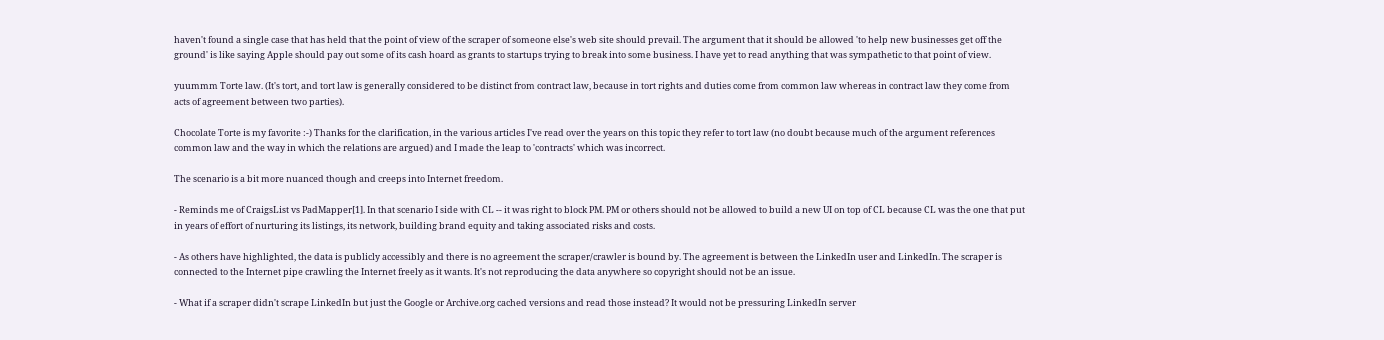haven't found a single case that has held that the point of view of the scraper of someone else's web site should prevail. The argument that it should be allowed 'to help new businesses get off the ground' is like saying Apple should pay out some of its cash hoard as grants to startups trying to break into some business. I have yet to read anything that was sympathetic to that point of view.

yuummm Torte law. (It's tort, and tort law is generally considered to be distinct from contract law, because in tort rights and duties come from common law whereas in contract law they come from acts of agreement between two parties).

Chocolate Torte is my favorite :-) Thanks for the clarification, in the various articles I've read over the years on this topic they refer to tort law (no doubt because much of the argument references common law and the way in which the relations are argued) and I made the leap to 'contracts' which was incorrect.

The scenario is a bit more nuanced though and creeps into Internet freedom.

- Reminds me of CraigsList vs PadMapper[1]. In that scenario I side with CL -- it was right to block PM. PM or others should not be allowed to build a new UI on top of CL because CL was the one that put in years of effort of nurturing its listings, its network, building brand equity and taking associated risks and costs.

- As others have highlighted, the data is publicly accessibly and there is no agreement the scraper/crawler is bound by. The agreement is between the LinkedIn user and LinkedIn. The scraper is connected to the Internet pipe crawling the Internet freely as it wants. It's not reproducing the data anywhere so copyright should not be an issue.

- What if a scraper didn't scrape LinkedIn but just the Google or Archive.org cached versions and read those instead? It would not be pressuring LinkedIn server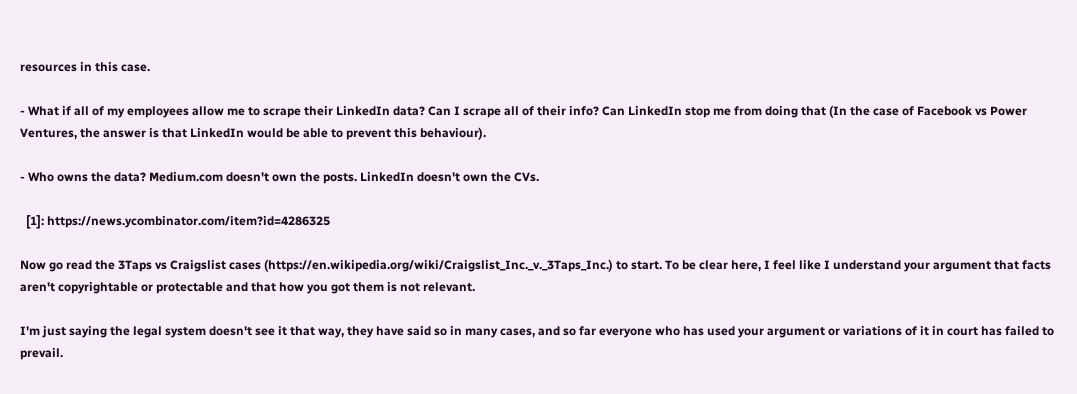resources in this case.

- What if all of my employees allow me to scrape their LinkedIn data? Can I scrape all of their info? Can LinkedIn stop me from doing that (In the case of Facebook vs Power Ventures, the answer is that LinkedIn would be able to prevent this behaviour).

- Who owns the data? Medium.com doesn't own the posts. LinkedIn doesn't own the CVs.

  [1]: https://news.ycombinator.com/item?id=4286325

Now go read the 3Taps vs Craigslist cases (https://en.wikipedia.org/wiki/Craigslist_Inc._v._3Taps_Inc.) to start. To be clear here, I feel like I understand your argument that facts aren't copyrightable or protectable and that how you got them is not relevant.

I'm just saying the legal system doesn't see it that way, they have said so in many cases, and so far everyone who has used your argument or variations of it in court has failed to prevail.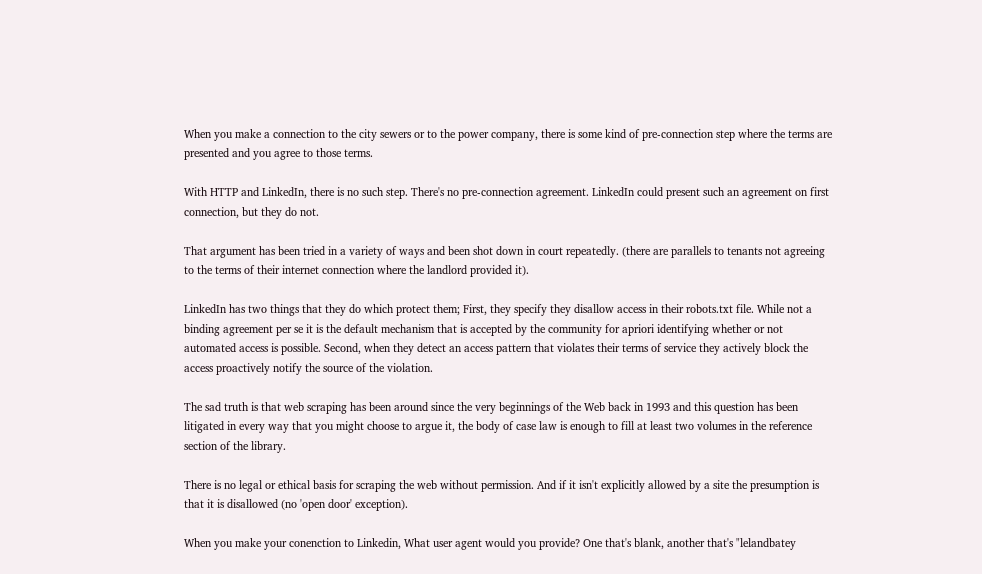When you make a connection to the city sewers or to the power company, there is some kind of pre-connection step where the terms are presented and you agree to those terms.

With HTTP and LinkedIn, there is no such step. There's no pre-connection agreement. LinkedIn could present such an agreement on first connection, but they do not.

That argument has been tried in a variety of ways and been shot down in court repeatedly. (there are parallels to tenants not agreeing to the terms of their internet connection where the landlord provided it).

LinkedIn has two things that they do which protect them; First, they specify they disallow access in their robots.txt file. While not a binding agreement per se it is the default mechanism that is accepted by the community for apriori identifying whether or not automated access is possible. Second, when they detect an access pattern that violates their terms of service they actively block the access proactively notify the source of the violation.

The sad truth is that web scraping has been around since the very beginnings of the Web back in 1993 and this question has been litigated in every way that you might choose to argue it, the body of case law is enough to fill at least two volumes in the reference section of the library.

There is no legal or ethical basis for scraping the web without permission. And if it isn't explicitly allowed by a site the presumption is that it is disallowed (no 'open door' exception).

When you make your conenction to Linkedin, What user agent would you provide? One that's blank, another that's "lelandbatey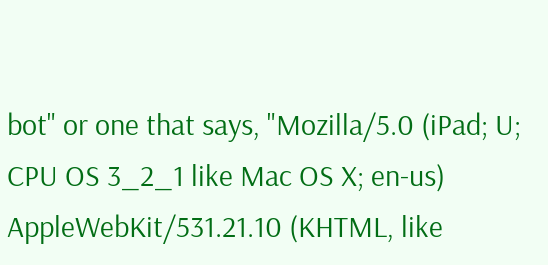bot" or one that says, "Mozilla/5.0 (iPad; U; CPU OS 3_2_1 like Mac OS X; en-us) AppleWebKit/531.21.10 (KHTML, like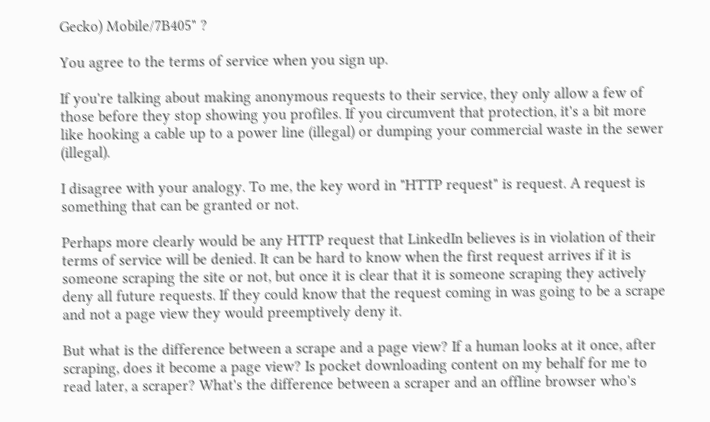Gecko) Mobile/7B405" ?

You agree to the terms of service when you sign up.

If you're talking about making anonymous requests to their service, they only allow a few of those before they stop showing you profiles. If you circumvent that protection, it's a bit more like hooking a cable up to a power line (illegal) or dumping your commercial waste in the sewer (illegal).

I disagree with your analogy. To me, the key word in "HTTP request" is request. A request is something that can be granted or not.

Perhaps more clearly would be any HTTP request that LinkedIn believes is in violation of their terms of service will be denied. It can be hard to know when the first request arrives if it is someone scraping the site or not, but once it is clear that it is someone scraping they actively deny all future requests. If they could know that the request coming in was going to be a scrape and not a page view they would preemptively deny it.

But what is the difference between a scrape and a page view? If a human looks at it once, after scraping, does it become a page view? Is pocket downloading content on my behalf for me to read later, a scraper? What's the difference between a scraper and an offline browser who's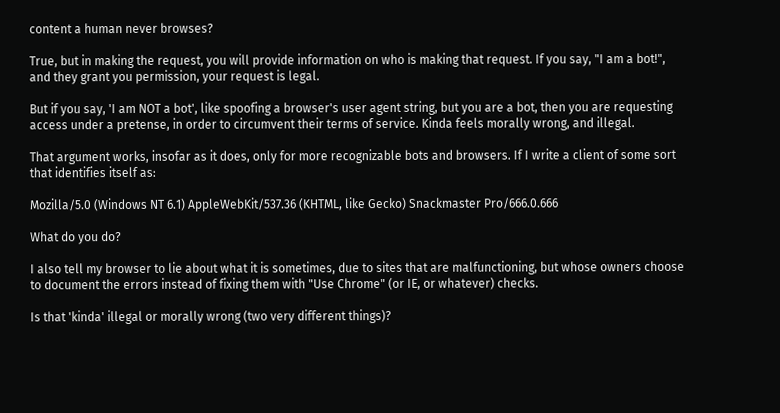content a human never browses?

True, but in making the request, you will provide information on who is making that request. If you say, "I am a bot!", and they grant you permission, your request is legal.

But if you say, 'I am NOT a bot', like spoofing a browser's user agent string, but you are a bot, then you are requesting access under a pretense, in order to circumvent their terms of service. Kinda feels morally wrong, and illegal.

That argument works, insofar as it does, only for more recognizable bots and browsers. If I write a client of some sort that identifies itself as:

Mozilla/5.0 (Windows NT 6.1) AppleWebKit/537.36 (KHTML, like Gecko) Snackmaster Pro/666.0.666

What do you do?

I also tell my browser to lie about what it is sometimes, due to sites that are malfunctioning, but whose owners choose to document the errors instead of fixing them with "Use Chrome" (or IE, or whatever) checks.

Is that 'kinda' illegal or morally wrong (two very different things)?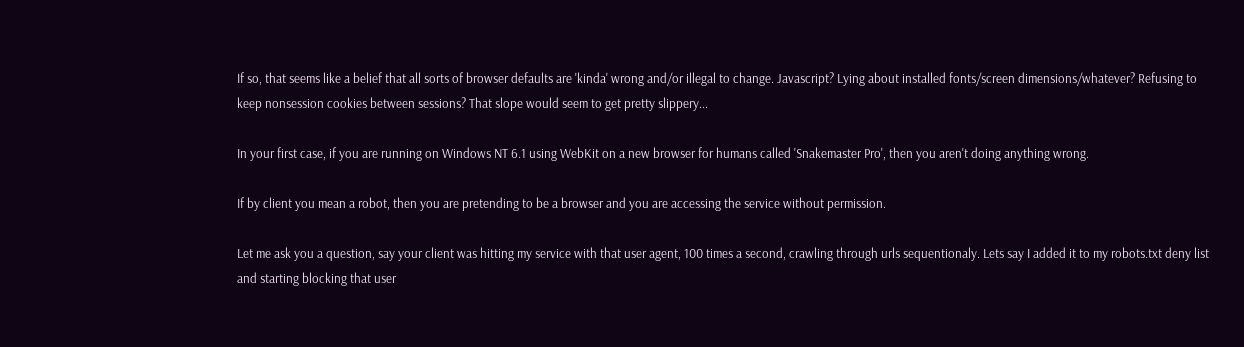If so, that seems like a belief that all sorts of browser defaults are 'kinda' wrong and/or illegal to change. Javascript? Lying about installed fonts/screen dimensions/whatever? Refusing to keep nonsession cookies between sessions? That slope would seem to get pretty slippery...

In your first case, if you are running on Windows NT 6.1 using WebKit on a new browser for humans called 'Snakemaster Pro', then you aren't doing anything wrong.

If by client you mean a robot, then you are pretending to be a browser and you are accessing the service without permission.

Let me ask you a question, say your client was hitting my service with that user agent, 100 times a second, crawling through urls sequentionaly. Lets say I added it to my robots.txt deny list and starting blocking that user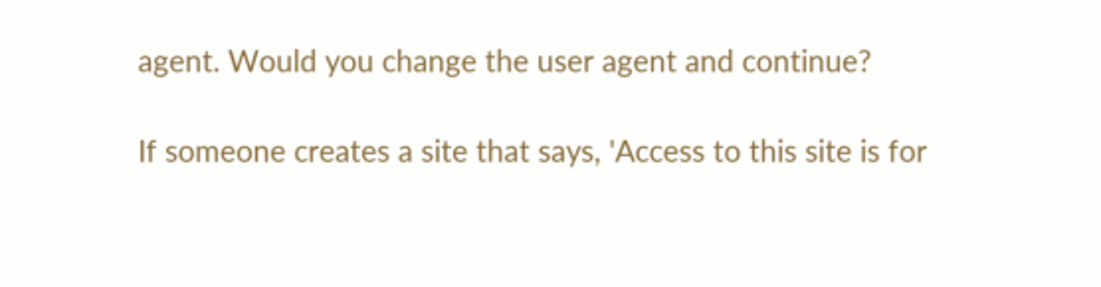agent. Would you change the user agent and continue?

If someone creates a site that says, 'Access to this site is for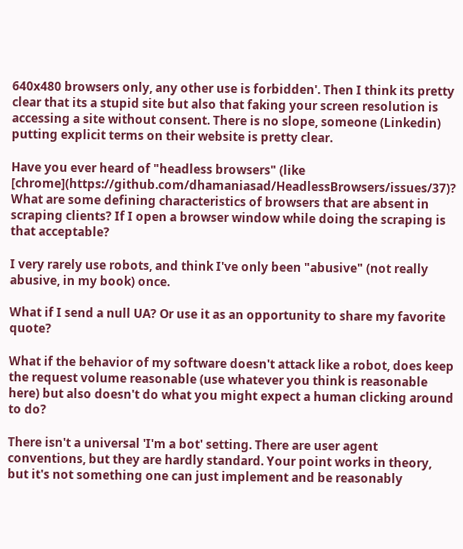640x480 browsers only, any other use is forbidden'. Then I think its pretty clear that its a stupid site but also that faking your screen resolution is accessing a site without consent. There is no slope, someone (Linkedin) putting explicit terms on their website is pretty clear.

Have you ever heard of "headless browsers" (like [chrome](https://github.com/dhamaniasad/HeadlessBrowsers/issues/37)? What are some defining characteristics of browsers that are absent in scraping clients? If I open a browser window while doing the scraping is that acceptable?

I very rarely use robots, and think I've only been "abusive" (not really abusive, in my book) once.

What if I send a null UA? Or use it as an opportunity to share my favorite quote?

What if the behavior of my software doesn't attack like a robot, does keep the request volume reasonable (use whatever you think is reasonable here) but also doesn't do what you might expect a human clicking around to do?

There isn't a universal 'I'm a bot' setting. There are user agent conventions, but they are hardly standard. Your point works in theory, but it's not something one can just implement and be reasonably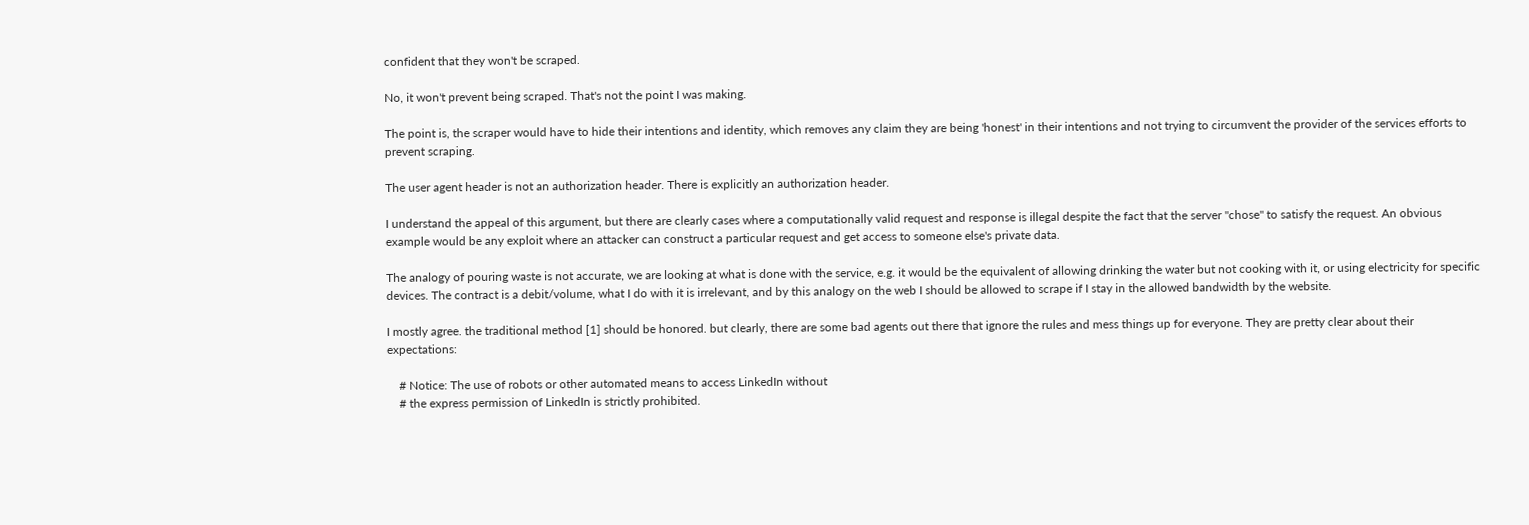confident that they won't be scraped.

No, it won't prevent being scraped. That's not the point I was making.

The point is, the scraper would have to hide their intentions and identity, which removes any claim they are being 'honest' in their intentions and not trying to circumvent the provider of the services efforts to prevent scraping.

The user agent header is not an authorization header. There is explicitly an authorization header.

I understand the appeal of this argument, but there are clearly cases where a computationally valid request and response is illegal despite the fact that the server "chose" to satisfy the request. An obvious example would be any exploit where an attacker can construct a particular request and get access to someone else's private data.

The analogy of pouring waste is not accurate, we are looking at what is done with the service, e.g. it would be the equivalent of allowing drinking the water but not cooking with it, or using electricity for specific devices. The contract is a debit/volume, what I do with it is irrelevant, and by this analogy on the web I should be allowed to scrape if I stay in the allowed bandwidth by the website.

I mostly agree. the traditional method [1] should be honored. but clearly, there are some bad agents out there that ignore the rules and mess things up for everyone. They are pretty clear about their expectations:

    # Notice: The use of robots or other automated means to access LinkedIn without
    # the express permission of LinkedIn is strictly prohibited.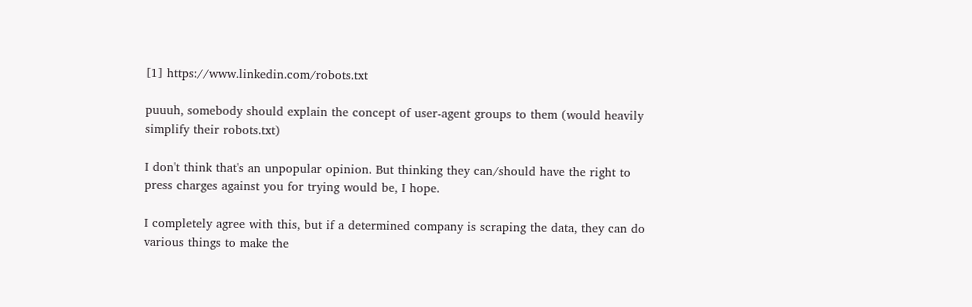[1] https://www.linkedin.com/robots.txt

puuuh, somebody should explain the concept of user-agent groups to them (would heavily simplify their robots.txt)

I don't think that's an unpopular opinion. But thinking they can/should have the right to press charges against you for trying would be, I hope.

I completely agree with this, but if a determined company is scraping the data, they can do various things to make the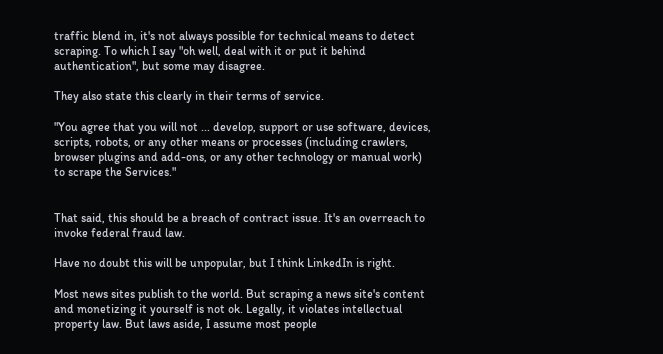traffic blend in, it's not always possible for technical means to detect scraping. To which I say "oh well, deal with it or put it behind authentication", but some may disagree.

They also state this clearly in their terms of service.

"You agree that you will not ... develop, support or use software, devices, scripts, robots, or any other means or processes (including crawlers, browser plugins and add-ons, or any other technology or manual work) to scrape the Services."


That said, this should be a breach of contract issue. It's an overreach to invoke federal fraud law.

Have no doubt this will be unpopular, but I think LinkedIn is right.

Most news sites publish to the world. But scraping a news site's content and monetizing it yourself is not ok. Legally, it violates intellectual property law. But laws aside, I assume most people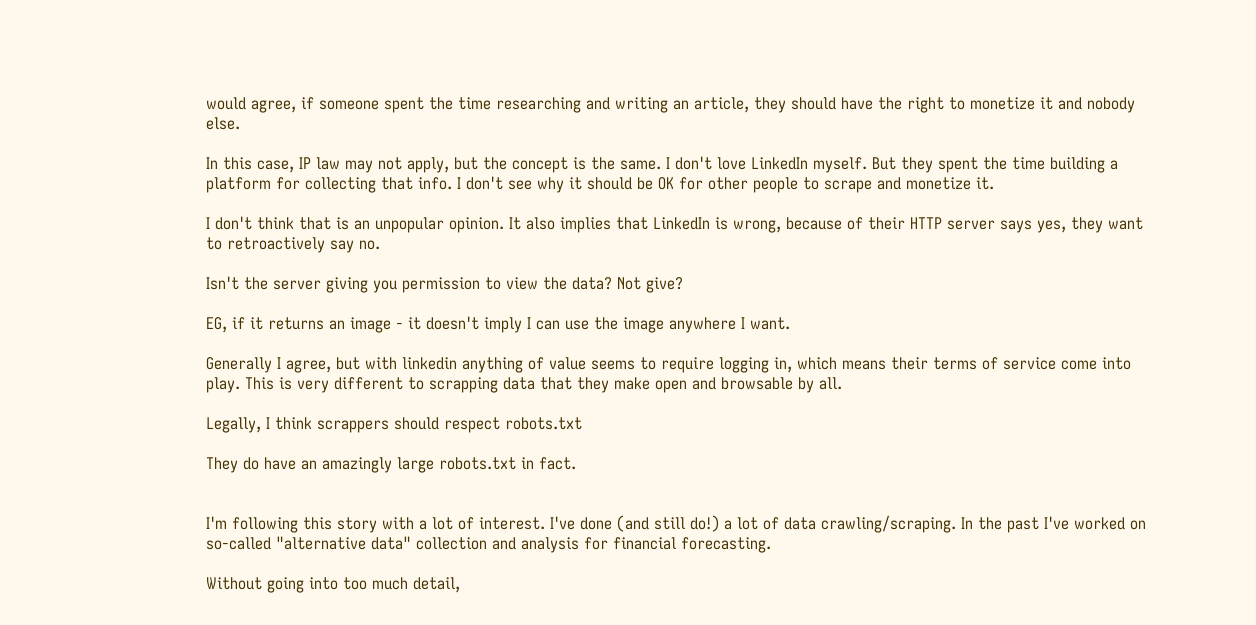would agree, if someone spent the time researching and writing an article, they should have the right to monetize it and nobody else.

In this case, IP law may not apply, but the concept is the same. I don't love LinkedIn myself. But they spent the time building a platform for collecting that info. I don't see why it should be OK for other people to scrape and monetize it.

I don't think that is an unpopular opinion. It also implies that LinkedIn is wrong, because of their HTTP server says yes, they want to retroactively say no.

Isn't the server giving you permission to view the data? Not give?

EG, if it returns an image - it doesn't imply I can use the image anywhere I want.

Generally I agree, but with linkedin anything of value seems to require logging in, which means their terms of service come into play. This is very different to scrapping data that they make open and browsable by all.

Legally, I think scrappers should respect robots.txt

They do have an amazingly large robots.txt in fact.


I'm following this story with a lot of interest. I've done (and still do!) a lot of data crawling/scraping. In the past I've worked on so-called "alternative data" collection and analysis for financial forecasting.

Without going into too much detail,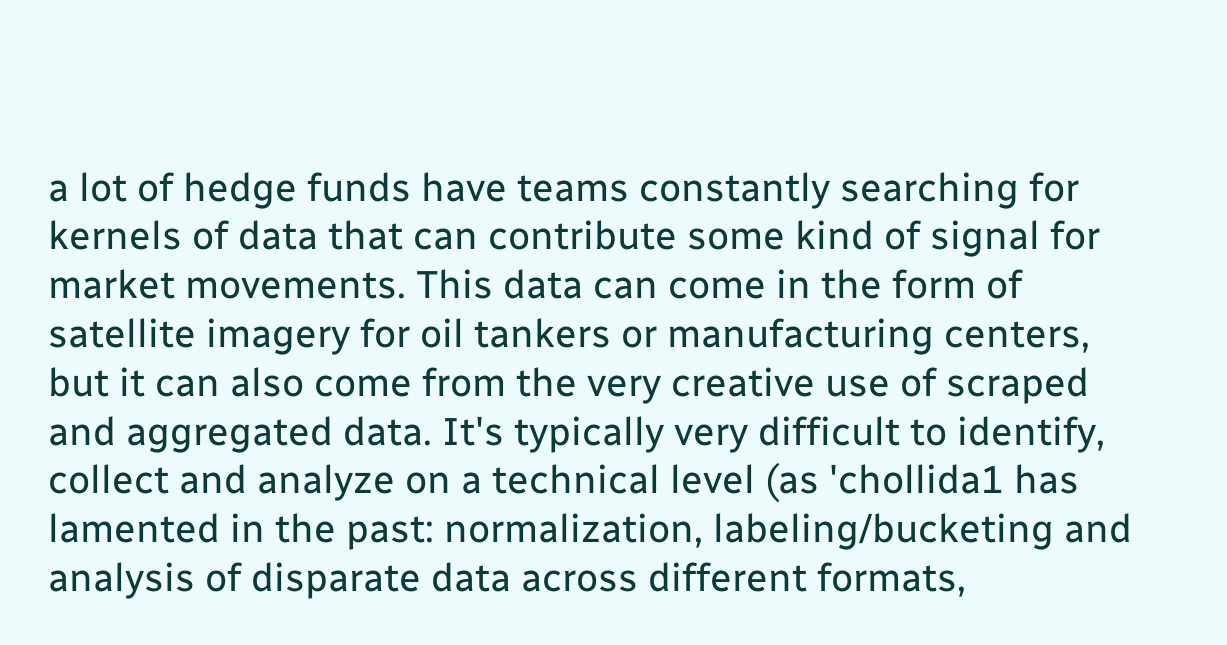a lot of hedge funds have teams constantly searching for kernels of data that can contribute some kind of signal for market movements. This data can come in the form of satellite imagery for oil tankers or manufacturing centers, but it can also come from the very creative use of scraped and aggregated data. It's typically very difficult to identify, collect and analyze on a technical level (as 'chollida1 has lamented in the past: normalization, labeling/bucketing and analysis of disparate data across different formats,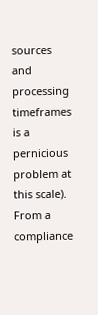sources and processing timeframes is a pernicious problem at this scale). From a compliance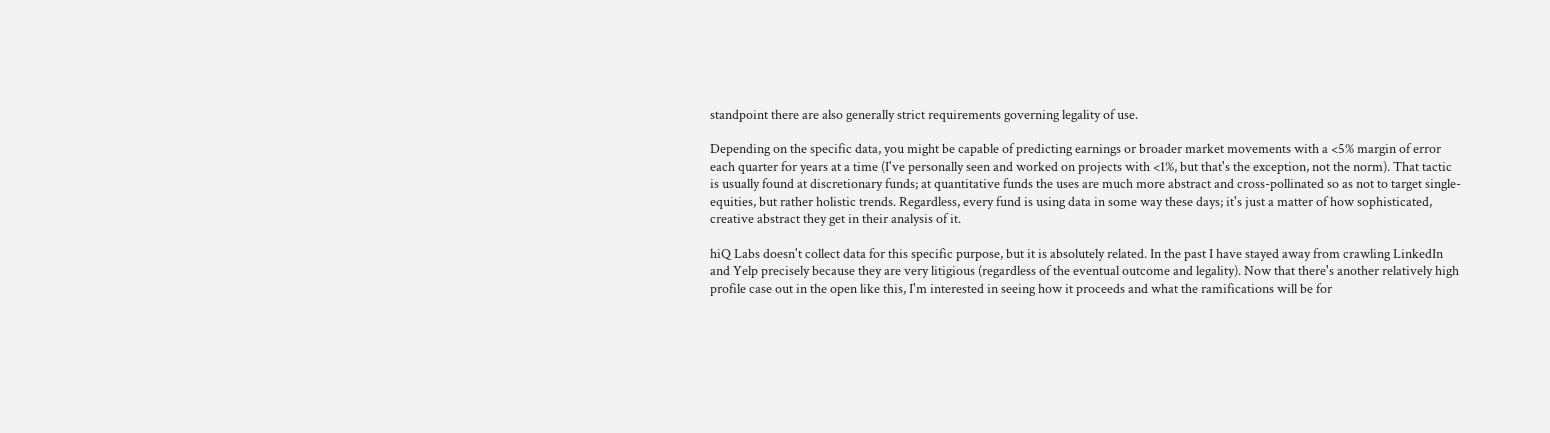standpoint there are also generally strict requirements governing legality of use.

Depending on the specific data, you might be capable of predicting earnings or broader market movements with a <5% margin of error each quarter for years at a time (I've personally seen and worked on projects with <1%, but that's the exception, not the norm). That tactic is usually found at discretionary funds; at quantitative funds the uses are much more abstract and cross-pollinated so as not to target single-equities, but rather holistic trends. Regardless, every fund is using data in some way these days; it's just a matter of how sophisticated, creative abstract they get in their analysis of it.

hiQ Labs doesn't collect data for this specific purpose, but it is absolutely related. In the past I have stayed away from crawling LinkedIn and Yelp precisely because they are very litigious (regardless of the eventual outcome and legality). Now that there's another relatively high profile case out in the open like this, I'm interested in seeing how it proceeds and what the ramifications will be for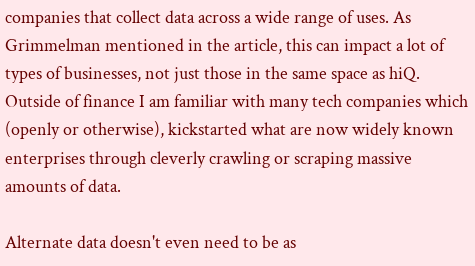companies that collect data across a wide range of uses. As Grimmelman mentioned in the article, this can impact a lot of types of businesses, not just those in the same space as hiQ. Outside of finance I am familiar with many tech companies which (openly or otherwise), kickstarted what are now widely known enterprises through cleverly crawling or scraping massive amounts of data.

Alternate data doesn't even need to be as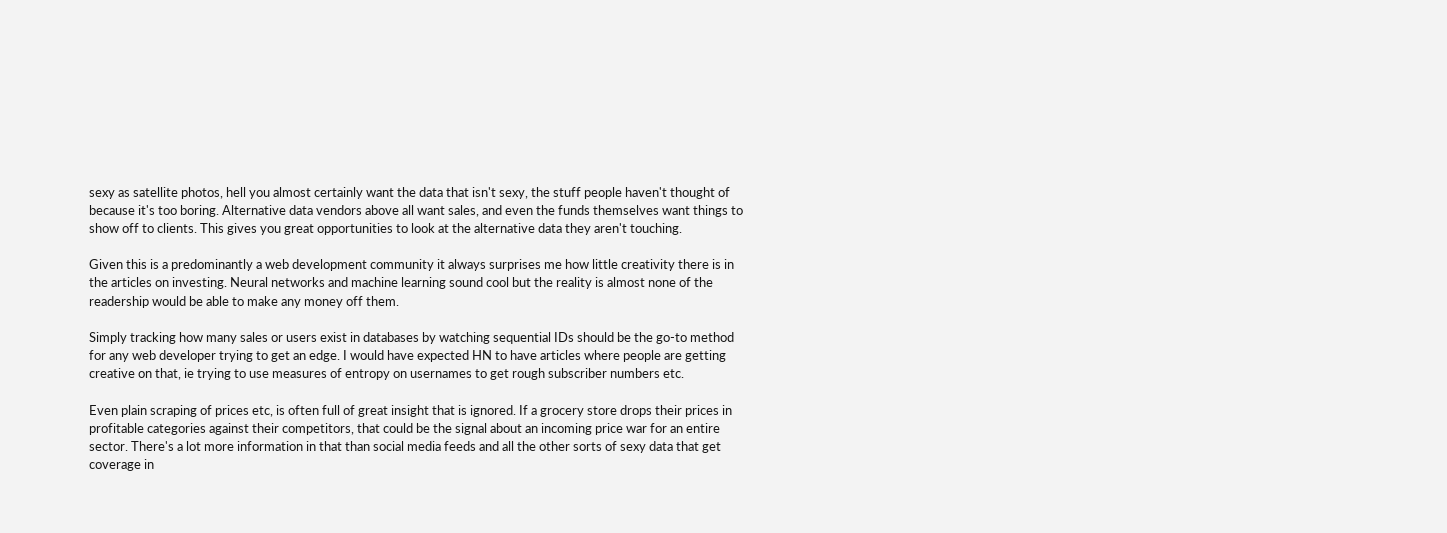sexy as satellite photos, hell you almost certainly want the data that isn't sexy, the stuff people haven't thought of because it's too boring. Alternative data vendors above all want sales, and even the funds themselves want things to show off to clients. This gives you great opportunities to look at the alternative data they aren't touching.

Given this is a predominantly a web development community it always surprises me how little creativity there is in the articles on investing. Neural networks and machine learning sound cool but the reality is almost none of the readership would be able to make any money off them.

Simply tracking how many sales or users exist in databases by watching sequential IDs should be the go-to method for any web developer trying to get an edge. I would have expected HN to have articles where people are getting creative on that, ie trying to use measures of entropy on usernames to get rough subscriber numbers etc.

Even plain scraping of prices etc, is often full of great insight that is ignored. If a grocery store drops their prices in profitable categories against their competitors, that could be the signal about an incoming price war for an entire sector. There's a lot more information in that than social media feeds and all the other sorts of sexy data that get coverage in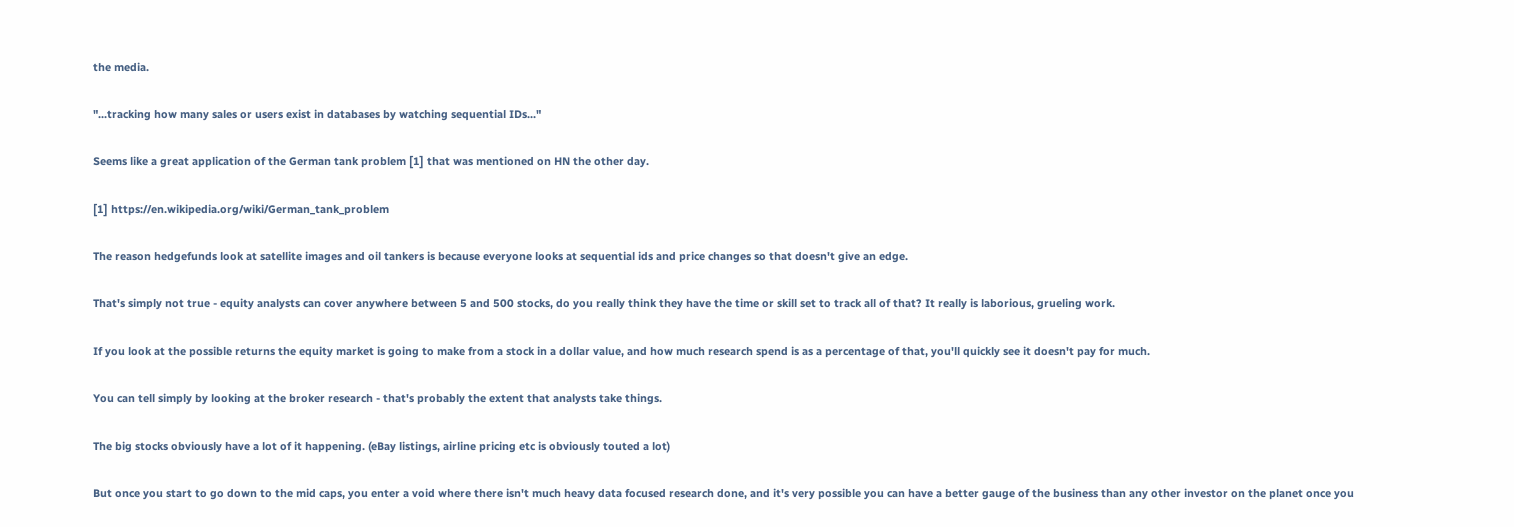the media.

"...tracking how many sales or users exist in databases by watching sequential IDs..."

Seems like a great application of the German tank problem [1] that was mentioned on HN the other day.

[1] https://en.wikipedia.org/wiki/German_tank_problem

The reason hedgefunds look at satellite images and oil tankers is because everyone looks at sequential ids and price changes so that doesn't give an edge.

That's simply not true - equity analysts can cover anywhere between 5 and 500 stocks, do you really think they have the time or skill set to track all of that? It really is laborious, grueling work.

If you look at the possible returns the equity market is going to make from a stock in a dollar value, and how much research spend is as a percentage of that, you'll quickly see it doesn't pay for much.

You can tell simply by looking at the broker research - that's probably the extent that analysts take things.

The big stocks obviously have a lot of it happening. (eBay listings, airline pricing etc is obviously touted a lot)

But once you start to go down to the mid caps, you enter a void where there isn't much heavy data focused research done, and it's very possible you can have a better gauge of the business than any other investor on the planet once you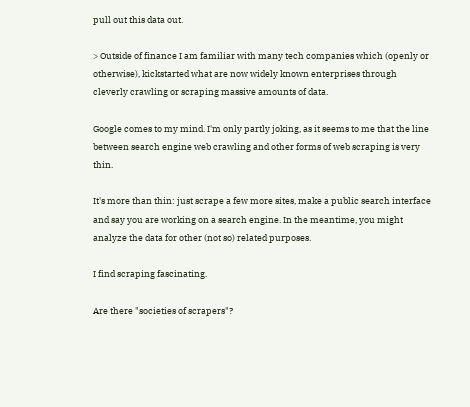pull out this data out.

> Outside of finance I am familiar with many tech companies which (openly or otherwise), kickstarted what are now widely known enterprises through cleverly crawling or scraping massive amounts of data.

Google comes to my mind. I'm only partly joking, as it seems to me that the line between search engine web crawling and other forms of web scraping is very thin.

It's more than thin: just scrape a few more sites, make a public search interface and say you are working on a search engine. In the meantime, you might analyze the data for other (not so) related purposes.

I find scraping fascinating.

Are there "societies of scrapers"?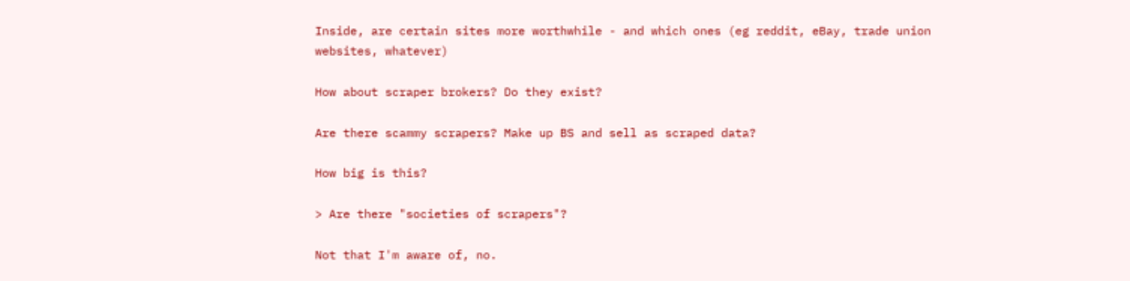Inside, are certain sites more worthwhile - and which ones (eg reddit, eBay, trade union websites, whatever)

How about scraper brokers? Do they exist?

Are there scammy scrapers? Make up BS and sell as scraped data?

How big is this?

> Are there "societies of scrapers"?

Not that I'm aware of, no.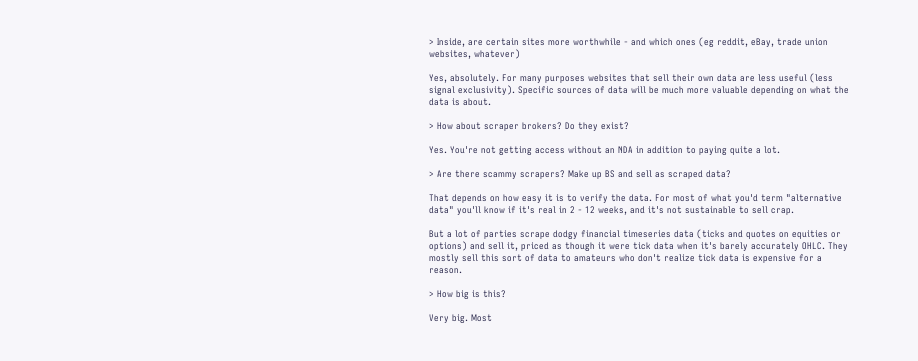> Inside, are certain sites more worthwhile - and which ones (eg reddit, eBay, trade union websites, whatever)

Yes, absolutely. For many purposes websites that sell their own data are less useful (less signal exclusivity). Specific sources of data will be much more valuable depending on what the data is about.

> How about scraper brokers? Do they exist?

Yes. You're not getting access without an NDA in addition to paying quite a lot.

> Are there scammy scrapers? Make up BS and sell as scraped data?

That depends on how easy it is to verify the data. For most of what you'd term "alternative data" you'll know if it's real in 2 - 12 weeks, and it's not sustainable to sell crap.

But a lot of parties scrape dodgy financial timeseries data (ticks and quotes on equities or options) and sell it, priced as though it were tick data when it's barely accurately OHLC. They mostly sell this sort of data to amateurs who don't realize tick data is expensive for a reason.

> How big is this?

Very big. Most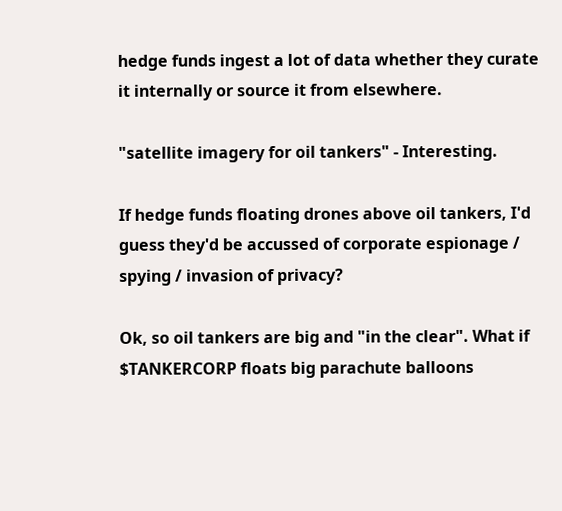hedge funds ingest a lot of data whether they curate it internally or source it from elsewhere.

"satellite imagery for oil tankers" - Interesting.

If hedge funds floating drones above oil tankers, I'd guess they'd be accussed of corporate espionage / spying / invasion of privacy?

Ok, so oil tankers are big and "in the clear". What if $TANKERCORP floats big parachute balloons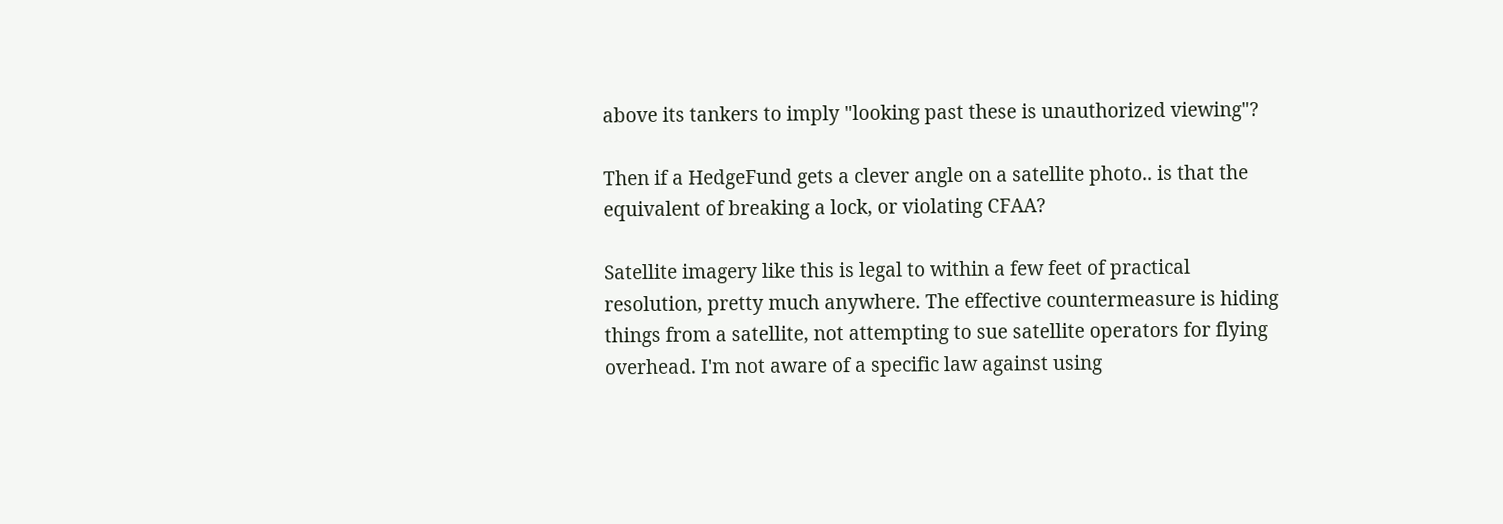above its tankers to imply "looking past these is unauthorized viewing"?

Then if a HedgeFund gets a clever angle on a satellite photo.. is that the equivalent of breaking a lock, or violating CFAA?

Satellite imagery like this is legal to within a few feet of practical resolution, pretty much anywhere. The effective countermeasure is hiding things from a satellite, not attempting to sue satellite operators for flying overhead. I'm not aware of a specific law against using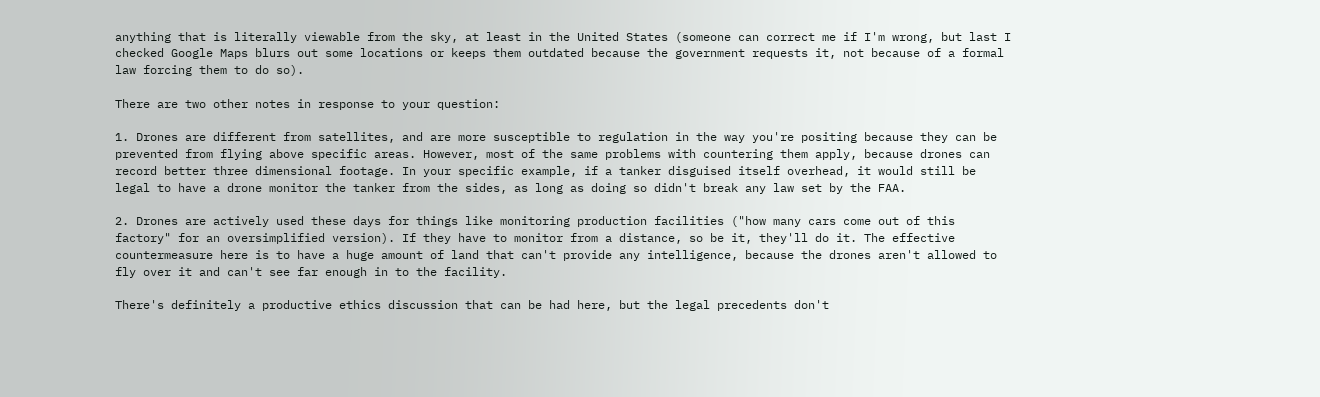anything that is literally viewable from the sky, at least in the United States (someone can correct me if I'm wrong, but last I checked Google Maps blurs out some locations or keeps them outdated because the government requests it, not because of a formal law forcing them to do so).

There are two other notes in response to your question:

1. Drones are different from satellites, and are more susceptible to regulation in the way you're positing because they can be prevented from flying above specific areas. However, most of the same problems with countering them apply, because drones can record better three dimensional footage. In your specific example, if a tanker disguised itself overhead, it would still be legal to have a drone monitor the tanker from the sides, as long as doing so didn't break any law set by the FAA.

2. Drones are actively used these days for things like monitoring production facilities ("how many cars come out of this factory" for an oversimplified version). If they have to monitor from a distance, so be it, they'll do it. The effective countermeasure here is to have a huge amount of land that can't provide any intelligence, because the drones aren't allowed to fly over it and can't see far enough in to the facility.

There's definitely a productive ethics discussion that can be had here, but the legal precedents don't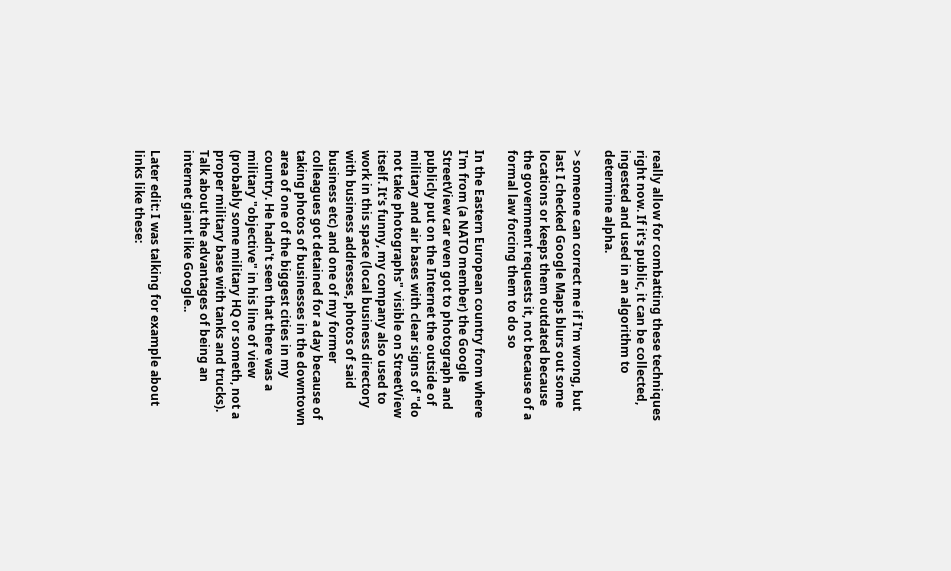really allow for combatting these techniques right now. If it's public, it can be collected, ingested and used in an algorithm to determine alpha.

> someone can correct me if I'm wrong, but last I checked Google Maps blurs out some locations or keeps them outdated because the government requests it, not because of a formal law forcing them to do so

In the Eastern European country from where I'm from (a NATO member) the Google StreetView car even got to photograph and publicly put on the Internet the outside of military and air bases with clear signs of "do not take photographs" visible on StreetView itself. It's funny, my company also used to work in this space (local business directory with business addresses, photos of said business etc) and one of my former colleagues got detained for a day because of taking photos of businesses in the downtown area of one of the biggest cities in my country. He hadn't seen that there was a military "objective" in his line of view (probably some military HQ or someth, not a proper military base with tanks and trucks). Talk about the advantages of being an internet giant like Google..

Later edit: I was talking for example about links like these: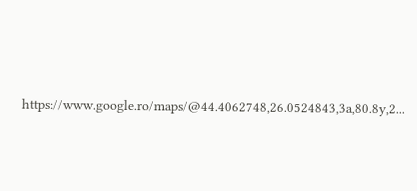https://www.google.ro/maps/@44.4062748,26.0524843,3a,80.8y,2...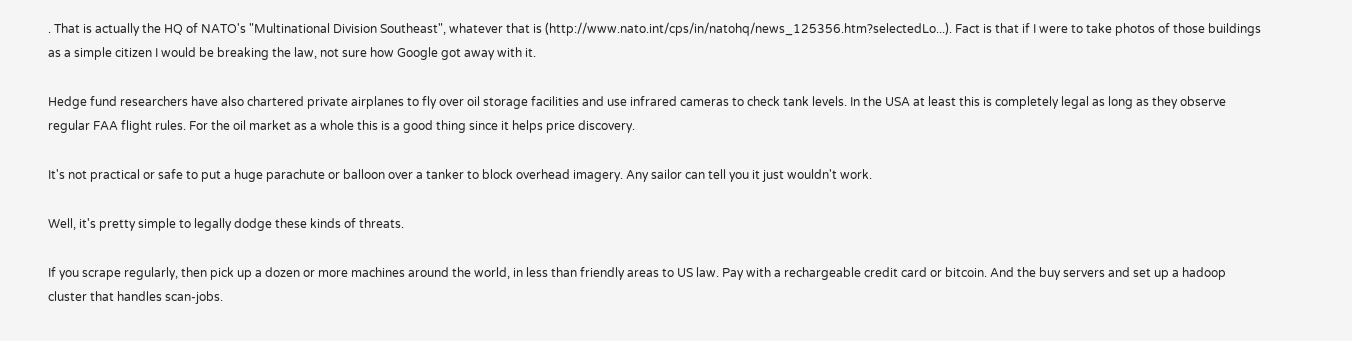. That is actually the HQ of NATO's "Multinational Division Southeast", whatever that is (http://www.nato.int/cps/in/natohq/news_125356.htm?selectedLo...). Fact is that if I were to take photos of those buildings as a simple citizen I would be breaking the law, not sure how Google got away with it.

Hedge fund researchers have also chartered private airplanes to fly over oil storage facilities and use infrared cameras to check tank levels. In the USA at least this is completely legal as long as they observe regular FAA flight rules. For the oil market as a whole this is a good thing since it helps price discovery.

It's not practical or safe to put a huge parachute or balloon over a tanker to block overhead imagery. Any sailor can tell you it just wouldn't work.

Well, it's pretty simple to legally dodge these kinds of threats.

If you scrape regularly, then pick up a dozen or more machines around the world, in less than friendly areas to US law. Pay with a rechargeable credit card or bitcoin. And the buy servers and set up a hadoop cluster that handles scan-jobs.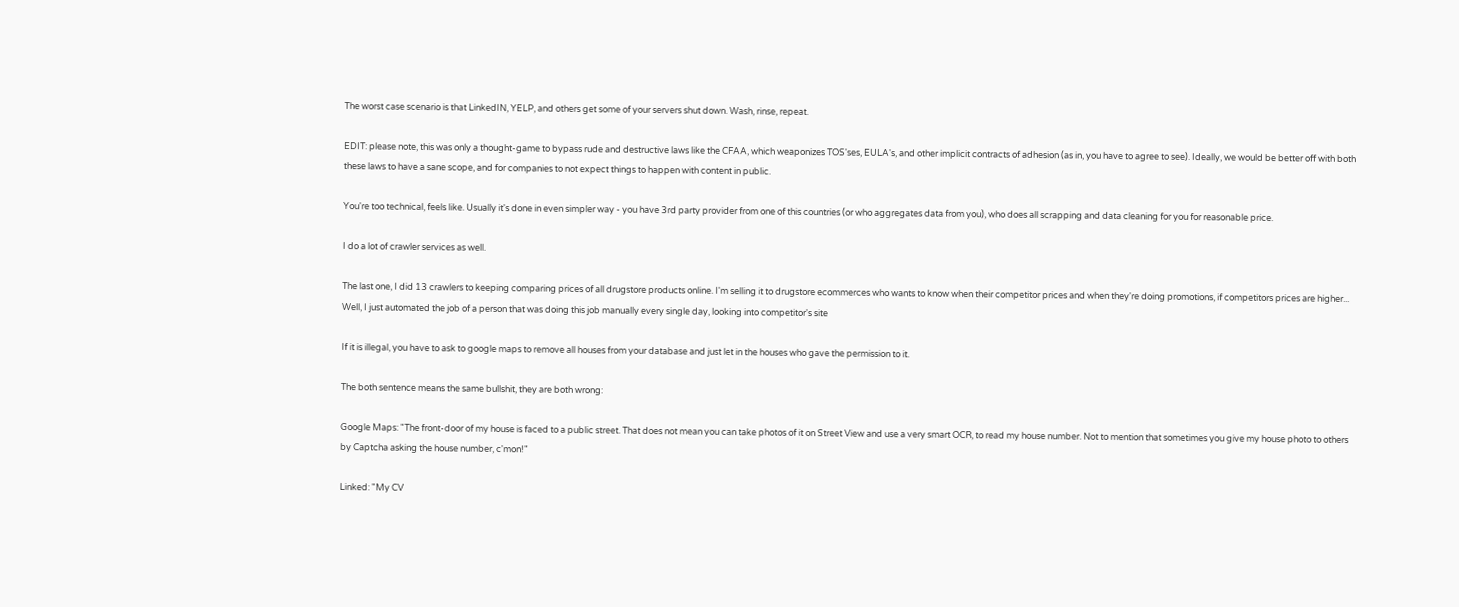The worst case scenario is that LinkedIN, YELP, and others get some of your servers shut down. Wash, rinse, repeat.

EDIT: please note, this was only a thought-game to bypass rude and destructive laws like the CFAA, which weaponizes TOS'ses, EULA's, and other implicit contracts of adhesion (as in, you have to agree to see). Ideally, we would be better off with both these laws to have a sane scope, and for companies to not expect things to happen with content in public.

You're too technical, feels like. Usually it's done in even simpler way - you have 3rd party provider from one of this countries (or who aggregates data from you), who does all scrapping and data cleaning for you for reasonable price.

I do a lot of crawler services as well.

The last one, I did 13 crawlers to keeping comparing prices of all drugstore products online. I'm selling it to drugstore ecommerces who wants to know when their competitor prices and when they're doing promotions, if competitors prices are higher... Well, I just automated the job of a person that was doing this job manually every single day, looking into competitor's site

If it is illegal, you have to ask to google maps to remove all houses from your database and just let in the houses who gave the permission to it.

The both sentence means the same bullshit, they are both wrong:

Google Maps: "The front-door of my house is faced to a public street. That does not mean you can take photos of it on Street View and use a very smart OCR, to read my house number. Not to mention that sometimes you give my house photo to others by Captcha asking the house number, c'mon!"

Linked: "My CV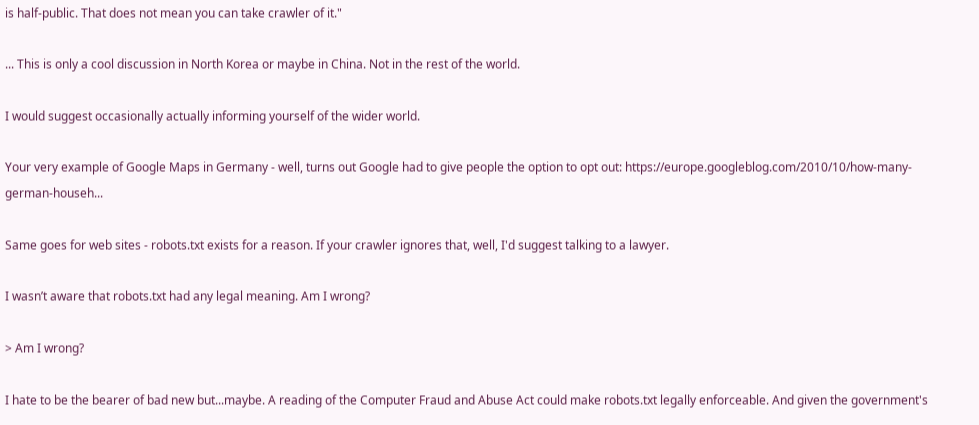is half-public. That does not mean you can take crawler of it."

... This is only a cool discussion in North Korea or maybe in China. Not in the rest of the world.

I would suggest occasionally actually informing yourself of the wider world.

Your very example of Google Maps in Germany - well, turns out Google had to give people the option to opt out: https://europe.googleblog.com/2010/10/how-many-german-househ...

Same goes for web sites - robots.txt exists for a reason. If your crawler ignores that, well, I'd suggest talking to a lawyer.

I wasn’t aware that robots.txt had any legal meaning. Am I wrong?

> Am I wrong?

I hate to be the bearer of bad new but...maybe. A reading of the Computer Fraud and Abuse Act could make robots.txt legally enforceable. And given the government's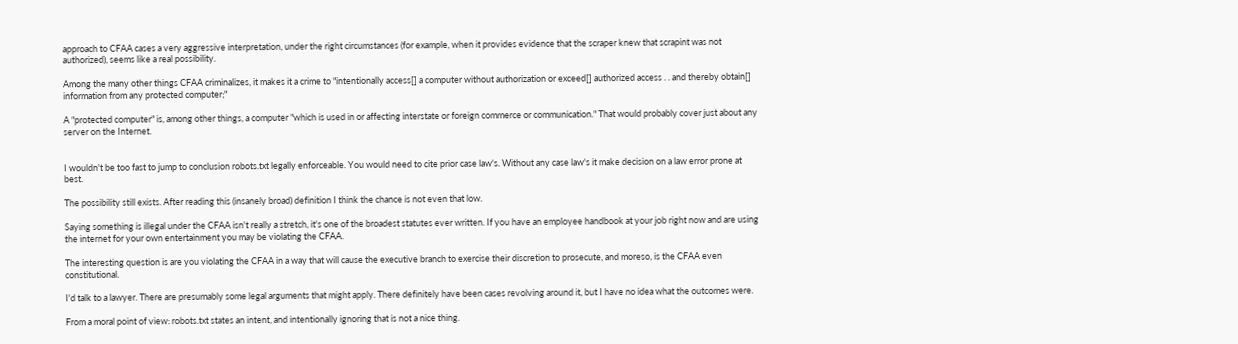approach to CFAA cases a very aggressive interpretation, under the right circumstances (for example, when it provides evidence that the scraper knew that scrapint was not authorized), seems like a real possibility.

Among the many other things CFAA criminalizes, it makes it a crime to "intentionally access[] a computer without authorization or exceed[] authorized access . . and thereby obtain[] information from any protected computer;"

A "protected computer" is, among other things, a computer "which is used in or affecting interstate or foreign commerce or communication." That would probably cover just about any server on the Internet.


I wouldn't be too fast to jump to conclusion robots.txt legally enforceable. You would need to cite prior case law's. Without any case law's it make decision on a law error prone at best.

The possibility still exists. After reading this (insanely broad) definition I think the chance is not even that low.

Saying something is illegal under the CFAA isn't really a stretch, it's one of the broadest statutes ever written. If you have an employee handbook at your job right now and are using the internet for your own entertainment you may be violating the CFAA.

The interesting question is are you violating the CFAA in a way that will cause the executive branch to exercise their discretion to prosecute, and moreso, is the CFAA even constitutional.

I'd talk to a lawyer. There are presumably some legal arguments that might apply. There definitely have been cases revolving around it, but I have no idea what the outcomes were.

From a moral point of view: robots.txt states an intent, and intentionally ignoring that is not a nice thing.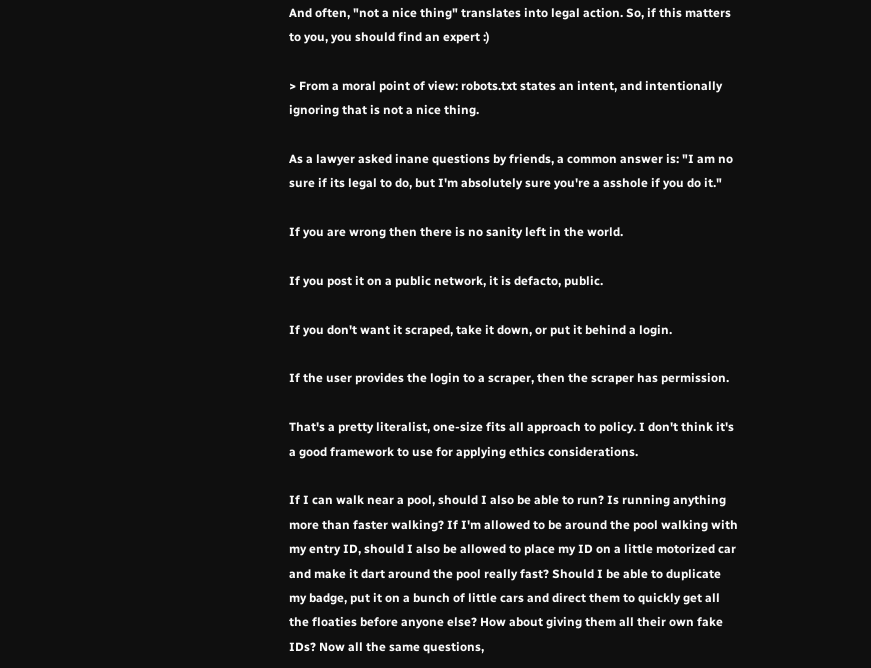And often, "not a nice thing" translates into legal action. So, if this matters to you, you should find an expert :)

> From a moral point of view: robots.txt states an intent, and intentionally ignoring that is not a nice thing.

As a lawyer asked inane questions by friends, a common answer is: "I am no sure if its legal to do, but I'm absolutely sure you're a asshole if you do it."

If you are wrong then there is no sanity left in the world.

If you post it on a public network, it is defacto, public.

If you don't want it scraped, take it down, or put it behind a login.

If the user provides the login to a scraper, then the scraper has permission.

That's a pretty literalist, one-size fits all approach to policy. I don't think it's a good framework to use for applying ethics considerations.

If I can walk near a pool, should I also be able to run? Is running anything more than faster walking? If I'm allowed to be around the pool walking with my entry ID, should I also be allowed to place my ID on a little motorized car and make it dart around the pool really fast? Should I be able to duplicate my badge, put it on a bunch of little cars and direct them to quickly get all the floaties before anyone else? How about giving them all their own fake IDs? Now all the same questions,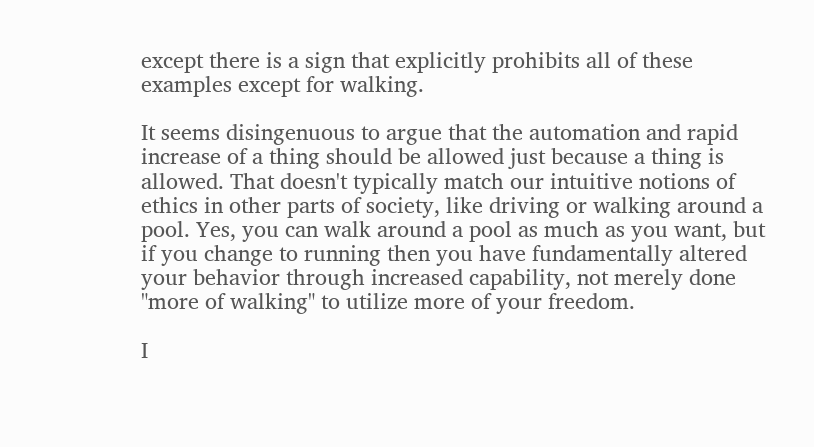except there is a sign that explicitly prohibits all of these examples except for walking.

It seems disingenuous to argue that the automation and rapid increase of a thing should be allowed just because a thing is allowed. That doesn't typically match our intuitive notions of ethics in other parts of society, like driving or walking around a pool. Yes, you can walk around a pool as much as you want, but if you change to running then you have fundamentally altered your behavior through increased capability, not merely done "more of walking" to utilize more of your freedom.

I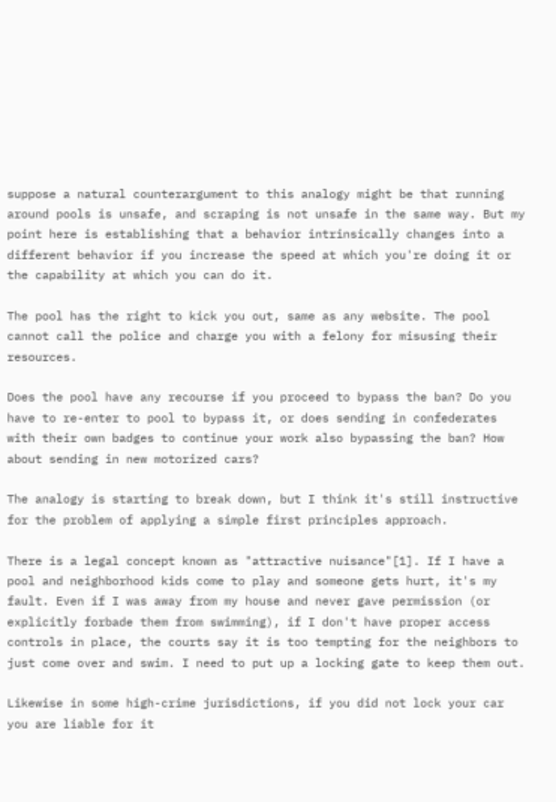suppose a natural counterargument to this analogy might be that running around pools is unsafe, and scraping is not unsafe in the same way. But my point here is establishing that a behavior intrinsically changes into a different behavior if you increase the speed at which you're doing it or the capability at which you can do it.

The pool has the right to kick you out, same as any website. The pool cannot call the police and charge you with a felony for misusing their resources.

Does the pool have any recourse if you proceed to bypass the ban? Do you have to re-enter to pool to bypass it, or does sending in confederates with their own badges to continue your work also bypassing the ban? How about sending in new motorized cars?

The analogy is starting to break down, but I think it's still instructive for the problem of applying a simple first principles approach.

There is a legal concept known as "attractive nuisance"[1]. If I have a pool and neighborhood kids come to play and someone gets hurt, it's my fault. Even if I was away from my house and never gave permission (or explicitly forbade them from swimming), if I don't have proper access controls in place, the courts say it is too tempting for the neighbors to just come over and swim. I need to put up a locking gate to keep them out.

Likewise in some high-crime jurisdictions, if you did not lock your car you are liable for it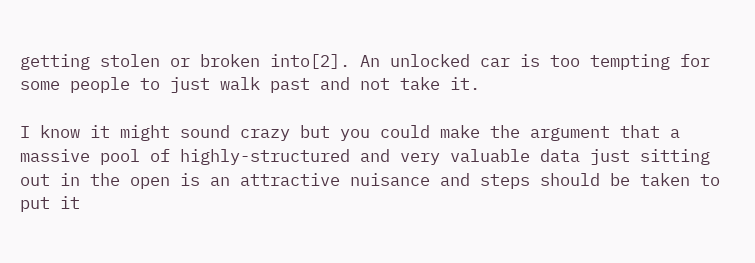getting stolen or broken into[2]. An unlocked car is too tempting for some people to just walk past and not take it.

I know it might sound crazy but you could make the argument that a massive pool of highly-structured and very valuable data just sitting out in the open is an attractive nuisance and steps should be taken to put it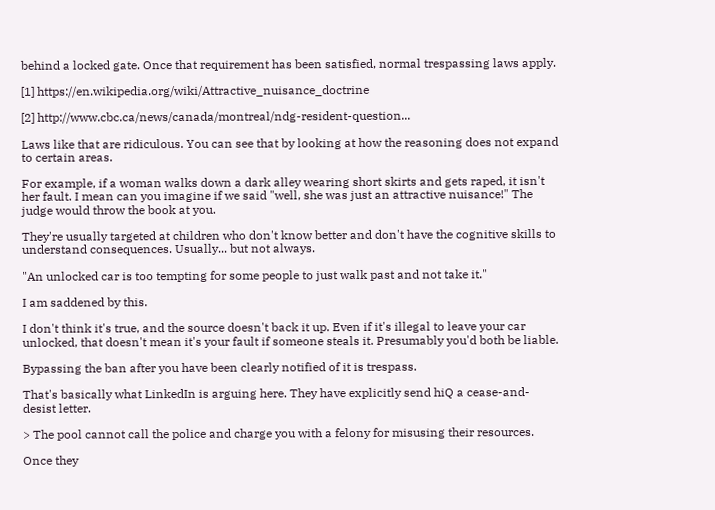behind a locked gate. Once that requirement has been satisfied, normal trespassing laws apply.

[1] https://en.wikipedia.org/wiki/Attractive_nuisance_doctrine

[2] http://www.cbc.ca/news/canada/montreal/ndg-resident-question...

Laws like that are ridiculous. You can see that by looking at how the reasoning does not expand to certain areas.

For example, if a woman walks down a dark alley wearing short skirts and gets raped, it isn't her fault. I mean can you imagine if we said "well, she was just an attractive nuisance!" The judge would throw the book at you.

They're usually targeted at children who don't know better and don't have the cognitive skills to understand consequences. Usually... but not always.

"An unlocked car is too tempting for some people to just walk past and not take it."

I am saddened by this.

I don't think it's true, and the source doesn't back it up. Even if it's illegal to leave your car unlocked, that doesn't mean it's your fault if someone steals it. Presumably you'd both be liable.

Bypassing the ban after you have been clearly notified of it is trespass.

That's basically what LinkedIn is arguing here. They have explicitly send hiQ a cease-and-desist letter.

> The pool cannot call the police and charge you with a felony for misusing their resources.

Once they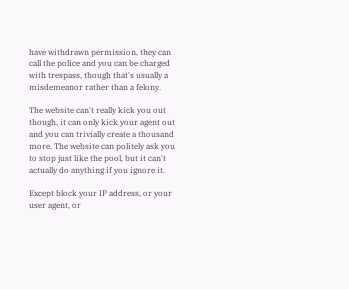have withdrawn permission, they can call the police and you can be charged with trespass, though that's usually a misdemeanor rather than a felony.

The website can't really kick you out though, it can only kick your agent out and you can trivially create a thousand more. The website can politely ask you to stop just like the pool, but it can't actually do anything if you ignore it.

Except block your IP address, or your user agent, or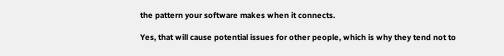the pattern your software makes when it connects.

Yes, that will cause potential issues for other people, which is why they tend not to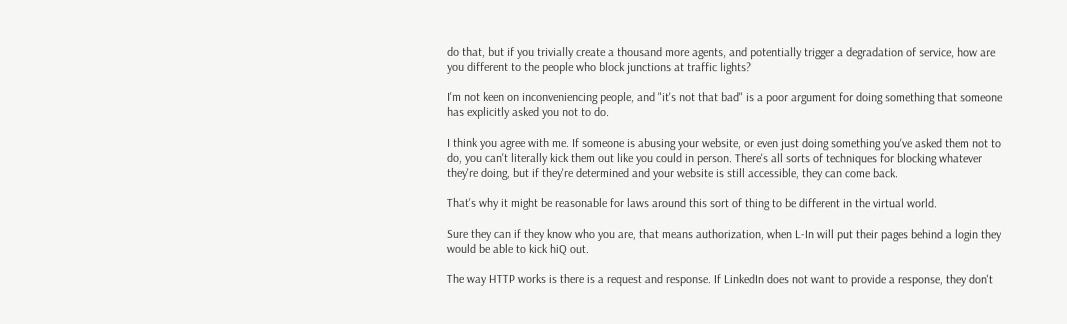do that, but if you trivially create a thousand more agents, and potentially trigger a degradation of service, how are you different to the people who block junctions at traffic lights?

I'm not keen on inconveniencing people, and "it's not that bad" is a poor argument for doing something that someone has explicitly asked you not to do.

I think you agree with me. If someone is abusing your website, or even just doing something you've asked them not to do, you can't literally kick them out like you could in person. There's all sorts of techniques for blocking whatever they're doing, but if they're determined and your website is still accessible, they can come back.

That's why it might be reasonable for laws around this sort of thing to be different in the virtual world.

Sure they can if they know who you are, that means authorization, when L-In will put their pages behind a login they would be able to kick hiQ out.

The way HTTP works is there is a request and response. If LinkedIn does not want to provide a response, they don't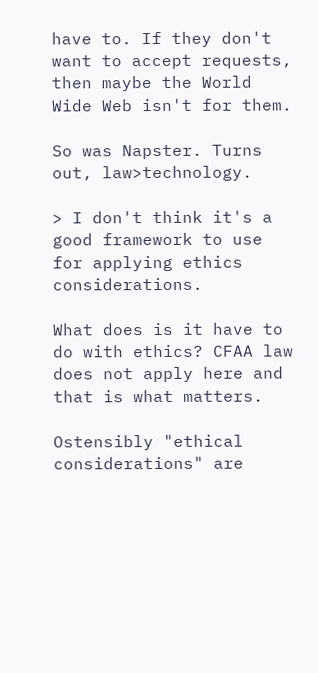have to. If they don't want to accept requests, then maybe the World Wide Web isn't for them.

So was Napster. Turns out, law>technology.

> I don't think it's a good framework to use for applying ethics considerations.

What does is it have to do with ethics? CFAA law does not apply here and that is what matters.

Ostensibly "ethical considerations" are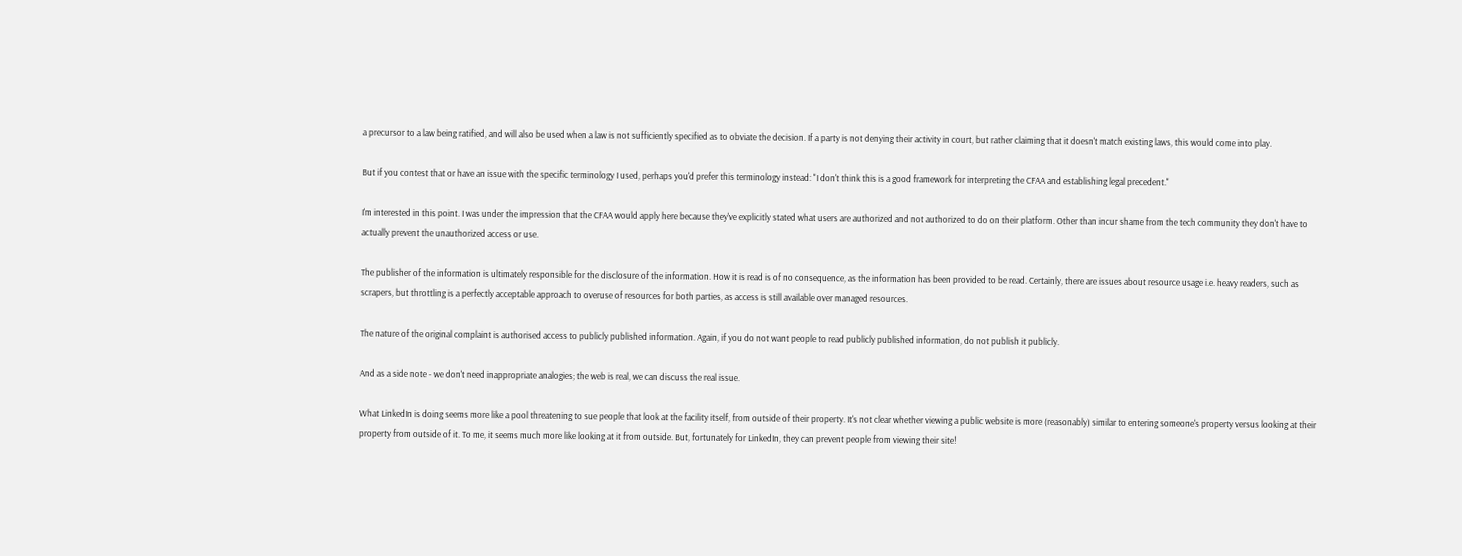a precursor to a law being ratified, and will also be used when a law is not sufficiently specified as to obviate the decision. If a party is not denying their activity in court, but rather claiming that it doesn't match existing laws, this would come into play.

But if you contest that or have an issue with the specific terminology I used, perhaps you'd prefer this terminology instead: "I don't think this is a good framework for interpreting the CFAA and establishing legal precedent."

I'm interested in this point. I was under the impression that the CFAA would apply here because they've explicitly stated what users are authorized and not authorized to do on their platform. Other than incur shame from the tech community they don't have to actually prevent the unauthorized access or use.

The publisher of the information is ultimately responsible for the disclosure of the information. How it is read is of no consequence, as the information has been provided to be read. Certainly, there are issues about resource usage i.e. heavy readers, such as scrapers, but throttling is a perfectly acceptable approach to overuse of resources for both parties, as access is still available over managed resources.

The nature of the original complaint is authorised access to publicly published information. Again, if you do not want people to read publicly published information, do not publish it publicly.

And as a side note - we don't need inappropriate analogies; the web is real, we can discuss the real issue.

What LinkedIn is doing seems more like a pool threatening to sue people that look at the facility itself, from outside of their property. It's not clear whether viewing a public website is more (reasonably) similar to entering someone's property versus looking at their property from outside of it. To me, it seems much more like looking at it from outside. But, fortunately for LinkedIn, they can prevent people from viewing their site!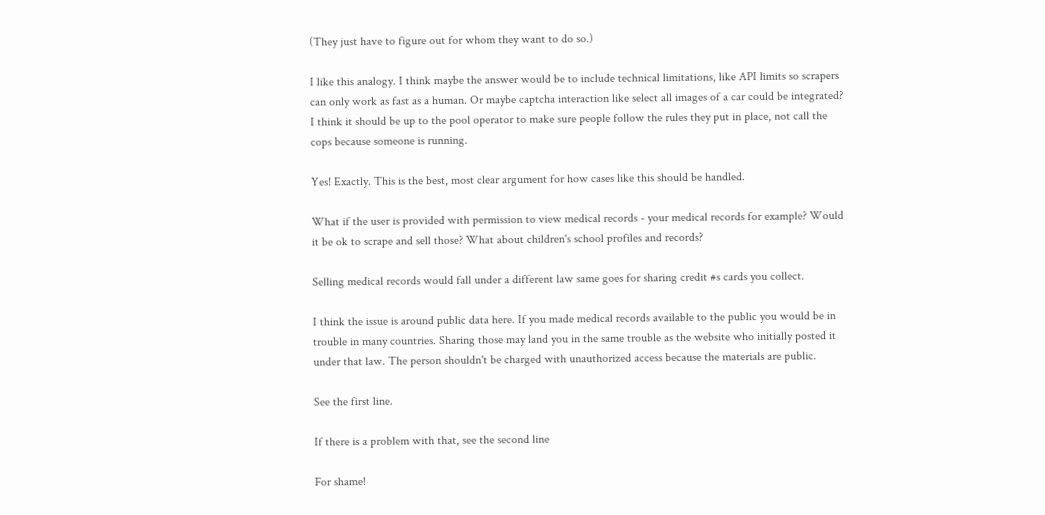(They just have to figure out for whom they want to do so.)

I like this analogy. I think maybe the answer would be to include technical limitations, like API limits so scrapers can only work as fast as a human. Or maybe captcha interaction like select all images of a car could be integrated? I think it should be up to the pool operator to make sure people follow the rules they put in place, not call the cops because someone is running.

Yes! Exactly. This is the best, most clear argument for how cases like this should be handled.

What if the user is provided with permission to view medical records - your medical records for example? Would it be ok to scrape and sell those? What about children's school profiles and records?

Selling medical records would fall under a different law same goes for sharing credit #s cards you collect.

I think the issue is around public data here. If you made medical records available to the public you would be in trouble in many countries. Sharing those may land you in the same trouble as the website who initially posted it under that law. The person shouldn't be charged with unauthorized access because the materials are public.

See the first line.

If there is a problem with that, see the second line

For shame!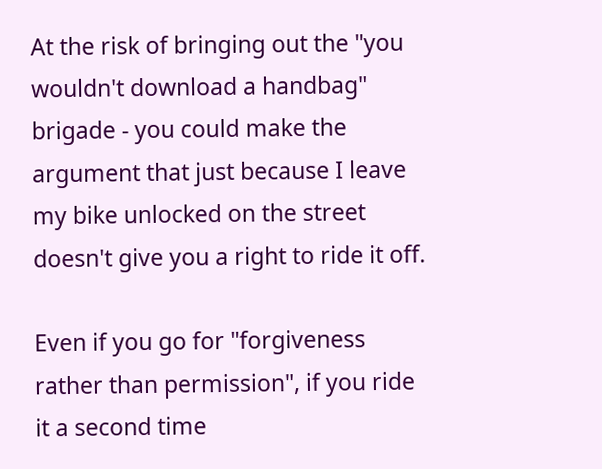At the risk of bringing out the "you wouldn't download a handbag" brigade - you could make the argument that just because I leave my bike unlocked on the street doesn't give you a right to ride it off.

Even if you go for "forgiveness rather than permission", if you ride it a second time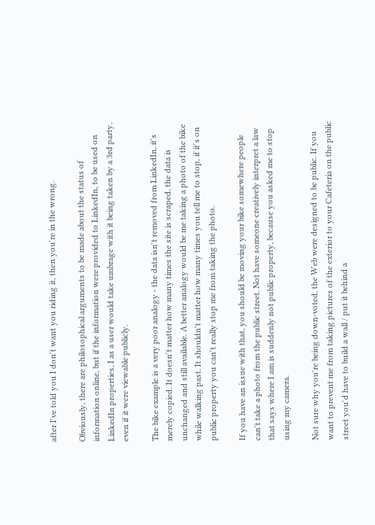after I've told you I don't want you riding it, then you're in the wrong.

Obviously, there are philosophical arguments to be made about the status of information online, but if the information were provided to LinkedIn, to be used on LinkedIn properties, I as a user would take umbrage with it being taken by a 3rd party, even if it were viewable publicly.

The bike example is a very poor analogy - the data isn't removed from LinkedIn, it's merely copied. It doesn't matter how many times the site is scraped, the data is unchanged and still available. A better analogy would be me taking a photo of the bike while walking past. It shouldn't matter how many times you tell me to stop, if it's on public property you can't really stop me from taking the photo.

If you have an issue with that, you should be moving your bike somewhere people can't take a photo from the public street. Not have someone creatively interpret a law that says where I am is suddenly not public property, because you asked me to stop using my camera.

Not sure why you're being down-voted, the Web were designed to be public. If you want to prevent me from taking pictures of the exterior to your Cafeteria on the public street you'd have to build a wall / put it behind a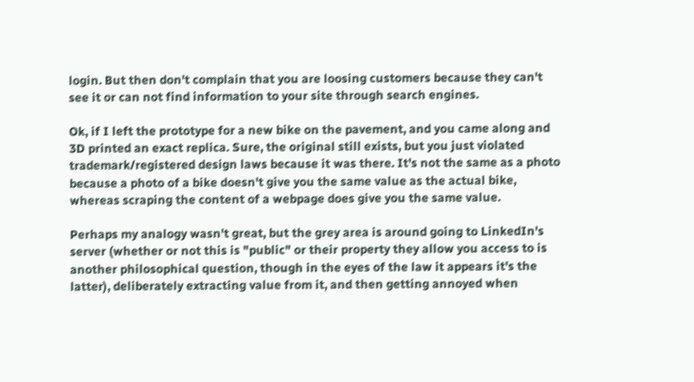login. But then don't complain that you are loosing customers because they can't see it or can not find information to your site through search engines.

Ok, if I left the prototype for a new bike on the pavement, and you came along and 3D printed an exact replica. Sure, the original still exists, but you just violated trademark/registered design laws because it was there. It's not the same as a photo because a photo of a bike doesn't give you the same value as the actual bike, whereas scraping the content of a webpage does give you the same value.

Perhaps my analogy wasn't great, but the grey area is around going to LinkedIn's server (whether or not this is "public" or their property they allow you access to is another philosophical question, though in the eyes of the law it appears it's the latter), deliberately extracting value from it, and then getting annoyed when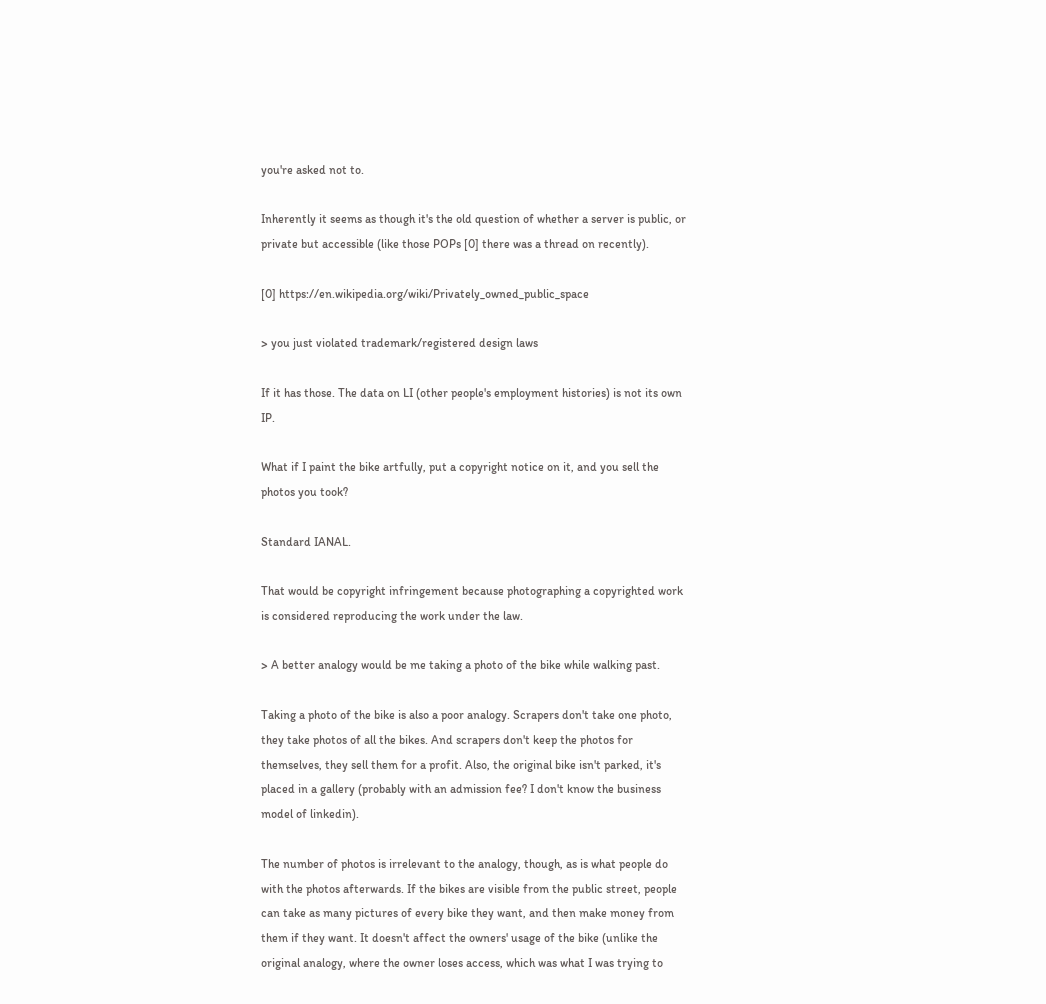you're asked not to.

Inherently it seems as though it's the old question of whether a server is public, or private but accessible (like those POPs [0] there was a thread on recently).

[0] https://en.wikipedia.org/wiki/Privately_owned_public_space

> you just violated trademark/registered design laws

If it has those. The data on LI (other people's employment histories) is not its own IP.

What if I paint the bike artfully, put a copyright notice on it, and you sell the photos you took?

Standard IANAL.

That would be copyright infringement because photographing a copyrighted work is considered reproducing the work under the law.

> A better analogy would be me taking a photo of the bike while walking past.

Taking a photo of the bike is also a poor analogy. Scrapers don't take one photo, they take photos of all the bikes. And scrapers don't keep the photos for themselves, they sell them for a profit. Also, the original bike isn't parked, it's placed in a gallery (probably with an admission fee? I don't know the business model of linkedin).

The number of photos is irrelevant to the analogy, though, as is what people do with the photos afterwards. If the bikes are visible from the public street, people can take as many pictures of every bike they want, and then make money from them if they want. It doesn't affect the owners' usage of the bike (unlike the original analogy, where the owner loses access, which was what I was trying to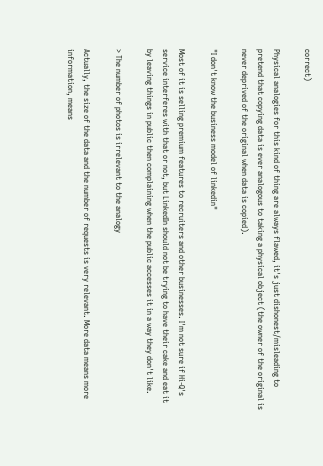correct)

Physical analogies for this kind of thing are always flawed, it's just dishonest/misleading to pretend that copying data is ever analogous to taking a physical object (the owner of the original is never deprived of the original when data is copied).

"I don't know the business model of linkedin"

Most of it is selling premium features to recruiters and other businesses. I'm not sure if Hi-Q's service interferes with that or not, but LinkedIn should not be trying to have their cake and eat it by leaving things in public then complaining when the public accesses it in a way they don't like.

> The number of photos is irrelevant to the analogy

Actually, the size of the data and the number of requests is very relevant. More data means more information, means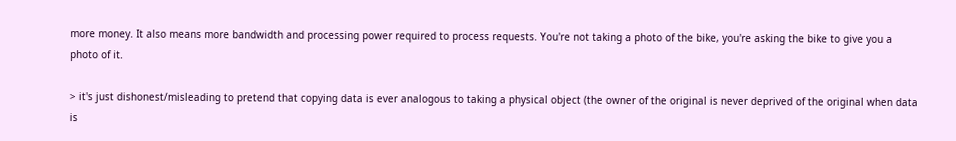more money. It also means more bandwidth and processing power required to process requests. You're not taking a photo of the bike, you're asking the bike to give you a photo of it.

> it's just dishonest/misleading to pretend that copying data is ever analogous to taking a physical object (the owner of the original is never deprived of the original when data is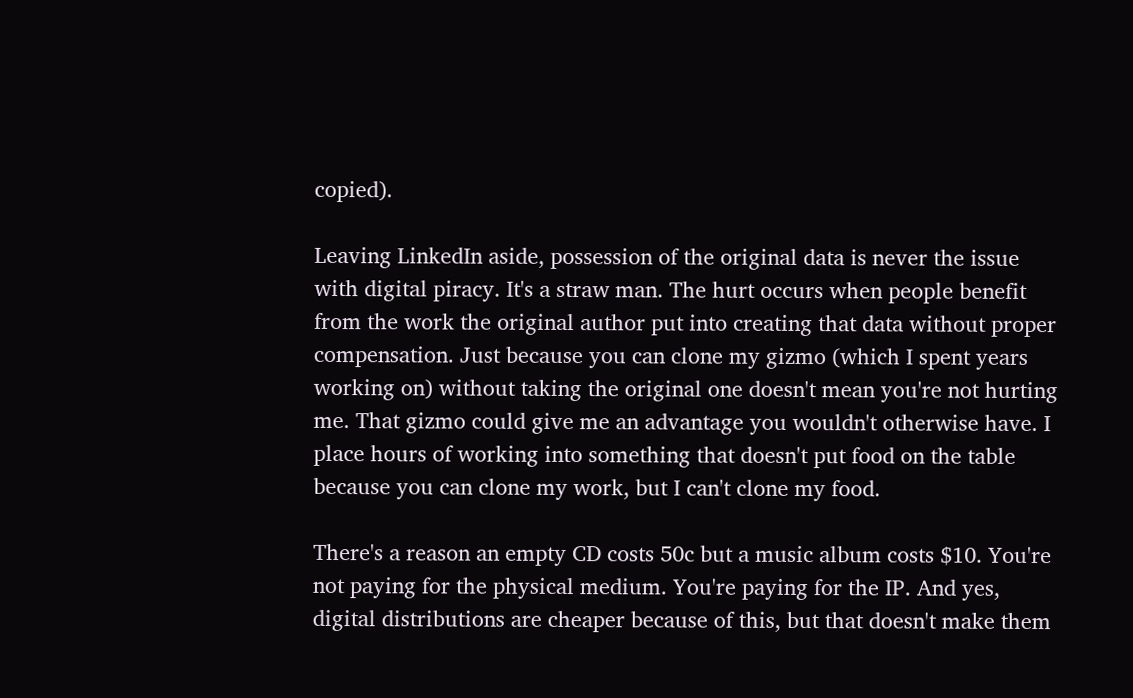copied).

Leaving LinkedIn aside, possession of the original data is never the issue with digital piracy. It's a straw man. The hurt occurs when people benefit from the work the original author put into creating that data without proper compensation. Just because you can clone my gizmo (which I spent years working on) without taking the original one doesn't mean you're not hurting me. That gizmo could give me an advantage you wouldn't otherwise have. I place hours of working into something that doesn't put food on the table because you can clone my work, but I can't clone my food.

There's a reason an empty CD costs 50c but a music album costs $10. You're not paying for the physical medium. You're paying for the IP. And yes, digital distributions are cheaper because of this, but that doesn't make them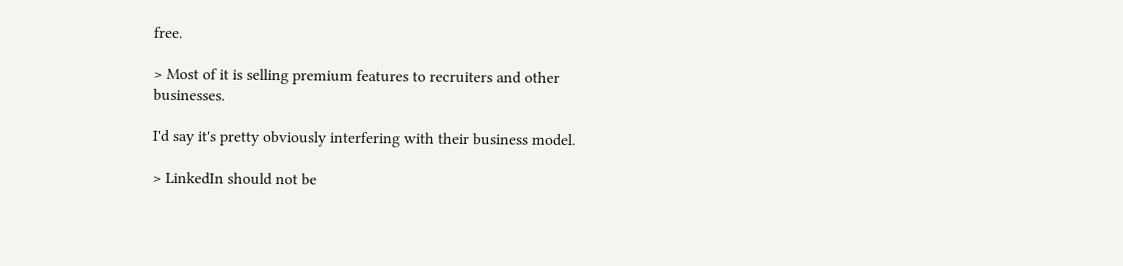free.

> Most of it is selling premium features to recruiters and other businesses.

I'd say it's pretty obviously interfering with their business model.

> LinkedIn should not be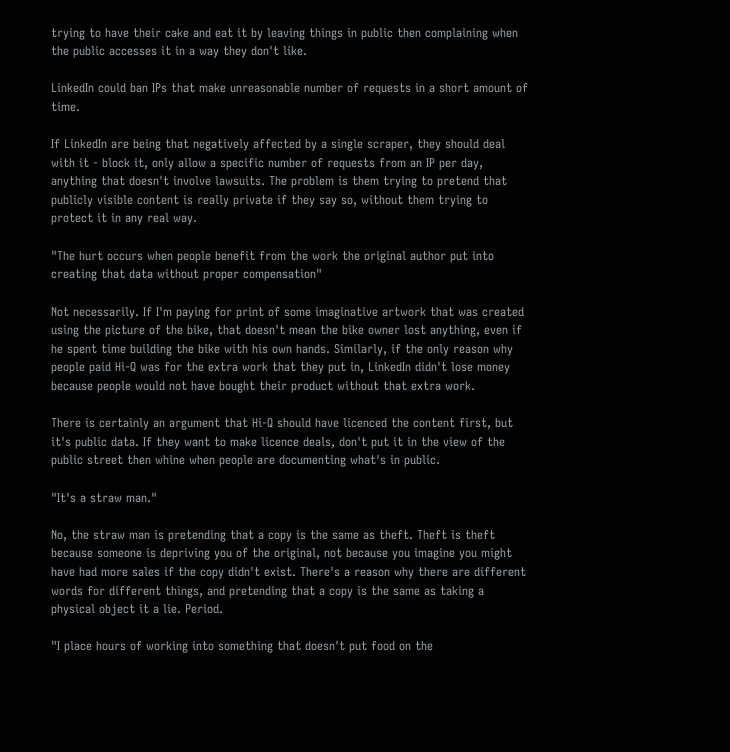trying to have their cake and eat it by leaving things in public then complaining when the public accesses it in a way they don't like.

LinkedIn could ban IPs that make unreasonable number of requests in a short amount of time.

If LinkedIn are being that negatively affected by a single scraper, they should deal with it - block it, only allow a specific number of requests from an IP per day, anything that doesn't involve lawsuits. The problem is them trying to pretend that publicly visible content is really private if they say so, without them trying to protect it in any real way.

"The hurt occurs when people benefit from the work the original author put into creating that data without proper compensation"

Not necessarily. If I'm paying for print of some imaginative artwork that was created using the picture of the bike, that doesn't mean the bike owner lost anything, even if he spent time building the bike with his own hands. Similarly, if the only reason why people paid Hi-Q was for the extra work that they put in, LinkedIn didn't lose money because people would not have bought their product without that extra work.

There is certainly an argument that Hi-Q should have licenced the content first, but it's public data. If they want to make licence deals, don't put it in the view of the public street then whine when people are documenting what's in public.

"It's a straw man."

No, the straw man is pretending that a copy is the same as theft. Theft is theft because someone is depriving you of the original, not because you imagine you might have had more sales if the copy didn't exist. There's a reason why there are different words for different things, and pretending that a copy is the same as taking a physical object it a lie. Period.

"I place hours of working into something that doesn't put food on the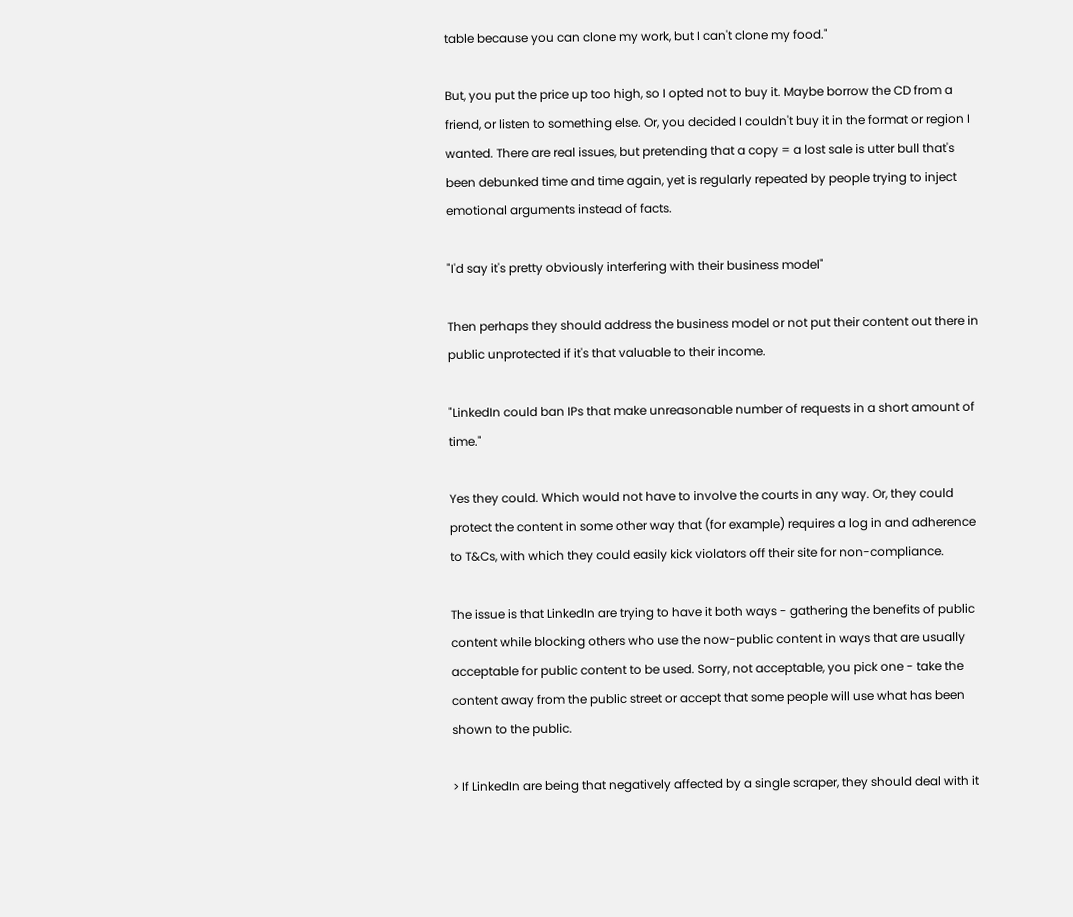table because you can clone my work, but I can't clone my food."

But, you put the price up too high, so I opted not to buy it. Maybe borrow the CD from a friend, or listen to something else. Or, you decided I couldn't buy it in the format or region I wanted. There are real issues, but pretending that a copy = a lost sale is utter bull that's been debunked time and time again, yet is regularly repeated by people trying to inject emotional arguments instead of facts.

"I'd say it's pretty obviously interfering with their business model"

Then perhaps they should address the business model or not put their content out there in public unprotected if it's that valuable to their income.

"LinkedIn could ban IPs that make unreasonable number of requests in a short amount of time."

Yes they could. Which would not have to involve the courts in any way. Or, they could protect the content in some other way that (for example) requires a log in and adherence to T&Cs, with which they could easily kick violators off their site for non-compliance.

The issue is that LinkedIn are trying to have it both ways - gathering the benefits of public content while blocking others who use the now-public content in ways that are usually acceptable for public content to be used. Sorry, not acceptable, you pick one - take the content away from the public street or accept that some people will use what has been shown to the public.

> If LinkedIn are being that negatively affected by a single scraper, they should deal with it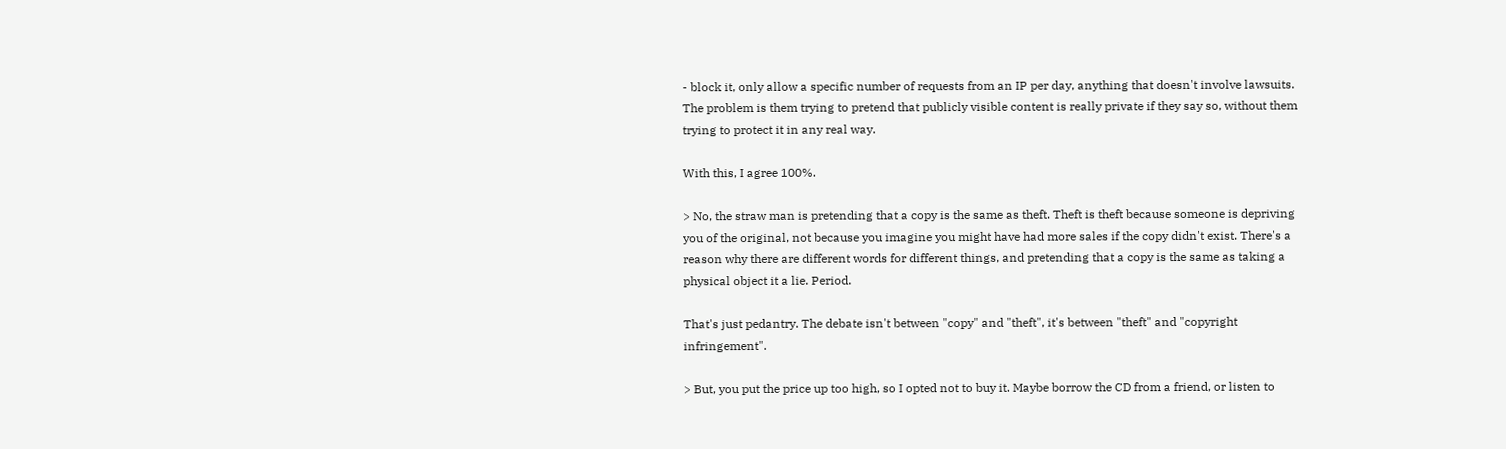- block it, only allow a specific number of requests from an IP per day, anything that doesn't involve lawsuits. The problem is them trying to pretend that publicly visible content is really private if they say so, without them trying to protect it in any real way.

With this, I agree 100%.

> No, the straw man is pretending that a copy is the same as theft. Theft is theft because someone is depriving you of the original, not because you imagine you might have had more sales if the copy didn't exist. There's a reason why there are different words for different things, and pretending that a copy is the same as taking a physical object it a lie. Period.

That's just pedantry. The debate isn't between "copy" and "theft", it's between "theft" and "copyright infringement".

> But, you put the price up too high, so I opted not to buy it. Maybe borrow the CD from a friend, or listen to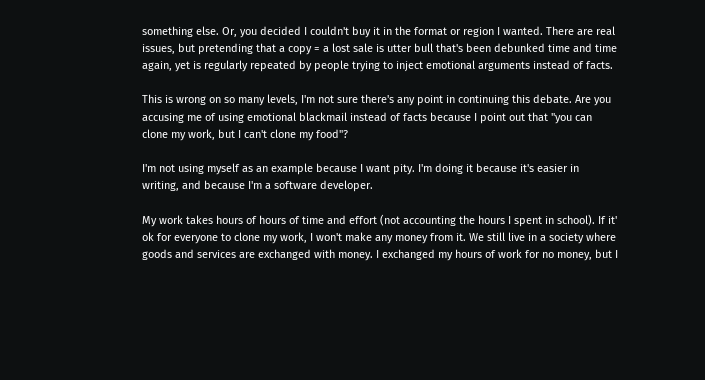something else. Or, you decided I couldn't buy it in the format or region I wanted. There are real issues, but pretending that a copy = a lost sale is utter bull that's been debunked time and time again, yet is regularly repeated by people trying to inject emotional arguments instead of facts.

This is wrong on so many levels, I'm not sure there's any point in continuing this debate. Are you accusing me of using emotional blackmail instead of facts because I point out that "you can clone my work, but I can't clone my food"?

I'm not using myself as an example because I want pity. I'm doing it because it's easier in writing, and because I'm a software developer.

My work takes hours of hours of time and effort (not accounting the hours I spent in school). If it' ok for everyone to clone my work, I won't make any money from it. We still live in a society where goods and services are exchanged with money. I exchanged my hours of work for no money, but I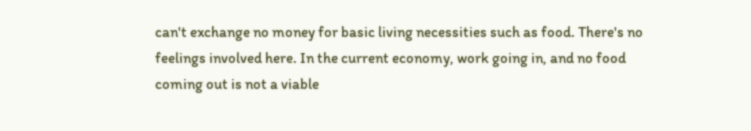can't exchange no money for basic living necessities such as food. There's no feelings involved here. In the current economy, work going in, and no food coming out is not a viable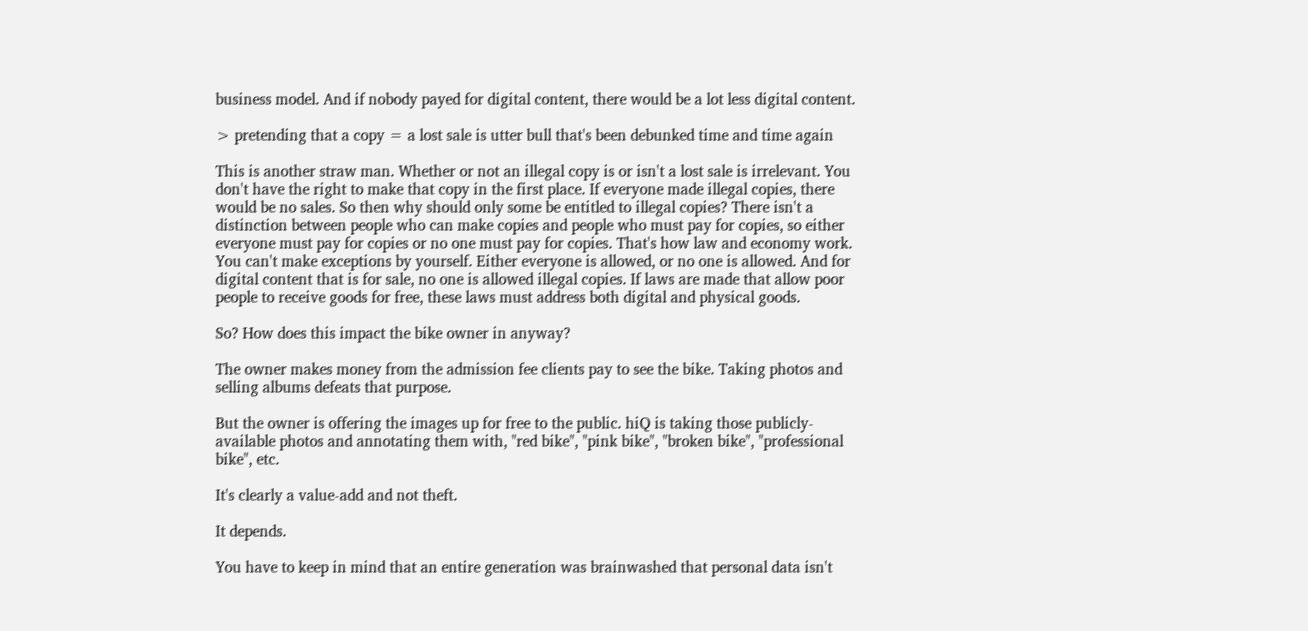business model. And if nobody payed for digital content, there would be a lot less digital content.

> pretending that a copy = a lost sale is utter bull that's been debunked time and time again

This is another straw man. Whether or not an illegal copy is or isn't a lost sale is irrelevant. You don't have the right to make that copy in the first place. If everyone made illegal copies, there would be no sales. So then why should only some be entitled to illegal copies? There isn't a distinction between people who can make copies and people who must pay for copies, so either everyone must pay for copies or no one must pay for copies. That's how law and economy work. You can't make exceptions by yourself. Either everyone is allowed, or no one is allowed. And for digital content that is for sale, no one is allowed illegal copies. If laws are made that allow poor people to receive goods for free, these laws must address both digital and physical goods.

So? How does this impact the bike owner in anyway?

The owner makes money from the admission fee clients pay to see the bike. Taking photos and selling albums defeats that purpose.

But the owner is offering the images up for free to the public. hiQ is taking those publicly-available photos and annotating them with, "red bike", "pink bike", "broken bike", "professional bike", etc.

It's clearly a value-add and not theft.

It depends.

You have to keep in mind that an entire generation was brainwashed that personal data isn't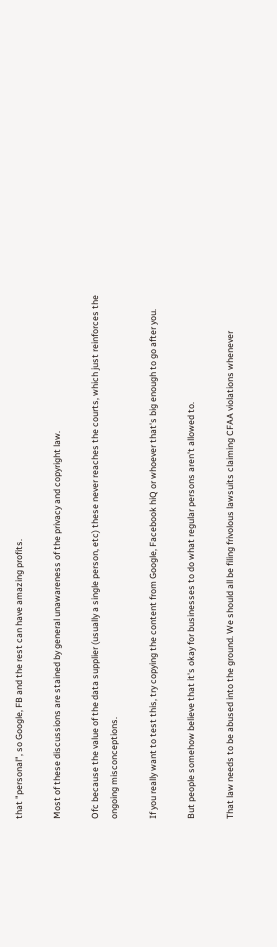that "personal", so Google, FB and the rest can have amazing profits.

Most of these discussions are stained by general unawareness of the privacy and copyright law.

Ofc because the value of the data supplier (usually a single person, etc) these never reaches the courts, which just reinforces the ongoing misconceptions.

If you really want to test this, try copying the content from Google, Facebook hiQ or whoever that's big enough to go after you.

But people somehow believe that it's okay for businesses to do what regular persons aren't allowed to.

That law needs to be abused into the ground. We should all be filing frivolous lawsuits claiming CFAA violations whenever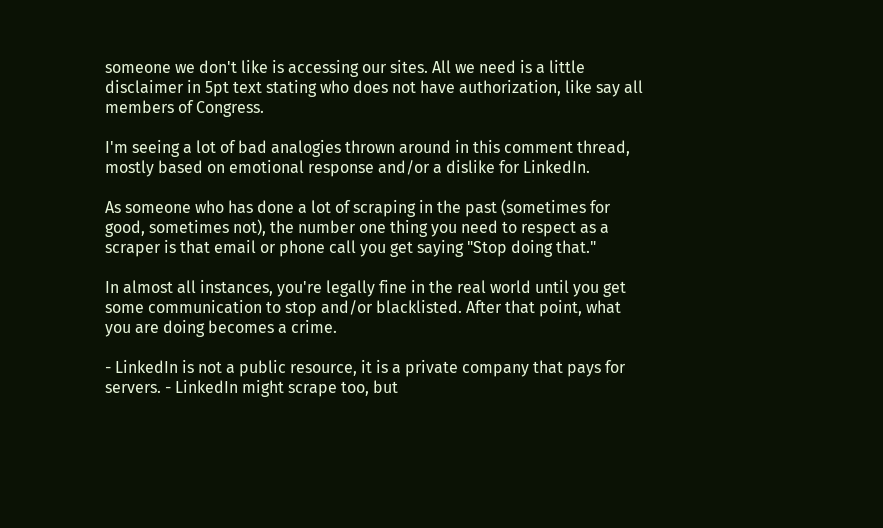someone we don't like is accessing our sites. All we need is a little disclaimer in 5pt text stating who does not have authorization, like say all members of Congress.

I'm seeing a lot of bad analogies thrown around in this comment thread, mostly based on emotional response and/or a dislike for LinkedIn.

As someone who has done a lot of scraping in the past (sometimes for good, sometimes not), the number one thing you need to respect as a scraper is that email or phone call you get saying "Stop doing that."

In almost all instances, you're legally fine in the real world until you get some communication to stop and/or blacklisted. After that point, what you are doing becomes a crime.

- LinkedIn is not a public resource, it is a private company that pays for servers. - LinkedIn might scrape too, but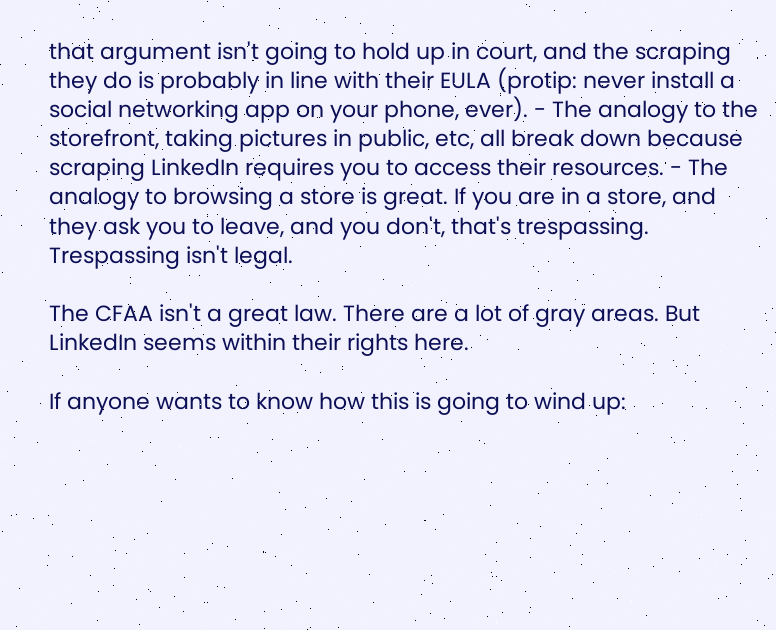that argument isn't going to hold up in court, and the scraping they do is probably in line with their EULA (protip: never install a social networking app on your phone, ever). - The analogy to the storefront, taking pictures in public, etc, all break down because scraping LinkedIn requires you to access their resources. - The analogy to browsing a store is great. If you are in a store, and they ask you to leave, and you don't, that's trespassing. Trespassing isn't legal.

The CFAA isn't a great law. There are a lot of gray areas. But LinkedIn seems within their rights here.

If anyone wants to know how this is going to wind up: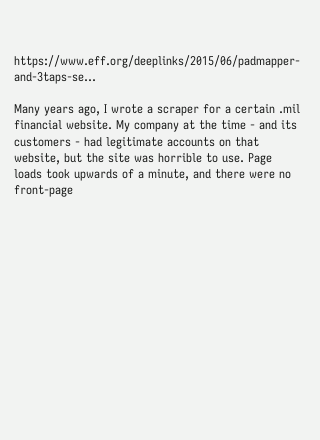https://www.eff.org/deeplinks/2015/06/padmapper-and-3taps-se...

Many years ago, I wrote a scraper for a certain .mil financial website. My company at the time - and its customers - had legitimate accounts on that website, but the site was horrible to use. Page loads took upwards of a minute, and there were no front-page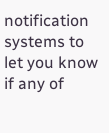notification systems to let you know if any of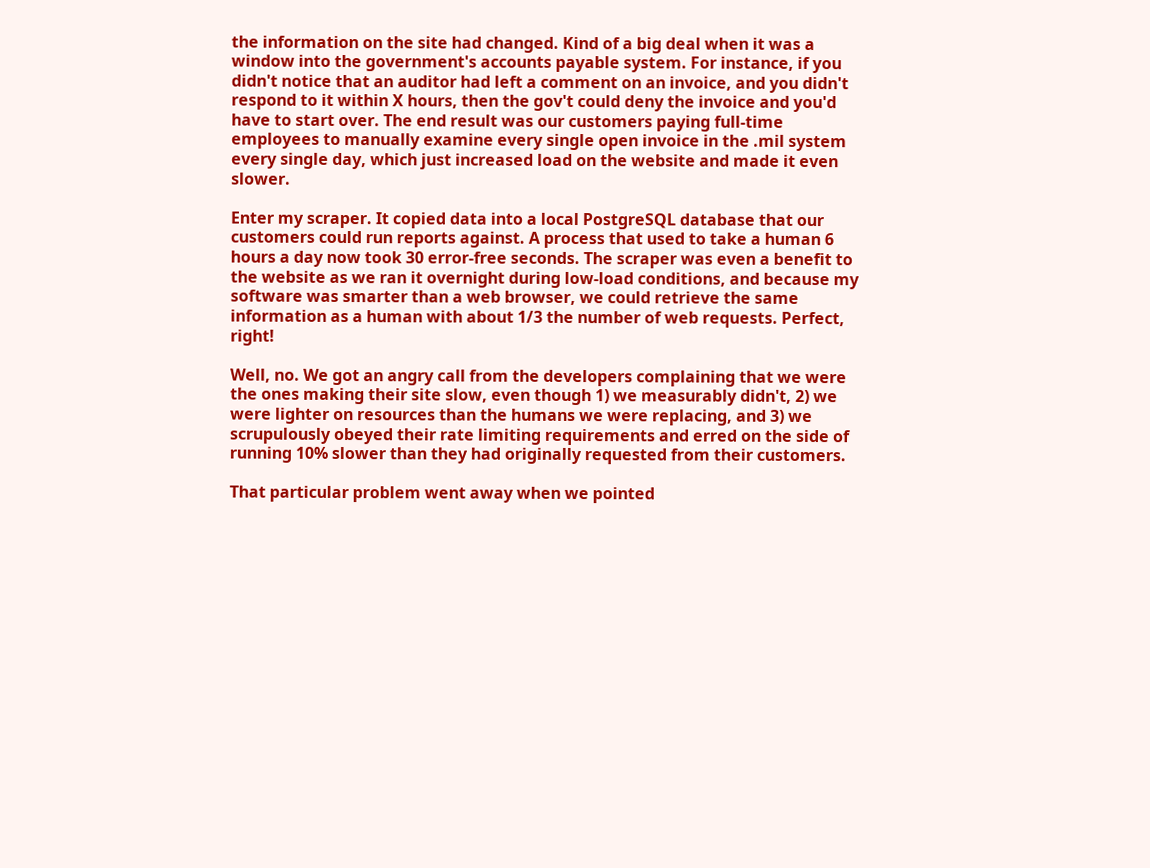the information on the site had changed. Kind of a big deal when it was a window into the government's accounts payable system. For instance, if you didn't notice that an auditor had left a comment on an invoice, and you didn't respond to it within X hours, then the gov't could deny the invoice and you'd have to start over. The end result was our customers paying full-time employees to manually examine every single open invoice in the .mil system every single day, which just increased load on the website and made it even slower.

Enter my scraper. It copied data into a local PostgreSQL database that our customers could run reports against. A process that used to take a human 6 hours a day now took 30 error-free seconds. The scraper was even a benefit to the website as we ran it overnight during low-load conditions, and because my software was smarter than a web browser, we could retrieve the same information as a human with about 1/3 the number of web requests. Perfect, right!

Well, no. We got an angry call from the developers complaining that we were the ones making their site slow, even though 1) we measurably didn't, 2) we were lighter on resources than the humans we were replacing, and 3) we scrupulously obeyed their rate limiting requirements and erred on the side of running 10% slower than they had originally requested from their customers.

That particular problem went away when we pointed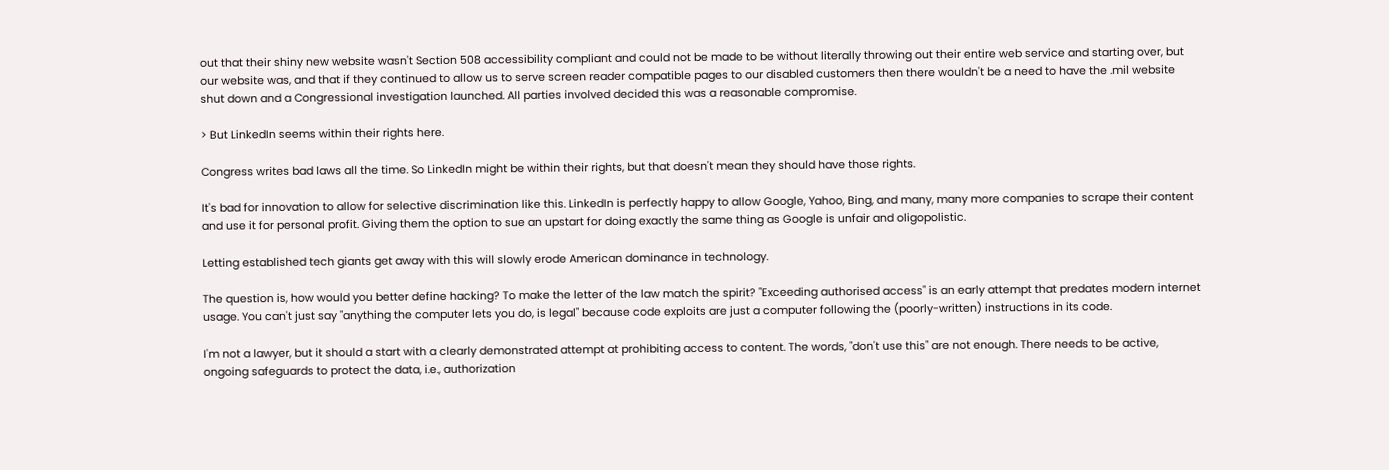out that their shiny new website wasn't Section 508 accessibility compliant and could not be made to be without literally throwing out their entire web service and starting over, but our website was, and that if they continued to allow us to serve screen reader compatible pages to our disabled customers then there wouldn't be a need to have the .mil website shut down and a Congressional investigation launched. All parties involved decided this was a reasonable compromise.

> But LinkedIn seems within their rights here.

Congress writes bad laws all the time. So LinkedIn might be within their rights, but that doesn't mean they should have those rights.

It's bad for innovation to allow for selective discrimination like this. LinkedIn is perfectly happy to allow Google, Yahoo, Bing, and many, many more companies to scrape their content and use it for personal profit. Giving them the option to sue an upstart for doing exactly the same thing as Google is unfair and oligopolistic.

Letting established tech giants get away with this will slowly erode American dominance in technology.

The question is, how would you better define hacking? To make the letter of the law match the spirit? "Exceeding authorised access" is an early attempt that predates modern internet usage. You can't just say "anything the computer lets you do, is legal" because code exploits are just a computer following the (poorly-written) instructions in its code.

I'm not a lawyer, but it should a start with a clearly demonstrated attempt at prohibiting access to content. The words, "don't use this" are not enough. There needs to be active, ongoing safeguards to protect the data, i.e., authorization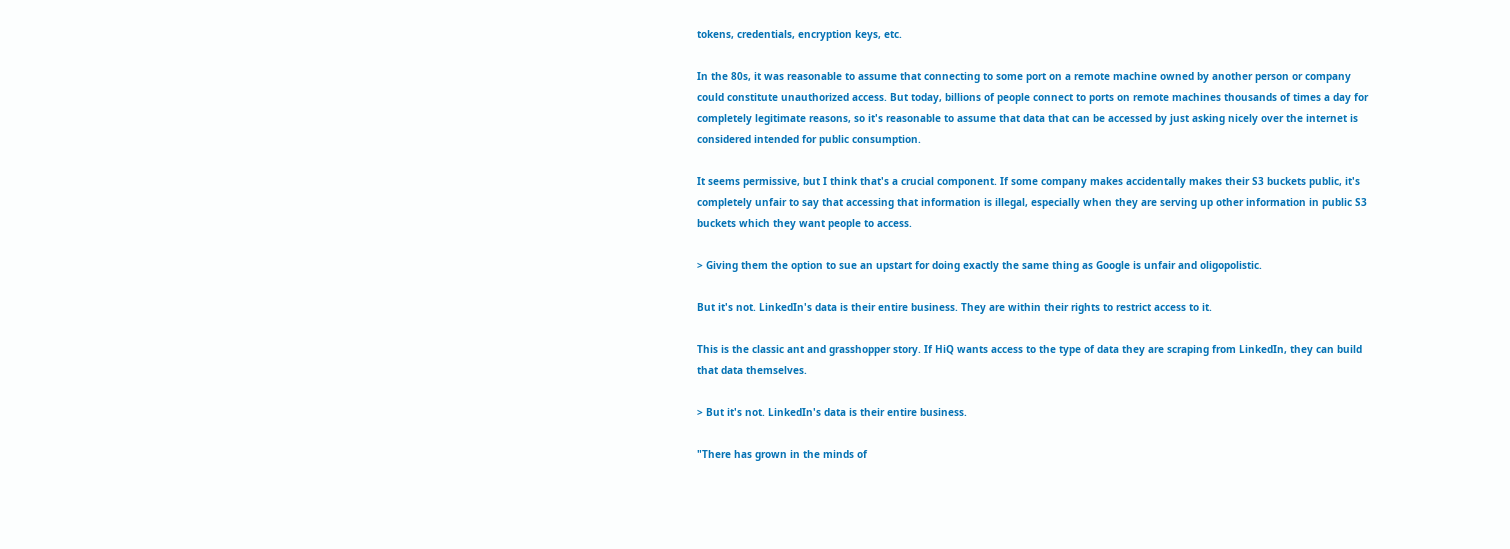tokens, credentials, encryption keys, etc.

In the 80s, it was reasonable to assume that connecting to some port on a remote machine owned by another person or company could constitute unauthorized access. But today, billions of people connect to ports on remote machines thousands of times a day for completely legitimate reasons, so it's reasonable to assume that data that can be accessed by just asking nicely over the internet is considered intended for public consumption.

It seems permissive, but I think that's a crucial component. If some company makes accidentally makes their S3 buckets public, it's completely unfair to say that accessing that information is illegal, especially when they are serving up other information in public S3 buckets which they want people to access.

> Giving them the option to sue an upstart for doing exactly the same thing as Google is unfair and oligopolistic.

But it's not. LinkedIn's data is their entire business. They are within their rights to restrict access to it.

This is the classic ant and grasshopper story. If HiQ wants access to the type of data they are scraping from LinkedIn, they can build that data themselves.

> But it's not. LinkedIn's data is their entire business.

"There has grown in the minds of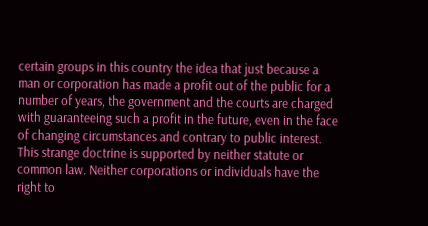certain groups in this country the idea that just because a man or corporation has made a profit out of the public for a number of years, the government and the courts are charged with guaranteeing such a profit in the future, even in the face of changing circumstances and contrary to public interest. This strange doctrine is supported by neither statute or common law. Neither corporations or individuals have the right to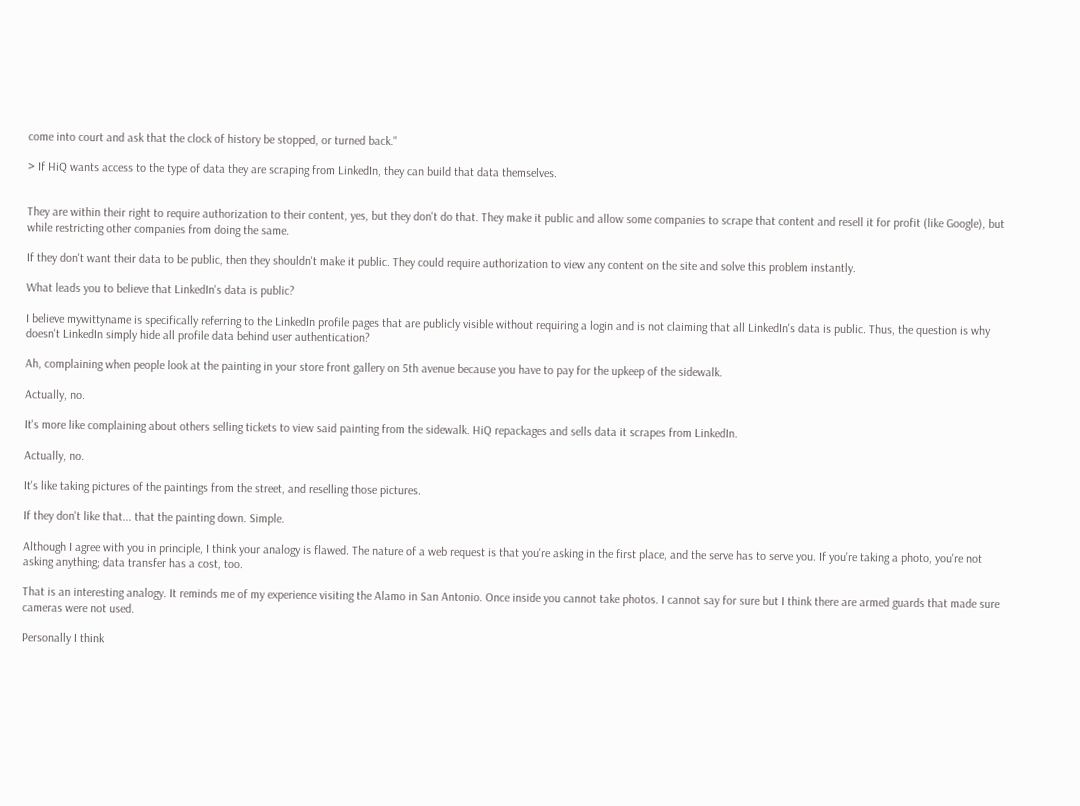come into court and ask that the clock of history be stopped, or turned back."

> If HiQ wants access to the type of data they are scraping from LinkedIn, they can build that data themselves.


They are within their right to require authorization to their content, yes, but they don't do that. They make it public and allow some companies to scrape that content and resell it for profit (like Google), but while restricting other companies from doing the same.

If they don't want their data to be public, then they shouldn't make it public. They could require authorization to view any content on the site and solve this problem instantly.

What leads you to believe that LinkedIn's data is public?

I believe mywittyname is specifically referring to the LinkedIn profile pages that are publicly visible without requiring a login and is not claiming that all LinkedIn's data is public. Thus, the question is why doesn't LinkedIn simply hide all profile data behind user authentication?

Ah, complaining when people look at the painting in your store front gallery on 5th avenue because you have to pay for the upkeep of the sidewalk.

Actually, no.

It's more like complaining about others selling tickets to view said painting from the sidewalk. HiQ repackages and sells data it scrapes from LinkedIn.

Actually, no.

It's like taking pictures of the paintings from the street, and reselling those pictures.

If they don't like that... that the painting down. Simple.

Although I agree with you in principle, I think your analogy is flawed. The nature of a web request is that you're asking in the first place, and the serve has to serve you. If you're taking a photo, you're not asking anything; data transfer has a cost, too.

That is an interesting analogy. It reminds me of my experience visiting the Alamo in San Antonio. Once inside you cannot take photos. I cannot say for sure but I think there are armed guards that made sure cameras were not used.

Personally I think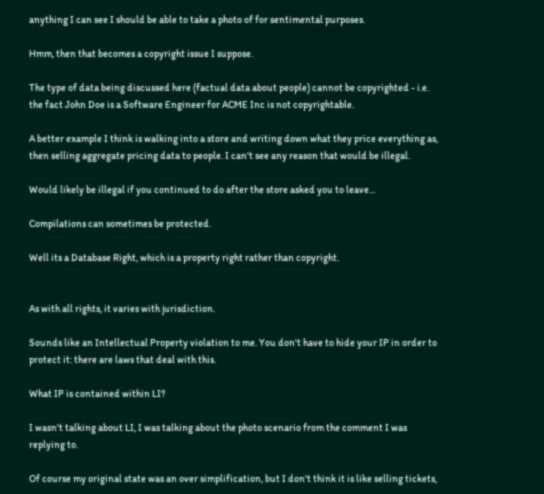anything I can see I should be able to take a photo of for sentimental purposes.

Hmm, then that becomes a copyright issue I suppose.

The type of data being discussed here (factual data about people) cannot be copyrighted - i.e. the fact John Doe is a Software Engineer for ACME Inc is not copyrightable.

A better example I think is walking into a store and writing down what they price everything as, then selling aggregate pricing data to people. I can't see any reason that would be illegal.

Would likely be illegal if you continued to do after the store asked you to leave...

Compilations can sometimes be protected.

Well its a Database Right, which is a property right rather than copyright.


As with all rights, it varies with jurisdiction.

Sounds like an Intellectual Property violation to me. You don't have to hide your IP in order to protect it: there are laws that deal with this.

What IP is contained within LI?

I wasn't talking about LI, I was talking about the photo scenario from the comment I was replying to.

Of course my original state was an over simplification, but I don't think it is like selling tickets,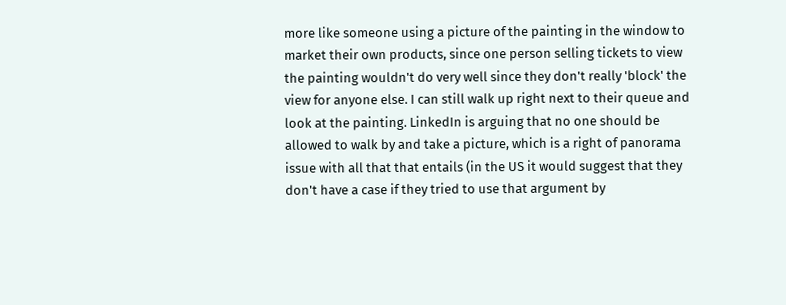more like someone using a picture of the painting in the window to market their own products, since one person selling tickets to view the painting wouldn't do very well since they don't really 'block' the view for anyone else. I can still walk up right next to their queue and look at the painting. LinkedIn is arguing that no one should be allowed to walk by and take a picture, which is a right of panorama issue with all that that entails (in the US it would suggest that they don't have a case if they tried to use that argument by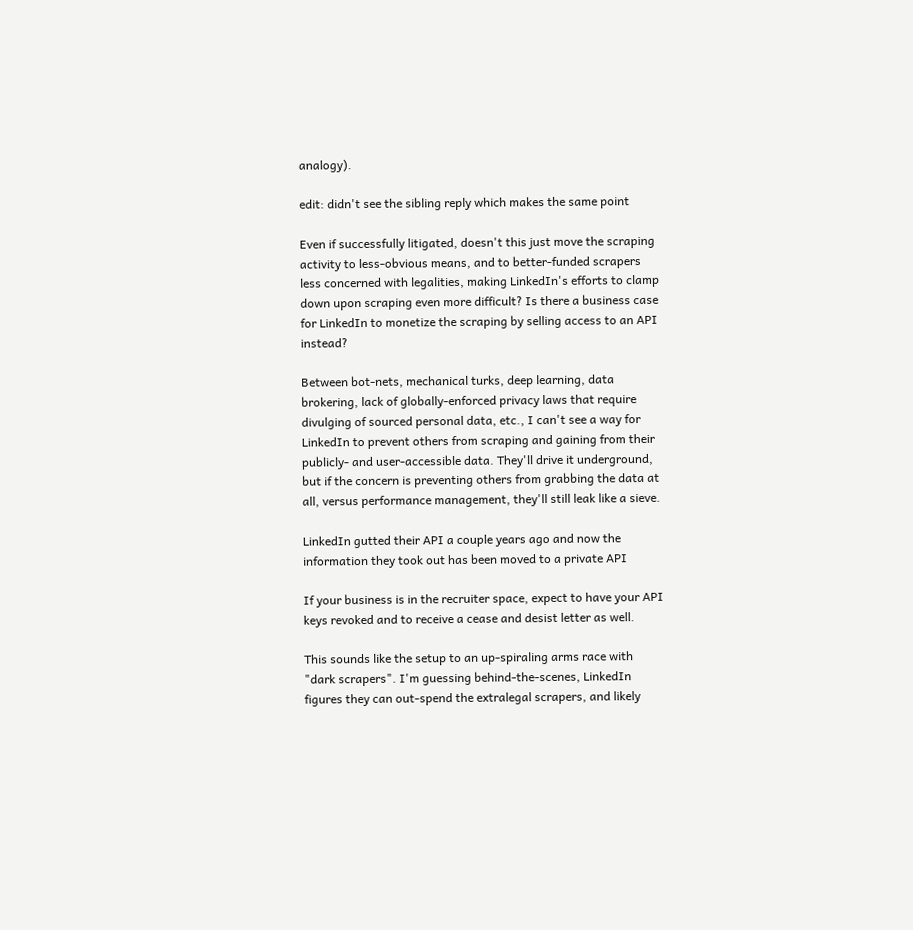analogy).

edit: didn't see the sibling reply which makes the same point

Even if successfully litigated, doesn't this just move the scraping activity to less-obvious means, and to better-funded scrapers less concerned with legalities, making LinkedIn's efforts to clamp down upon scraping even more difficult? Is there a business case for LinkedIn to monetize the scraping by selling access to an API instead?

Between bot-nets, mechanical turks, deep learning, data brokering, lack of globally-enforced privacy laws that require divulging of sourced personal data, etc., I can't see a way for LinkedIn to prevent others from scraping and gaining from their publicly- and user-accessible data. They'll drive it underground, but if the concern is preventing others from grabbing the data at all, versus performance management, they'll still leak like a sieve.

LinkedIn gutted their API a couple years ago and now the information they took out has been moved to a private API

If your business is in the recruiter space, expect to have your API keys revoked and to receive a cease and desist letter as well.

This sounds like the setup to an up-spiraling arms race with "dark scrapers". I'm guessing behind-the-scenes, LinkedIn figures they can out-spend the extralegal scrapers, and likely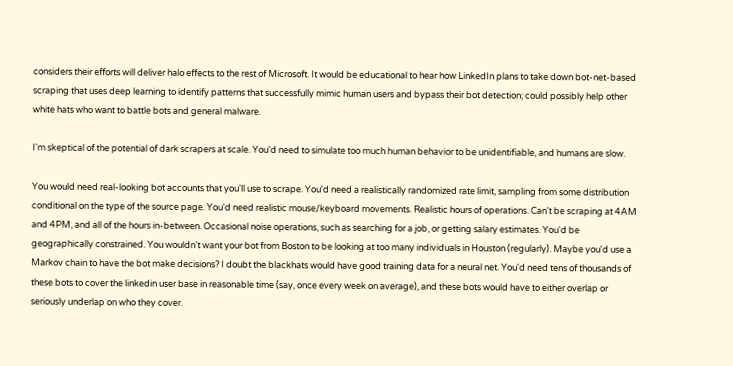considers their efforts will deliver halo effects to the rest of Microsoft. It would be educational to hear how LinkedIn plans to take down bot-net-based scraping that uses deep learning to identify patterns that successfully mimic human users and bypass their bot detection; could possibly help other white hats who want to battle bots and general malware.

I'm skeptical of the potential of dark scrapers at scale. You'd need to simulate too much human behavior to be unidentifiable, and humans are slow.

You would need real-looking bot accounts that you'll use to scrape. You'd need a realistically randomized rate limit, sampling from some distribution conditional on the type of the source page. You'd need realistic mouse/keyboard movements. Realistic hours of operations. Can't be scraping at 4AM and 4PM, and all of the hours in-between. Occasional noise operations, such as searching for a job, or getting salary estimates. You'd be geographically constrained. You wouldn't want your bot from Boston to be looking at too many individuals in Houston (regularly). Maybe you'd use a Markov chain to have the bot make decisions? I doubt the blackhats would have good training data for a neural net. You'd need tens of thousands of these bots to cover the linkedin user base in reasonable time (say, once every week on average), and these bots would have to either overlap or seriously underlap on who they cover.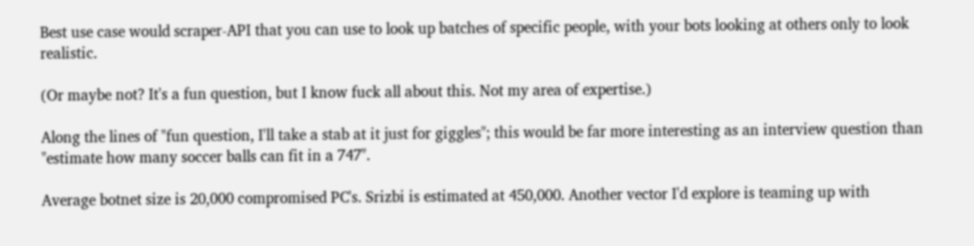Best use case would scraper-API that you can use to look up batches of specific people, with your bots looking at others only to look realistic.

(Or maybe not? It's a fun question, but I know fuck all about this. Not my area of expertise.)

Along the lines of "fun question, I'll take a stab at it just for giggles"; this would be far more interesting as an interview question than "estimate how many soccer balls can fit in a 747".

Average botnet size is 20,000 compromised PC's. Srizbi is estimated at 450,000. Another vector I'd explore is teaming up with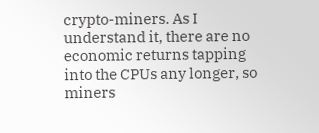crypto-miners. As I understand it, there are no economic returns tapping into the CPUs any longer, so miners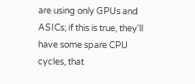are using only GPUs and ASICs; if this is true, they'll have some spare CPU cycles, that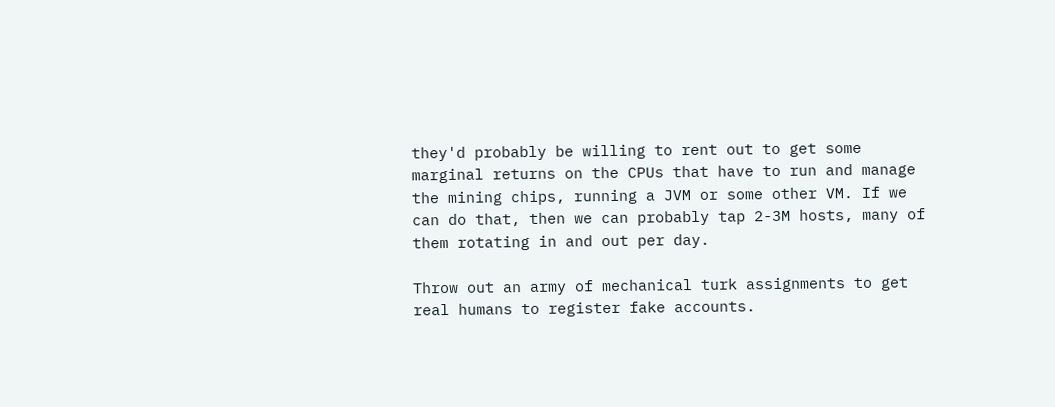they'd probably be willing to rent out to get some marginal returns on the CPUs that have to run and manage the mining chips, running a JVM or some other VM. If we can do that, then we can probably tap 2-3M hosts, many of them rotating in and out per day.

Throw out an army of mechanical turk assignments to get real humans to register fake accounts.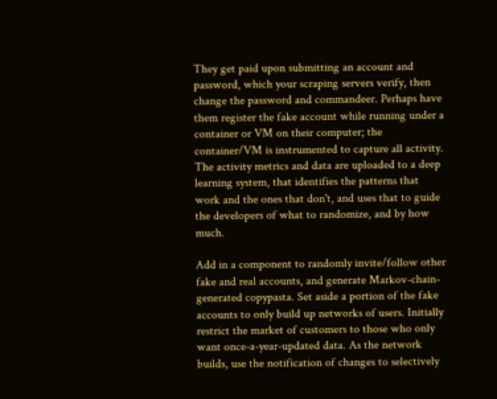They get paid upon submitting an account and password, which your scraping servers verify, then change the password and commandeer. Perhaps have them register the fake account while running under a container or VM on their computer; the container/VM is instrumented to capture all activity. The activity metrics and data are uploaded to a deep learning system, that identifies the patterns that work and the ones that don't, and uses that to guide the developers of what to randomize, and by how much.

Add in a component to randomly invite/follow other fake and real accounts, and generate Markov-chain-generated copypasta. Set aside a portion of the fake accounts to only build up networks of users. Initially restrict the market of customers to those who only want once-a-year-updated data. As the network builds, use the notification of changes to selectively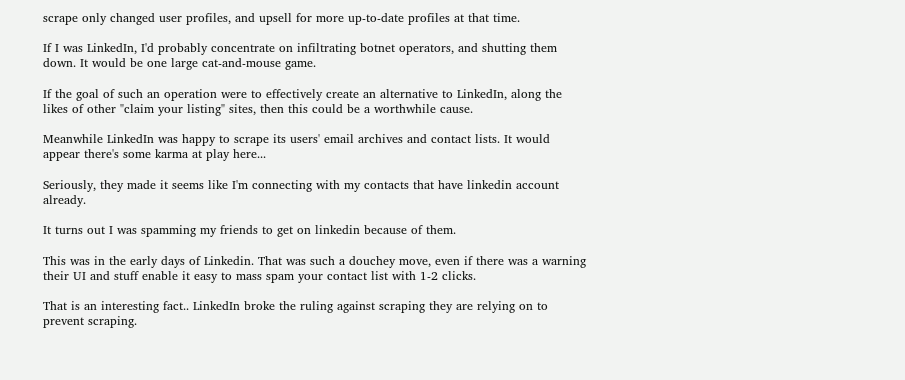scrape only changed user profiles, and upsell for more up-to-date profiles at that time.

If I was LinkedIn, I'd probably concentrate on infiltrating botnet operators, and shutting them down. It would be one large cat-and-mouse game.

If the goal of such an operation were to effectively create an alternative to LinkedIn, along the likes of other "claim your listing" sites, then this could be a worthwhile cause.

Meanwhile LinkedIn was happy to scrape its users' email archives and contact lists. It would appear there's some karma at play here...

Seriously, they made it seems like I'm connecting with my contacts that have linkedin account already.

It turns out I was spamming my friends to get on linkedin because of them.

This was in the early days of Linkedin. That was such a douchey move, even if there was a warning their UI and stuff enable it easy to mass spam your contact list with 1-2 clicks.

That is an interesting fact.. LinkedIn broke the ruling against scraping they are relying on to prevent scraping.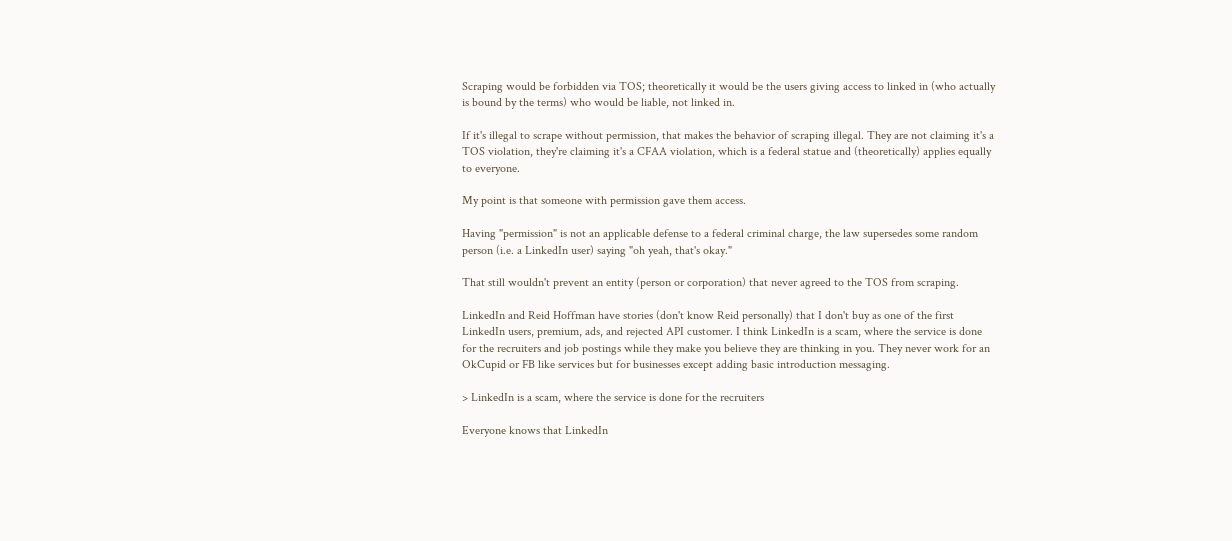Scraping would be forbidden via TOS; theoretically it would be the users giving access to linked in (who actually is bound by the terms) who would be liable, not linked in.

If it's illegal to scrape without permission, that makes the behavior of scraping illegal. They are not claiming it's a TOS violation, they're claiming it's a CFAA violation, which is a federal statue and (theoretically) applies equally to everyone.

My point is that someone with permission gave them access.

Having "permission" is not an applicable defense to a federal criminal charge, the law supersedes some random person (i.e. a LinkedIn user) saying "oh yeah, that's okay."

That still wouldn't prevent an entity (person or corporation) that never agreed to the TOS from scraping.

LinkedIn and Reid Hoffman have stories (don't know Reid personally) that I don't buy as one of the first LinkedIn users, premium, ads, and rejected API customer. I think LinkedIn is a scam, where the service is done for the recruiters and job postings while they make you believe they are thinking in you. They never work for an OkCupid or FB like services but for businesses except adding basic introduction messaging.

> LinkedIn is a scam, where the service is done for the recruiters

Everyone knows that LinkedIn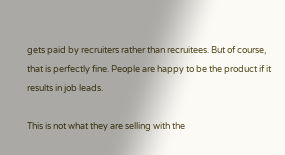gets paid by recruiters rather than recruitees. But of course, that is perfectly fine. People are happy to be the product if it results in job leads.

This is not what they are selling with the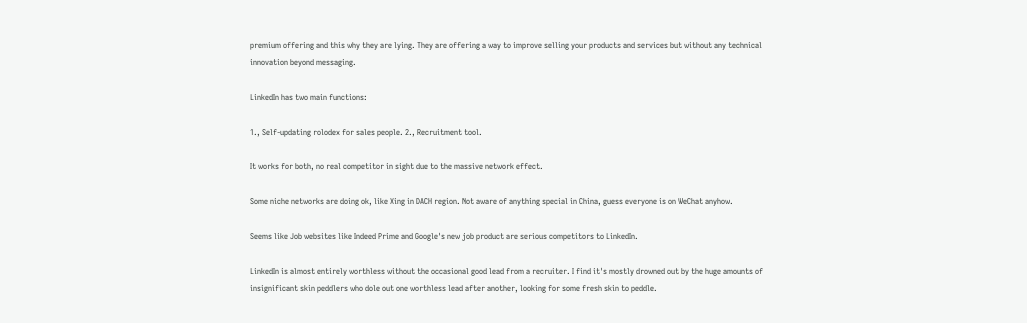premium offering and this why they are lying. They are offering a way to improve selling your products and services but without any technical innovation beyond messaging.

LinkedIn has two main functions:

1., Self-updating rolodex for sales people. 2., Recruitment tool.

It works for both, no real competitor in sight due to the massive network effect.

Some niche networks are doing ok, like Xing in DACH region. Not aware of anything special in China, guess everyone is on WeChat anyhow.

Seems like Job websites like Indeed Prime and Google's new job product are serious competitors to LinkedIn.

LinkedIn is almost entirely worthless without the occasional good lead from a recruiter. I find it's mostly drowned out by the huge amounts of insignificant skin peddlers who dole out one worthless lead after another, looking for some fresh skin to peddle.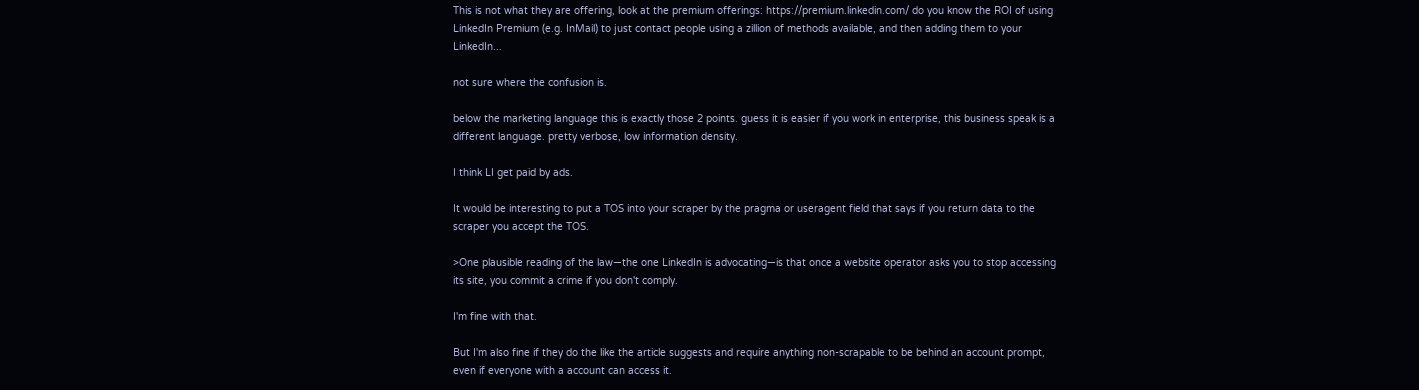This is not what they are offering, look at the premium offerings: https://premium.linkedin.com/ do you know the ROI of using LinkedIn Premium (e.g. InMail) to just contact people using a zillion of methods available, and then adding them to your LinkedIn...

not sure where the confusion is.

below the marketing language this is exactly those 2 points. guess it is easier if you work in enterprise, this business speak is a different language. pretty verbose, low information density.

I think LI get paid by ads.

It would be interesting to put a TOS into your scraper by the pragma or useragent field that says if you return data to the scraper you accept the TOS.

>One plausible reading of the law—the one LinkedIn is advocating—is that once a website operator asks you to stop accessing its site, you commit a crime if you don't comply.

I'm fine with that.

But I'm also fine if they do the like the article suggests and require anything non-scrapable to be behind an account prompt, even if everyone with a account can access it.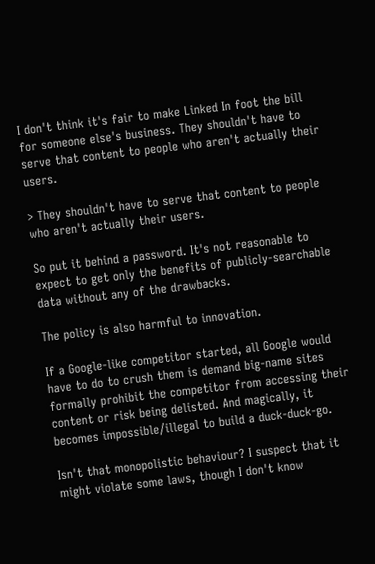I don't think it's fair to make Linked In foot the bill for someone else's business. They shouldn't have to serve that content to people who aren't actually their users.

> They shouldn't have to serve that content to people who aren't actually their users.

So put it behind a password. It's not reasonable to expect to get only the benefits of publicly-searchable data without any of the drawbacks.

The policy is also harmful to innovation.

If a Google-like competitor started, all Google would have to do to crush them is demand big-name sites formally prohibit the competitor from accessing their content or risk being delisted. And magically, it becomes impossible/illegal to build a duck-duck-go.

Isn't that monopolistic behaviour? I suspect that it might violate some laws, though I don't know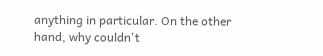anything in particular. On the other hand, why couldn't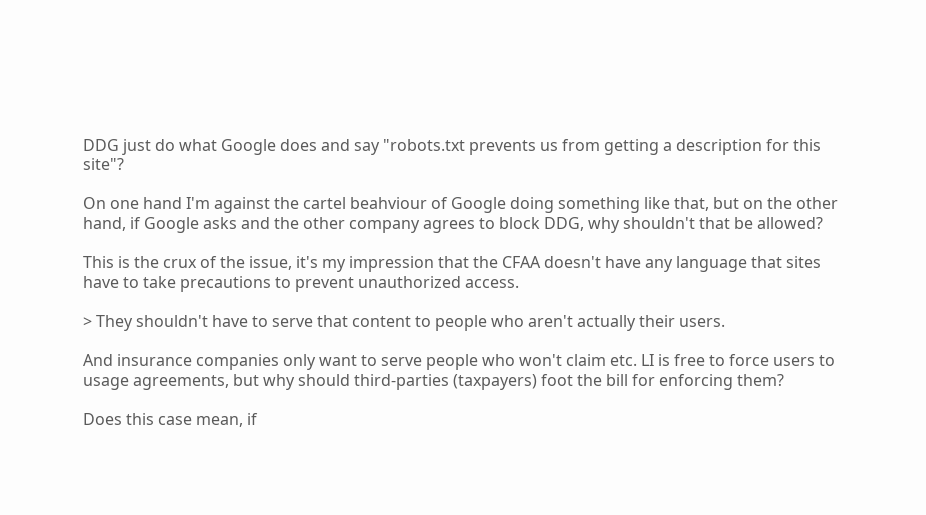DDG just do what Google does and say "robots.txt prevents us from getting a description for this site"?

On one hand I'm against the cartel beahviour of Google doing something like that, but on the other hand, if Google asks and the other company agrees to block DDG, why shouldn't that be allowed?

This is the crux of the issue, it's my impression that the CFAA doesn't have any language that sites have to take precautions to prevent unauthorized access.

> They shouldn't have to serve that content to people who aren't actually their users.

And insurance companies only want to serve people who won't claim etc. LI is free to force users to usage agreements, but why should third-parties (taxpayers) foot the bill for enforcing them?

Does this case mean, if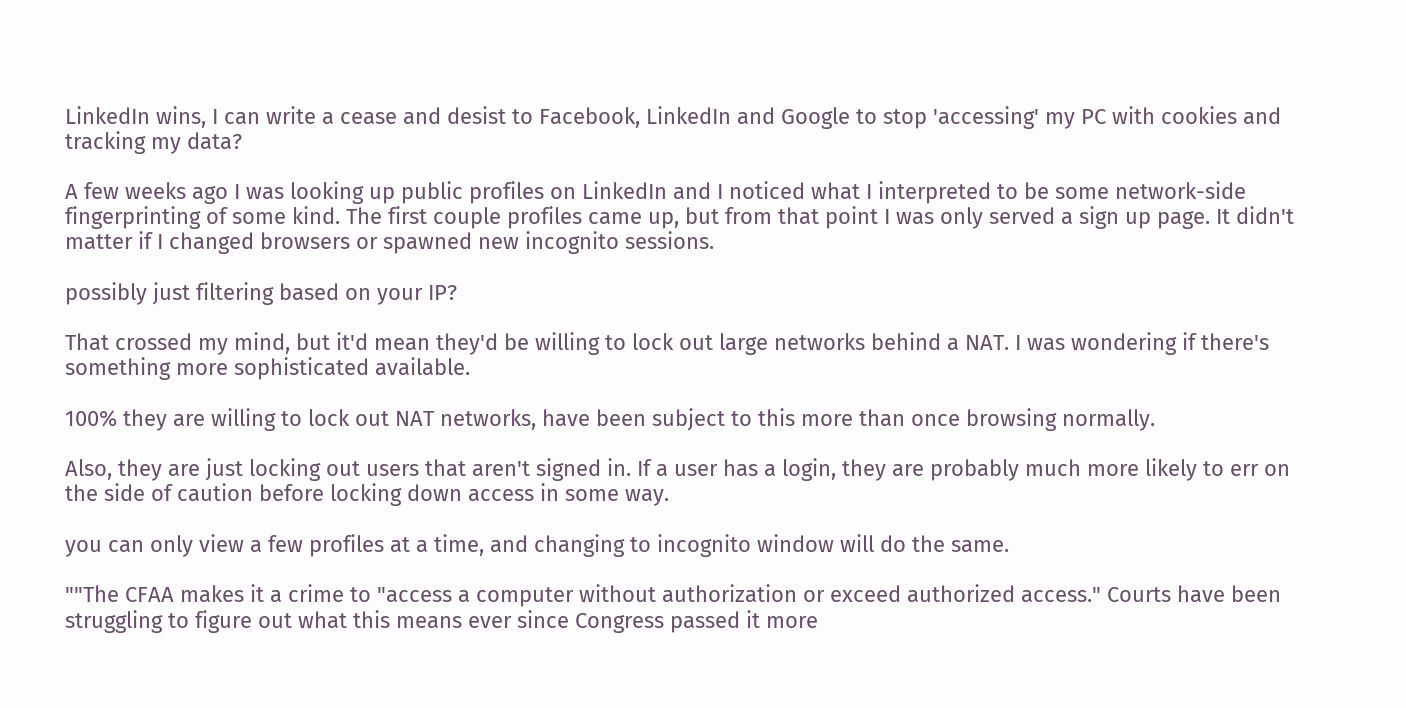LinkedIn wins, I can write a cease and desist to Facebook, LinkedIn and Google to stop 'accessing' my PC with cookies and tracking my data?

A few weeks ago I was looking up public profiles on LinkedIn and I noticed what I interpreted to be some network-side fingerprinting of some kind. The first couple profiles came up, but from that point I was only served a sign up page. It didn't matter if I changed browsers or spawned new incognito sessions.

possibly just filtering based on your IP?

That crossed my mind, but it'd mean they'd be willing to lock out large networks behind a NAT. I was wondering if there's something more sophisticated available.

100% they are willing to lock out NAT networks, have been subject to this more than once browsing normally.

Also, they are just locking out users that aren't signed in. If a user has a login, they are probably much more likely to err on the side of caution before locking down access in some way.

you can only view a few profiles at a time, and changing to incognito window will do the same.

""The CFAA makes it a crime to "access a computer without authorization or exceed authorized access." Courts have been struggling to figure out what this means ever since Congress passed it more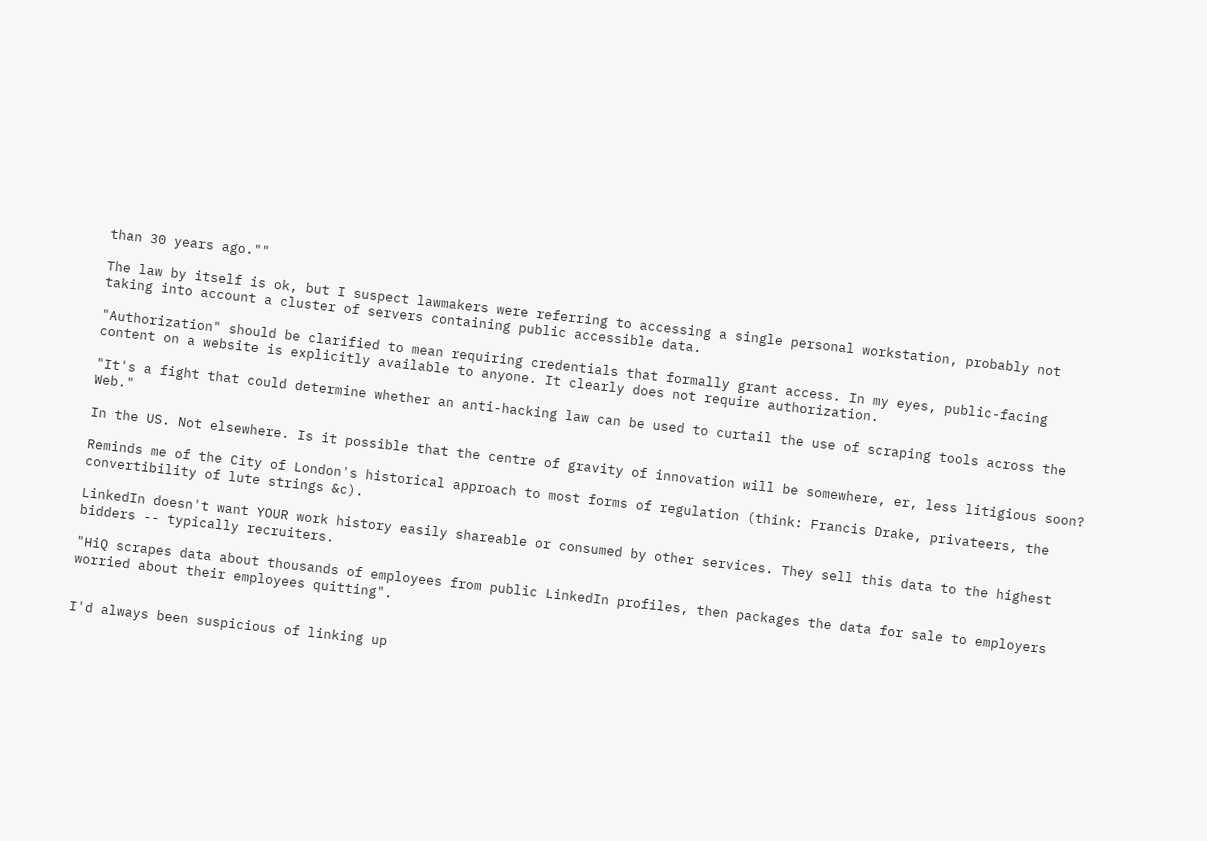than 30 years ago.""

The law by itself is ok, but I suspect lawmakers were referring to accessing a single personal workstation, probably not taking into account a cluster of servers containing public accessible data.

"Authorization" should be clarified to mean requiring credentials that formally grant access. In my eyes, public-facing content on a website is explicitly available to anyone. It clearly does not require authorization.

"It's a fight that could determine whether an anti-hacking law can be used to curtail the use of scraping tools across the Web."

In the US. Not elsewhere. Is it possible that the centre of gravity of innovation will be somewhere, er, less litigious soon?

Reminds me of the City of London's historical approach to most forms of regulation (think: Francis Drake, privateers, the convertibility of lute strings &c).

LinkedIn doesn't want YOUR work history easily shareable or consumed by other services. They sell this data to the highest bidders -- typically recruiters.

"HiQ scrapes data about thousands of employees from public LinkedIn profiles, then packages the data for sale to employers worried about their employees quitting".


I'd always been suspicious of linking up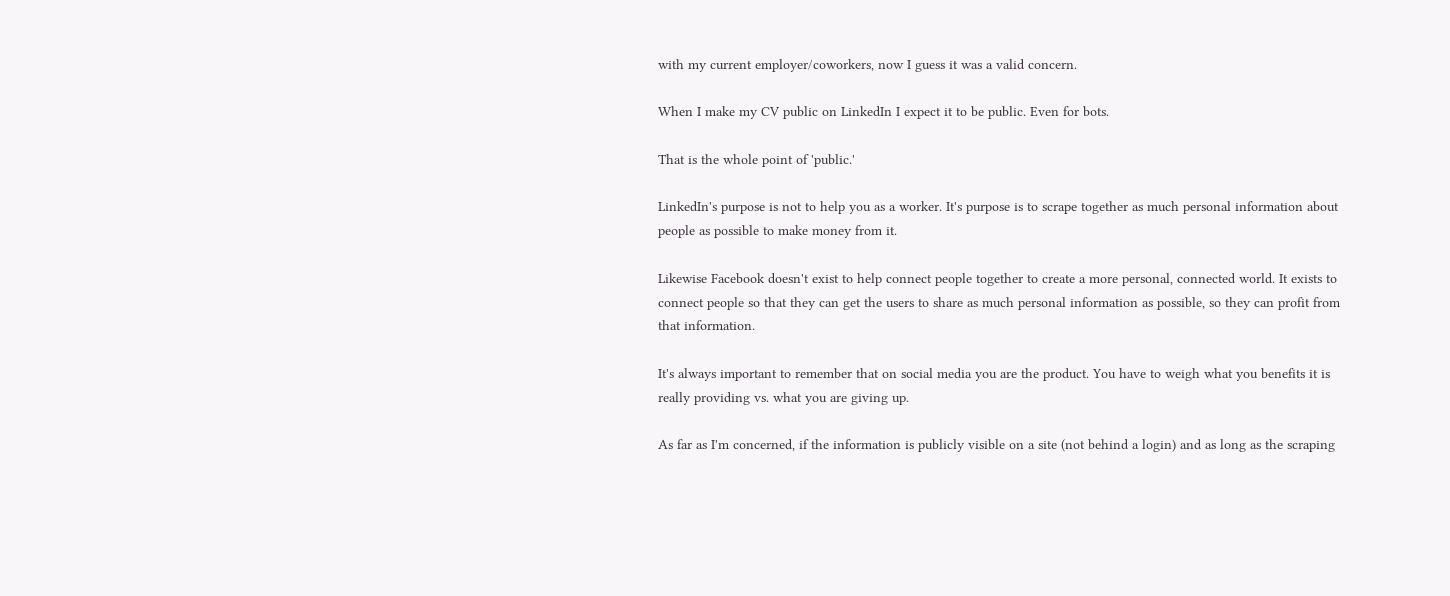with my current employer/coworkers, now I guess it was a valid concern.

When I make my CV public on LinkedIn I expect it to be public. Even for bots.

That is the whole point of 'public.'

LinkedIn's purpose is not to help you as a worker. It's purpose is to scrape together as much personal information about people as possible to make money from it.

Likewise Facebook doesn't exist to help connect people together to create a more personal, connected world. It exists to connect people so that they can get the users to share as much personal information as possible, so they can profit from that information.

It's always important to remember that on social media you are the product. You have to weigh what you benefits it is really providing vs. what you are giving up.

As far as I'm concerned, if the information is publicly visible on a site (not behind a login) and as long as the scraping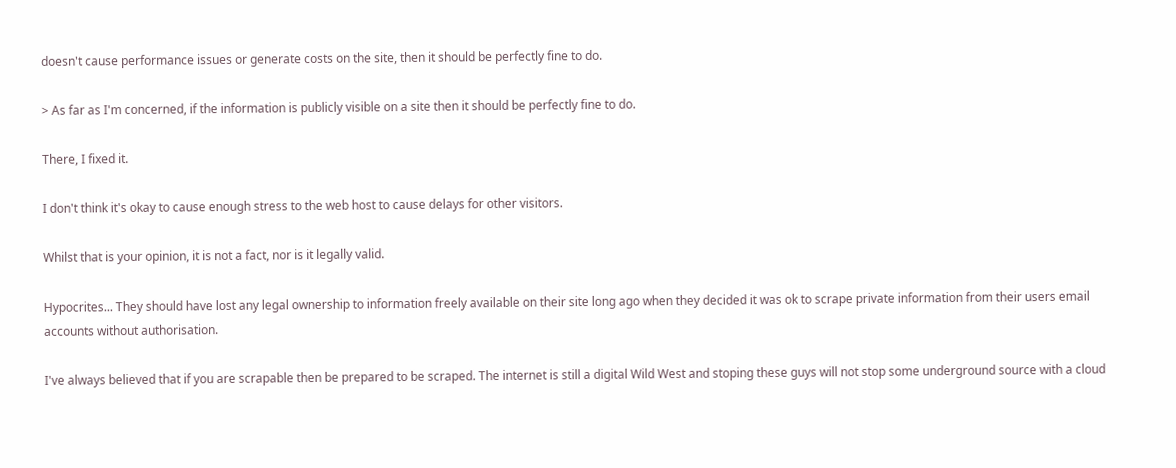doesn't cause performance issues or generate costs on the site, then it should be perfectly fine to do.

> As far as I'm concerned, if the information is publicly visible on a site then it should be perfectly fine to do.

There, I fixed it.

I don't think it's okay to cause enough stress to the web host to cause delays for other visitors.

Whilst that is your opinion, it is not a fact, nor is it legally valid.

Hypocrites... They should have lost any legal ownership to information freely available on their site long ago when they decided it was ok to scrape private information from their users email accounts without authorisation.

I've always believed that if you are scrapable then be prepared to be scraped. The internet is still a digital Wild West and stoping these guys will not stop some underground source with a cloud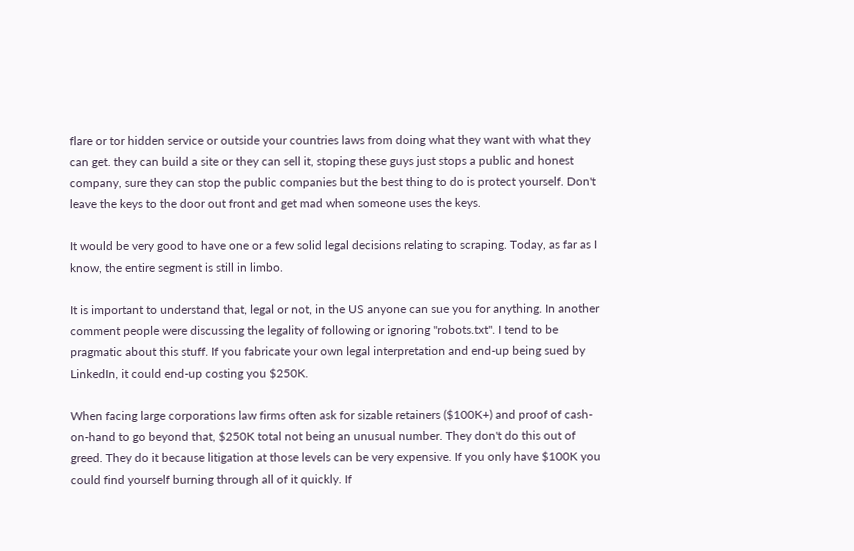flare or tor hidden service or outside your countries laws from doing what they want with what they can get. they can build a site or they can sell it, stoping these guys just stops a public and honest company, sure they can stop the public companies but the best thing to do is protect yourself. Don't leave the keys to the door out front and get mad when someone uses the keys.

It would be very good to have one or a few solid legal decisions relating to scraping. Today, as far as I know, the entire segment is still in limbo.

It is important to understand that, legal or not, in the US anyone can sue you for anything. In another comment people were discussing the legality of following or ignoring "robots.txt". I tend to be pragmatic about this stuff. If you fabricate your own legal interpretation and end-up being sued by LinkedIn, it could end-up costing you $250K.

When facing large corporations law firms often ask for sizable retainers ($100K+) and proof of cash-on-hand to go beyond that, $250K total not being an unusual number. They don't do this out of greed. They do it because litigation at those levels can be very expensive. If you only have $100K you could find yourself burning through all of it quickly. If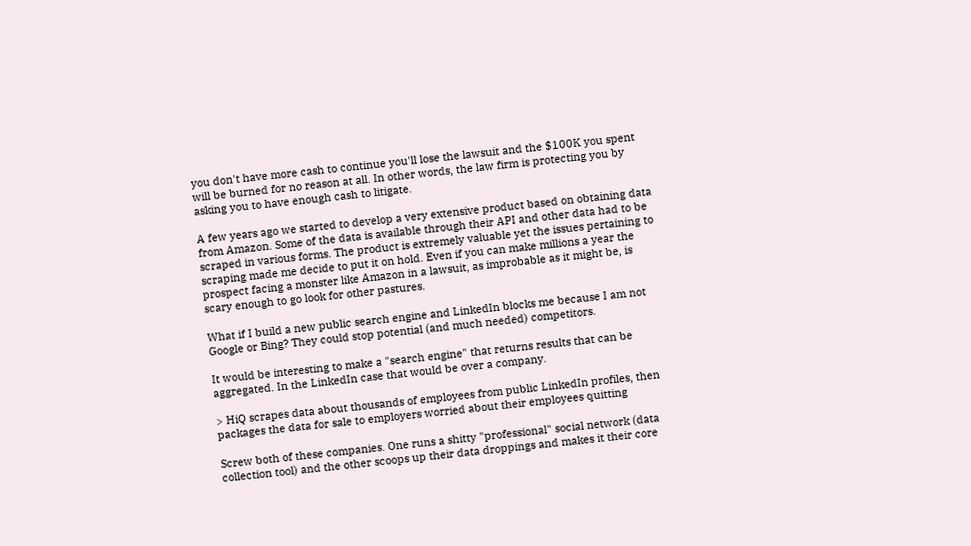you don't have more cash to continue you'll lose the lawsuit and the $100K you spent will be burned for no reason at all. In other words, the law firm is protecting you by asking you to have enough cash to litigate.

A few years ago we started to develop a very extensive product based on obtaining data from Amazon. Some of the data is available through their API and other data had to be scraped in various forms. The product is extremely valuable yet the issues pertaining to scraping made me decide to put it on hold. Even if you can make millions a year the prospect facing a monster like Amazon in a lawsuit, as improbable as it might be, is scary enough to go look for other pastures.

What if I build a new public search engine and LinkedIn blocks me because I am not Google or Bing? They could stop potential (and much needed) competitors.

It would be interesting to make a "search engine" that returns results that can be aggregated. In the LinkedIn case that would be over a company.

> HiQ scrapes data about thousands of employees from public LinkedIn profiles, then packages the data for sale to employers worried about their employees quitting

Screw both of these companies. One runs a shitty "professional" social network (data collection tool) and the other scoops up their data droppings and makes it their core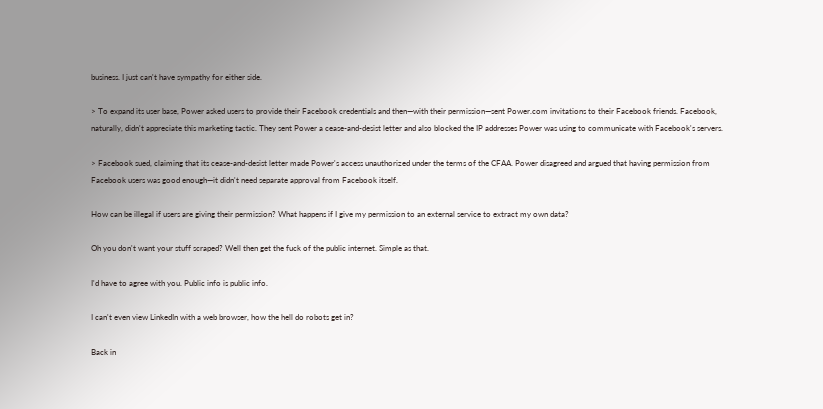business. I just can't have sympathy for either side.

> To expand its user base, Power asked users to provide their Facebook credentials and then—with their permission—sent Power.com invitations to their Facebook friends. Facebook, naturally, didn't appreciate this marketing tactic. They sent Power a cease-and-desist letter and also blocked the IP addresses Power was using to communicate with Facebook's servers.

> Facebook sued, claiming that its cease-and-desist letter made Power's access unauthorized under the terms of the CFAA. Power disagreed and argued that having permission from Facebook users was good enough—it didn't need separate approval from Facebook itself.

How can be illegal if users are giving their permission? What happens if I give my permission to an external service to extract my own data?

Oh you don't want your stuff scraped? Well then get the fuck of the public internet. Simple as that.

I'd have to agree with you. Public info is public info.

I can't even view LinkedIn with a web browser, how the hell do robots get in?

Back in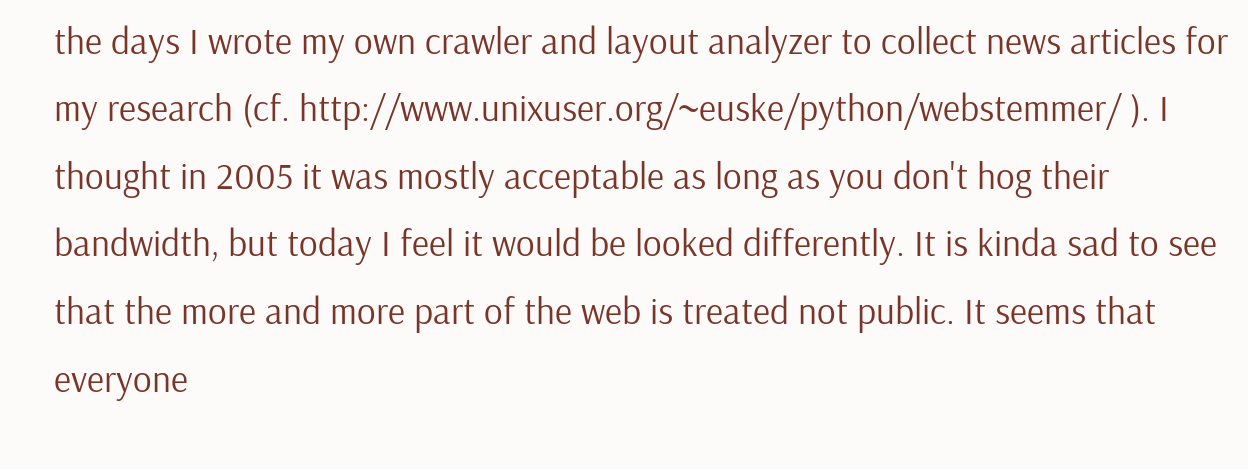the days I wrote my own crawler and layout analyzer to collect news articles for my research (cf. http://www.unixuser.org/~euske/python/webstemmer/ ). I thought in 2005 it was mostly acceptable as long as you don't hog their bandwidth, but today I feel it would be looked differently. It is kinda sad to see that the more and more part of the web is treated not public. It seems that everyone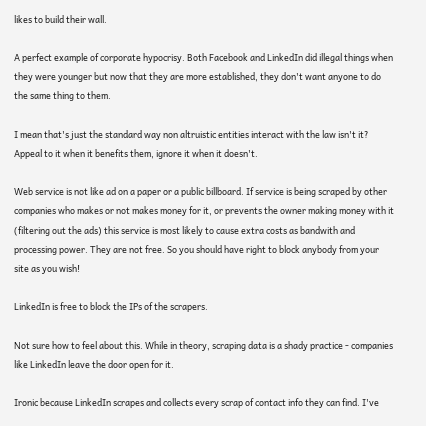likes to build their wall.

A perfect example of corporate hypocrisy. Both Facebook and LinkedIn did illegal things when they were younger but now that they are more established, they don't want anyone to do the same thing to them.

I mean that's just the standard way non altruistic entities interact with the law isn't it? Appeal to it when it benefits them, ignore it when it doesn't.

Web service is not like ad on a paper or a public billboard. If service is being scraped by other companies who makes or not makes money for it, or prevents the owner making money with it (filtering out the ads) this service is most likely to cause extra costs as bandwith and processing power. They are not free. So you should have right to block anybody from your site as you wish!

LinkedIn is free to block the IPs of the scrapers.

Not sure how to feel about this. While in theory, scraping data is a shady practice - companies like LinkedIn leave the door open for it.

Ironic because LinkedIn scrapes and collects every scrap of contact info they can find. I've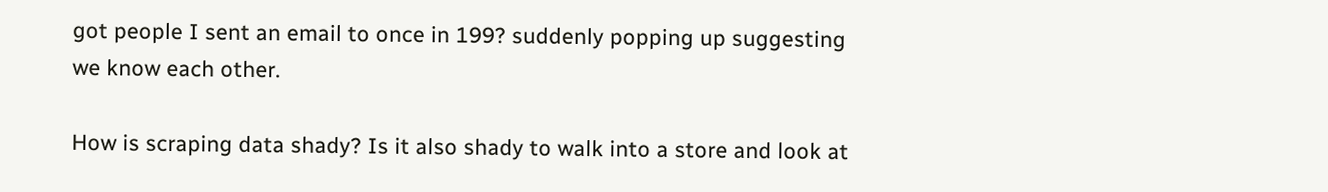got people I sent an email to once in 199? suddenly popping up suggesting we know each other.

How is scraping data shady? Is it also shady to walk into a store and look at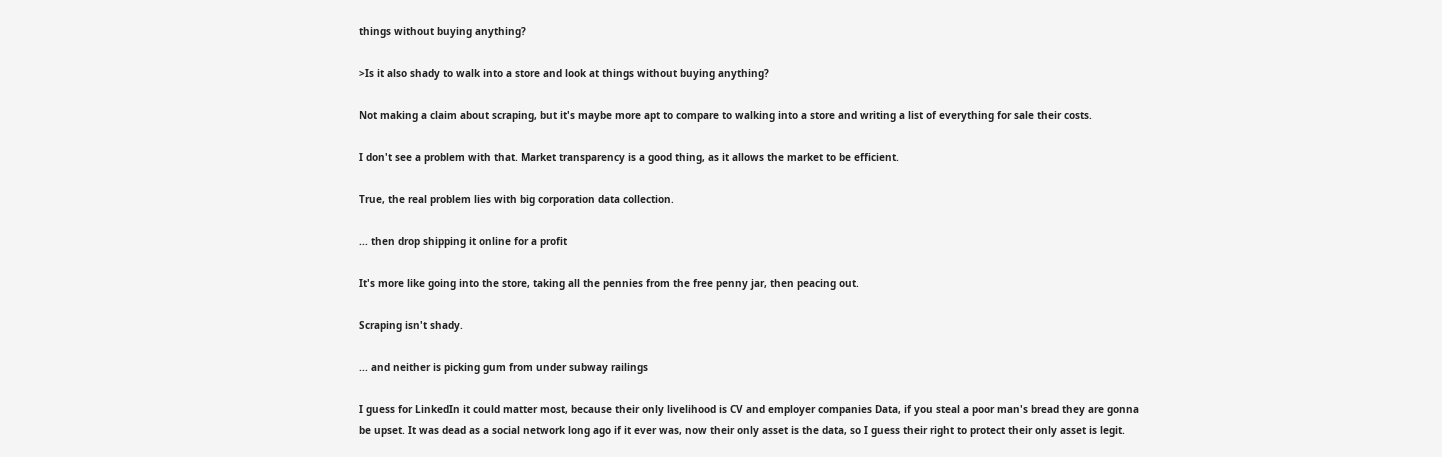things without buying anything?

>Is it also shady to walk into a store and look at things without buying anything?

Not making a claim about scraping, but it's maybe more apt to compare to walking into a store and writing a list of everything for sale their costs.

I don't see a problem with that. Market transparency is a good thing, as it allows the market to be efficient.

True, the real problem lies with big corporation data collection.

... then drop shipping it online for a profit

It's more like going into the store, taking all the pennies from the free penny jar, then peacing out.

Scraping isn't shady.

... and neither is picking gum from under subway railings

I guess for LinkedIn it could matter most, because their only livelihood is CV and employer companies Data, if you steal a poor man's bread they are gonna be upset. It was dead as a social network long ago if it ever was, now their only asset is the data, so I guess their right to protect their only asset is legit.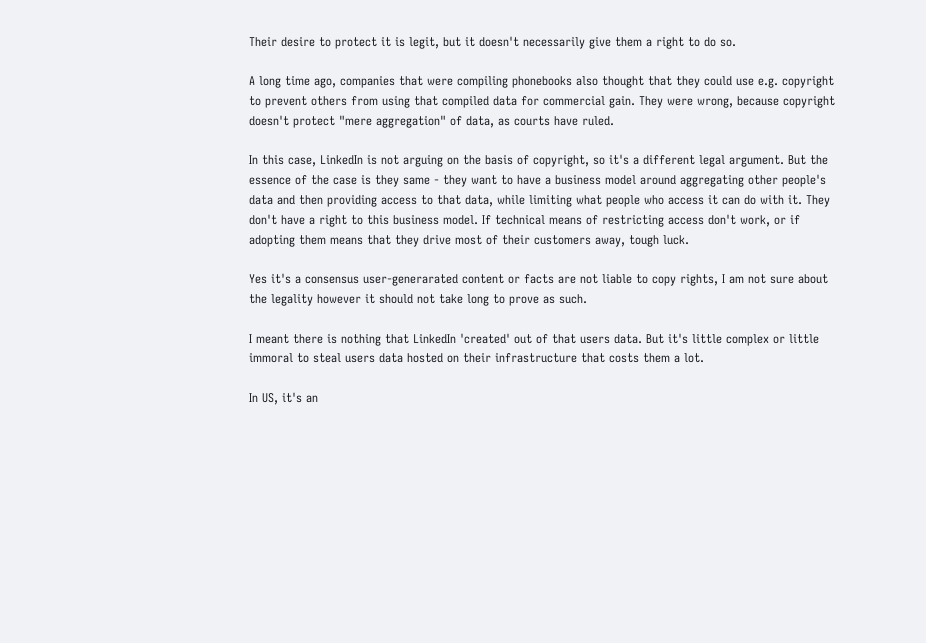Their desire to protect it is legit, but it doesn't necessarily give them a right to do so.

A long time ago, companies that were compiling phonebooks also thought that they could use e.g. copyright to prevent others from using that compiled data for commercial gain. They were wrong, because copyright doesn't protect "mere aggregation" of data, as courts have ruled.

In this case, LinkedIn is not arguing on the basis of copyright, so it's a different legal argument. But the essence of the case is they same - they want to have a business model around aggregating other people's data and then providing access to that data, while limiting what people who access it can do with it. They don't have a right to this business model. If technical means of restricting access don't work, or if adopting them means that they drive most of their customers away, tough luck.

Yes it's a consensus user-generarated content or facts are not liable to copy rights, I am not sure about the legality however it should not take long to prove as such.

I meant there is nothing that LinkedIn 'created' out of that users data. But it's little complex or little immoral to steal users data hosted on their infrastructure that costs them a lot.

In US, it's an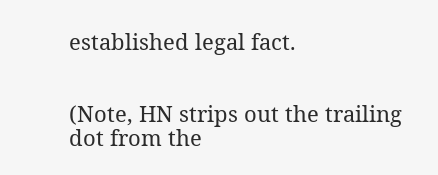established legal fact.


(Note, HN strips out the trailing dot from the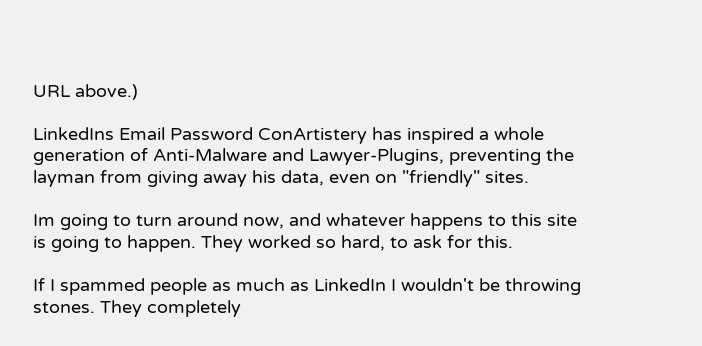URL above.)

LinkedIns Email Password ConArtistery has inspired a whole generation of Anti-Malware and Lawyer-Plugins, preventing the layman from giving away his data, even on "friendly" sites.

Im going to turn around now, and whatever happens to this site is going to happen. They worked so hard, to ask for this.

If I spammed people as much as LinkedIn I wouldn't be throwing stones. They completely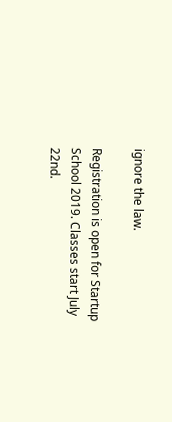ignore the law.

Registration is open for Startup School 2019. Classes start July 22nd.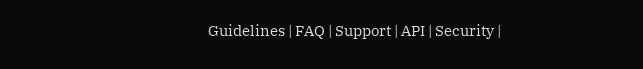Guidelines | FAQ | Support | API | Security |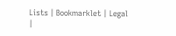Lists | Bookmarklet | Legal |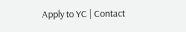Apply to YC | Contact